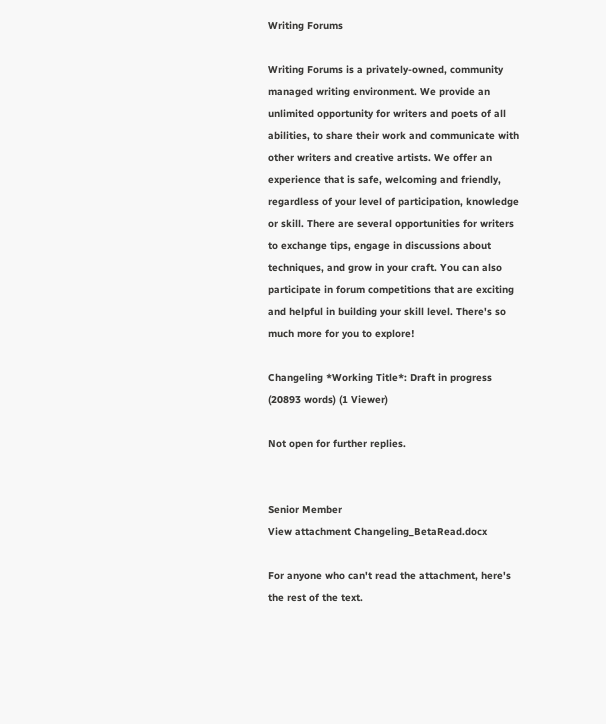Writing Forums

Writing Forums is a privately-owned, community managed writing environment. We provide an unlimited opportunity for writers and poets of all abilities, to share their work and communicate with other writers and creative artists. We offer an experience that is safe, welcoming and friendly, regardless of your level of participation, knowledge or skill. There are several opportunities for writers to exchange tips, engage in discussions about techniques, and grow in your craft. You can also participate in forum competitions that are exciting and helpful in building your skill level. There's so much more for you to explore!

Changeling *Working Title*: Draft in progress (20893 words) (1 Viewer)

Not open for further replies.


Senior Member
View attachment Changeling_BetaRead.docx

For anyone who can't read the attachment, here's the rest of the text.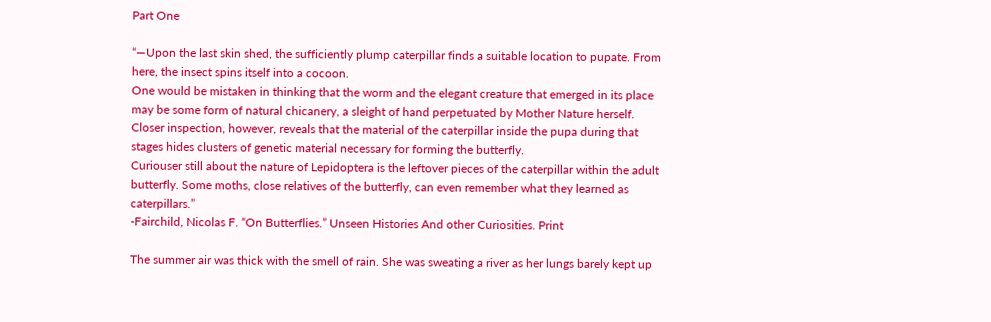Part One

“—Upon the last skin shed, the sufficiently plump caterpillar finds a suitable location to pupate. From here, the insect spins itself into a cocoon.
One would be mistaken in thinking that the worm and the elegant creature that emerged in its place may be some form of natural chicanery, a sleight of hand perpetuated by Mother Nature herself. Closer inspection, however, reveals that the material of the caterpillar inside the pupa during that stages hides clusters of genetic material necessary for forming the butterfly.
Curiouser still about the nature of Lepidoptera is the leftover pieces of the caterpillar within the adult butterfly. Some moths, close relatives of the butterfly, can even remember what they learned as caterpillars.”
-Fairchild, Nicolas F. “On Butterflies.” Unseen Histories And other Curiosities. Print

The summer air was thick with the smell of rain. She was sweating a river as her lungs barely kept up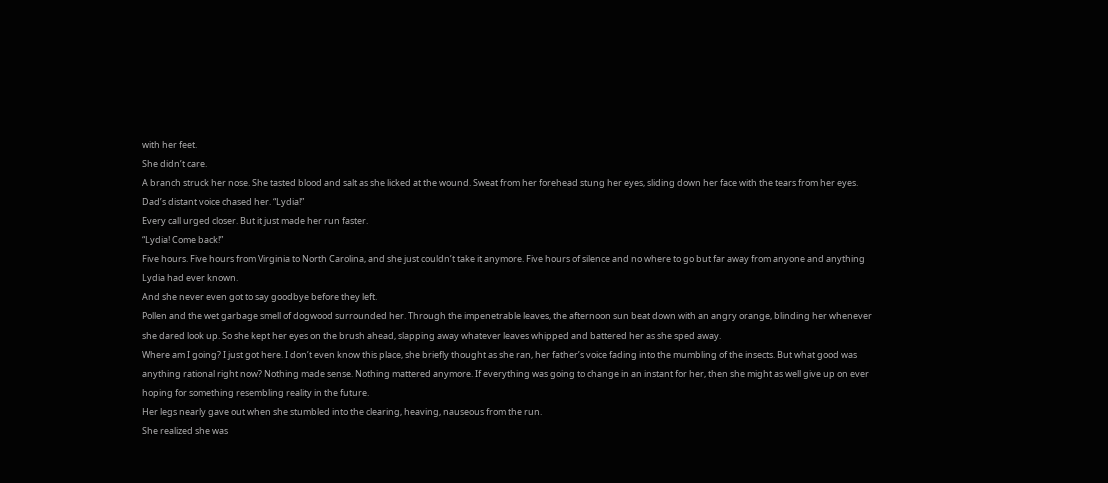with her feet.
She didn’t care.
A branch struck her nose. She tasted blood and salt as she licked at the wound. Sweat from her forehead stung her eyes, sliding down her face with the tears from her eyes.
Dad’s distant voice chased her. “Lydia!”
Every call urged closer. But it just made her run faster.
“Lydia! Come back!”
Five hours. Five hours from Virginia to North Carolina, and she just couldn’t take it anymore. Five hours of silence and no where to go but far away from anyone and anything Lydia had ever known.
And she never even got to say goodbye before they left.
Pollen and the wet garbage smell of dogwood surrounded her. Through the impenetrable leaves, the afternoon sun beat down with an angry orange, blinding her whenever she dared look up. So she kept her eyes on the brush ahead, slapping away whatever leaves whipped and battered her as she sped away.
Where am I going? I just got here. I don’t even know this place, she briefly thought as she ran, her father’s voice fading into the mumbling of the insects. But what good was anything rational right now? Nothing made sense. Nothing mattered anymore. If everything was going to change in an instant for her, then she might as well give up on ever hoping for something resembling reality in the future.
Her legs nearly gave out when she stumbled into the clearing, heaving, nauseous from the run.
She realized she was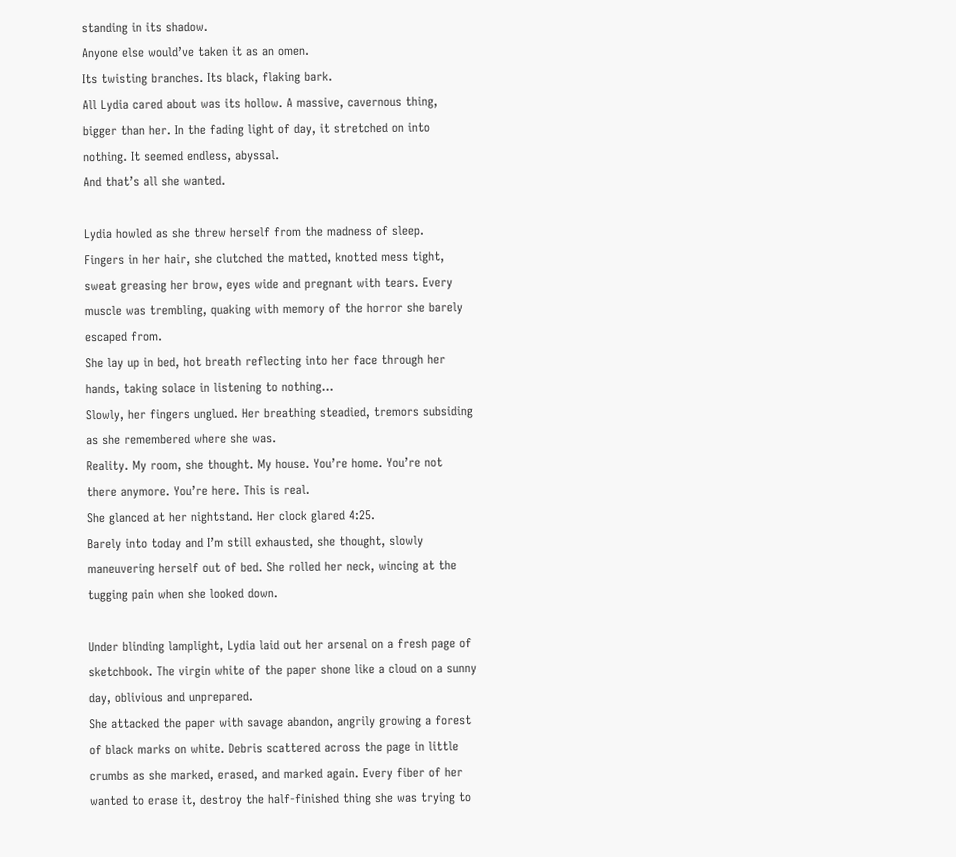standing in its shadow.
Anyone else would’ve taken it as an omen.
Its twisting branches. Its black, flaking bark.
All Lydia cared about was its hollow. A massive, cavernous thing, bigger than her. In the fading light of day, it stretched on into nothing. It seemed endless, abyssal.
And that’s all she wanted.

Lydia howled as she threw herself from the madness of sleep.
Fingers in her hair, she clutched the matted, knotted mess tight, sweat greasing her brow, eyes wide and pregnant with tears. Every muscle was trembling, quaking with memory of the horror she barely escaped from.
She lay up in bed, hot breath reflecting into her face through her hands, taking solace in listening to nothing…
Slowly, her fingers unglued. Her breathing steadied, tremors subsiding as she remembered where she was.
Reality. My room, she thought. My house. You’re home. You’re not there anymore. You’re here. This is real.
She glanced at her nightstand. Her clock glared 4:25.
Barely into today and I’m still exhausted, she thought, slowly maneuvering herself out of bed. She rolled her neck, wincing at the tugging pain when she looked down.

Under blinding lamplight, Lydia laid out her arsenal on a fresh page of sketchbook. The virgin white of the paper shone like a cloud on a sunny day, oblivious and unprepared.
She attacked the paper with savage abandon, angrily growing a forest of black marks on white. Debris scattered across the page in little crumbs as she marked, erased, and marked again. Every fiber of her wanted to erase it, destroy the half-finished thing she was trying to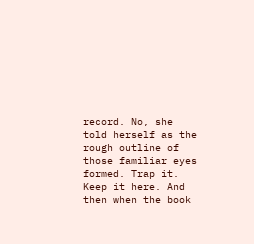record. No, she told herself as the rough outline of those familiar eyes formed. Trap it. Keep it here. And then when the book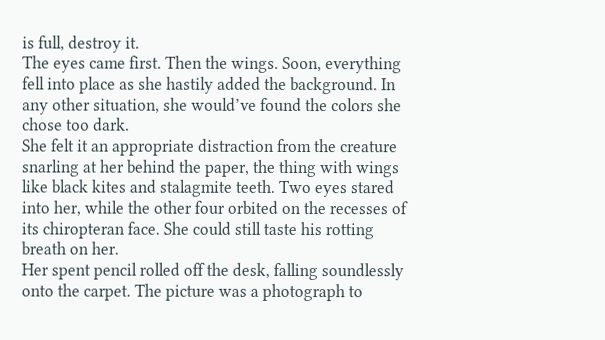is full, destroy it.
The eyes came first. Then the wings. Soon, everything fell into place as she hastily added the background. In any other situation, she would’ve found the colors she chose too dark.
She felt it an appropriate distraction from the creature snarling at her behind the paper, the thing with wings like black kites and stalagmite teeth. Two eyes stared into her, while the other four orbited on the recesses of its chiropteran face. She could still taste his rotting breath on her.
Her spent pencil rolled off the desk, falling soundlessly onto the carpet. The picture was a photograph to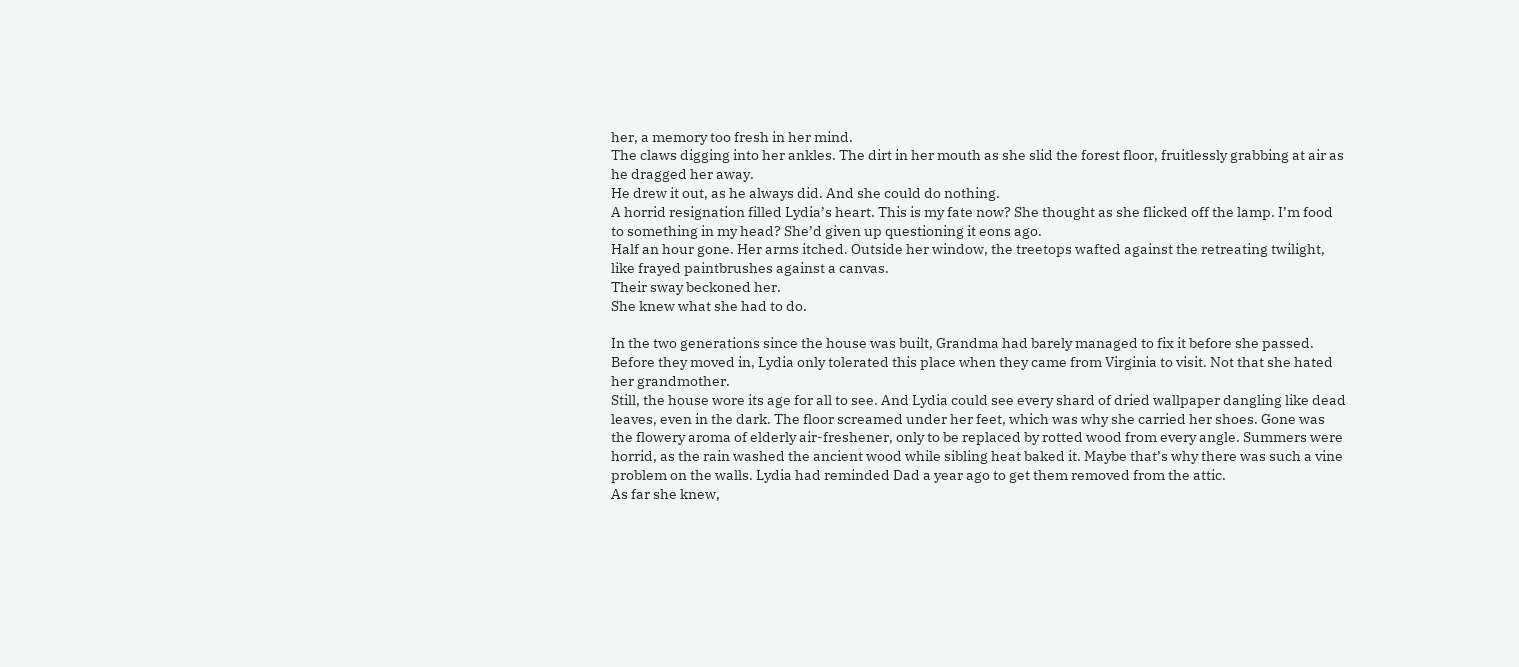her, a memory too fresh in her mind.
The claws digging into her ankles. The dirt in her mouth as she slid the forest floor, fruitlessly grabbing at air as he dragged her away.
He drew it out, as he always did. And she could do nothing.
A horrid resignation filled Lydia’s heart. This is my fate now? She thought as she flicked off the lamp. I’m food to something in my head? She’d given up questioning it eons ago.
Half an hour gone. Her arms itched. Outside her window, the treetops wafted against the retreating twilight, like frayed paintbrushes against a canvas.
Their sway beckoned her.
She knew what she had to do.

In the two generations since the house was built, Grandma had barely managed to fix it before she passed. Before they moved in, Lydia only tolerated this place when they came from Virginia to visit. Not that she hated her grandmother.
Still, the house wore its age for all to see. And Lydia could see every shard of dried wallpaper dangling like dead leaves, even in the dark. The floor screamed under her feet, which was why she carried her shoes. Gone was the flowery aroma of elderly air-freshener, only to be replaced by rotted wood from every angle. Summers were horrid, as the rain washed the ancient wood while sibling heat baked it. Maybe that’s why there was such a vine problem on the walls. Lydia had reminded Dad a year ago to get them removed from the attic.
As far she knew,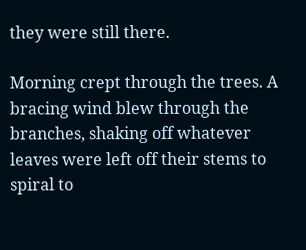they were still there.

Morning crept through the trees. A bracing wind blew through the branches, shaking off whatever leaves were left off their stems to spiral to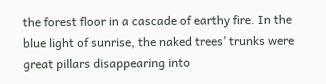the forest floor in a cascade of earthy fire. In the blue light of sunrise, the naked trees’ trunks were great pillars disappearing into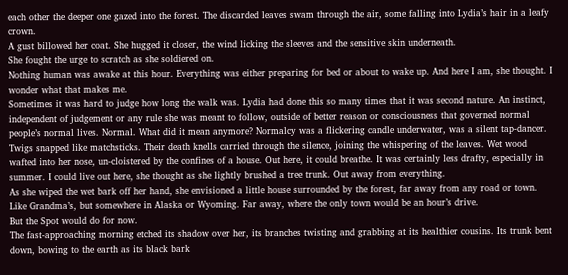each other the deeper one gazed into the forest. The discarded leaves swam through the air, some falling into Lydia’s hair in a leafy crown.
A gust billowed her coat. She hugged it closer, the wind licking the sleeves and the sensitive skin underneath.
She fought the urge to scratch as she soldiered on.
Nothing human was awake at this hour. Everything was either preparing for bed or about to wake up. And here I am, she thought. I wonder what that makes me.
Sometimes it was hard to judge how long the walk was. Lydia had done this so many times that it was second nature. An instinct, independent of judgement or any rule she was meant to follow, outside of better reason or consciousness that governed normal people’s normal lives. Normal. What did it mean anymore? Normalcy was a flickering candle underwater, was a silent tap-dancer.
Twigs snapped like matchsticks. Their death knells carried through the silence, joining the whispering of the leaves. Wet wood wafted into her nose, un-cloistered by the confines of a house. Out here, it could breathe. It was certainly less drafty, especially in summer. I could live out here, she thought as she lightly brushed a tree trunk. Out away from everything.
As she wiped the wet bark off her hand, she envisioned a little house surrounded by the forest, far away from any road or town. Like Grandma’s, but somewhere in Alaska or Wyoming. Far away, where the only town would be an hour’s drive.
But the Spot would do for now.
The fast-approaching morning etched its shadow over her, its branches twisting and grabbing at its healthier cousins. Its trunk bent down, bowing to the earth as its black bark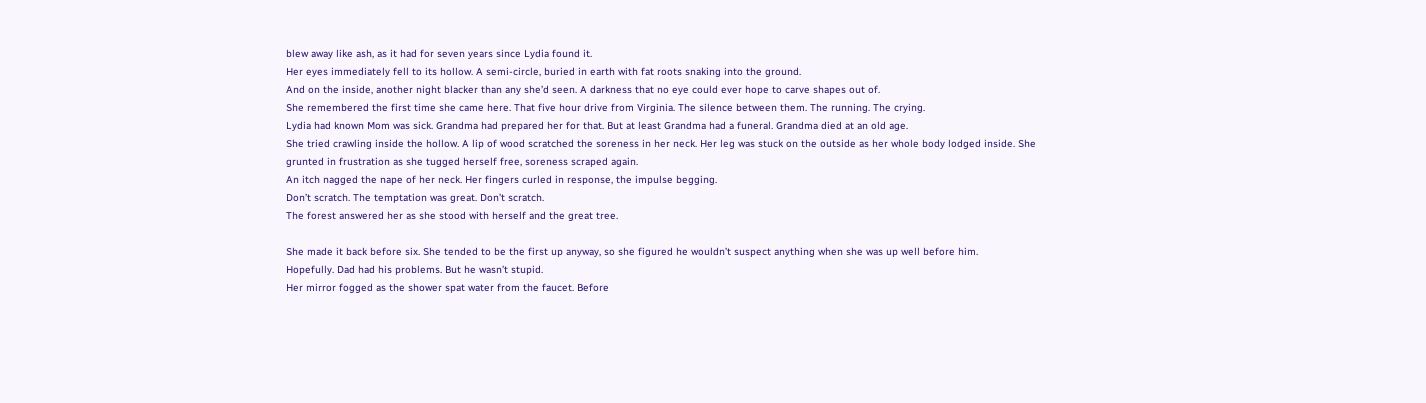blew away like ash, as it had for seven years since Lydia found it.
Her eyes immediately fell to its hollow. A semi-circle, buried in earth with fat roots snaking into the ground.
And on the inside, another night blacker than any she’d seen. A darkness that no eye could ever hope to carve shapes out of.
She remembered the first time she came here. That five hour drive from Virginia. The silence between them. The running. The crying.
Lydia had known Mom was sick. Grandma had prepared her for that. But at least Grandma had a funeral. Grandma died at an old age.
She tried crawling inside the hollow. A lip of wood scratched the soreness in her neck. Her leg was stuck on the outside as her whole body lodged inside. She grunted in frustration as she tugged herself free, soreness scraped again.
An itch nagged the nape of her neck. Her fingers curled in response, the impulse begging.
Don’t scratch. The temptation was great. Don’t scratch.
The forest answered her as she stood with herself and the great tree.

She made it back before six. She tended to be the first up anyway, so she figured he wouldn’t suspect anything when she was up well before him.
Hopefully. Dad had his problems. But he wasn’t stupid.
Her mirror fogged as the shower spat water from the faucet. Before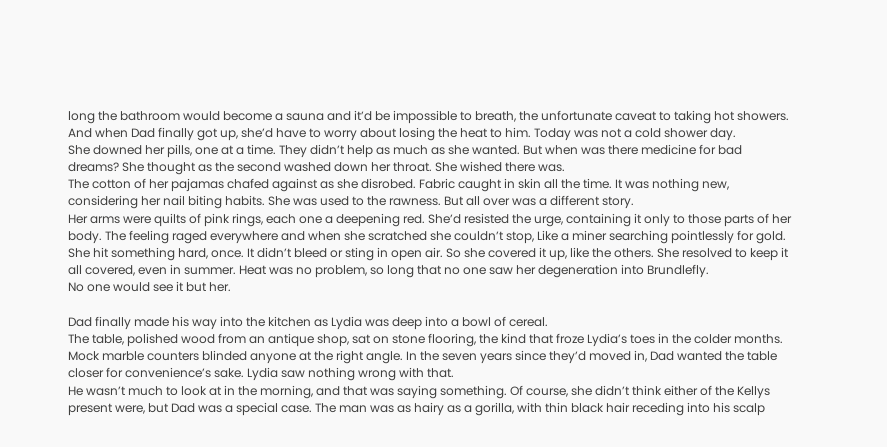long the bathroom would become a sauna and it’d be impossible to breath, the unfortunate caveat to taking hot showers. And when Dad finally got up, she’d have to worry about losing the heat to him. Today was not a cold shower day.
She downed her pills, one at a time. They didn’t help as much as she wanted. But when was there medicine for bad dreams? She thought as the second washed down her throat. She wished there was.
The cotton of her pajamas chafed against as she disrobed. Fabric caught in skin all the time. It was nothing new, considering her nail biting habits. She was used to the rawness. But all over was a different story.
Her arms were quilts of pink rings, each one a deepening red. She’d resisted the urge, containing it only to those parts of her body. The feeling raged everywhere and when she scratched she couldn’t stop, Like a miner searching pointlessly for gold.
She hit something hard, once. It didn’t bleed or sting in open air. So she covered it up, like the others. She resolved to keep it all covered, even in summer. Heat was no problem, so long that no one saw her degeneration into Brundlefly.
No one would see it but her.

Dad finally made his way into the kitchen as Lydia was deep into a bowl of cereal.
The table, polished wood from an antique shop, sat on stone flooring, the kind that froze Lydia’s toes in the colder months. Mock marble counters blinded anyone at the right angle. In the seven years since they’d moved in, Dad wanted the table closer for convenience’s sake. Lydia saw nothing wrong with that.
He wasn’t much to look at in the morning, and that was saying something. Of course, she didn’t think either of the Kellys present were, but Dad was a special case. The man was as hairy as a gorilla, with thin black hair receding into his scalp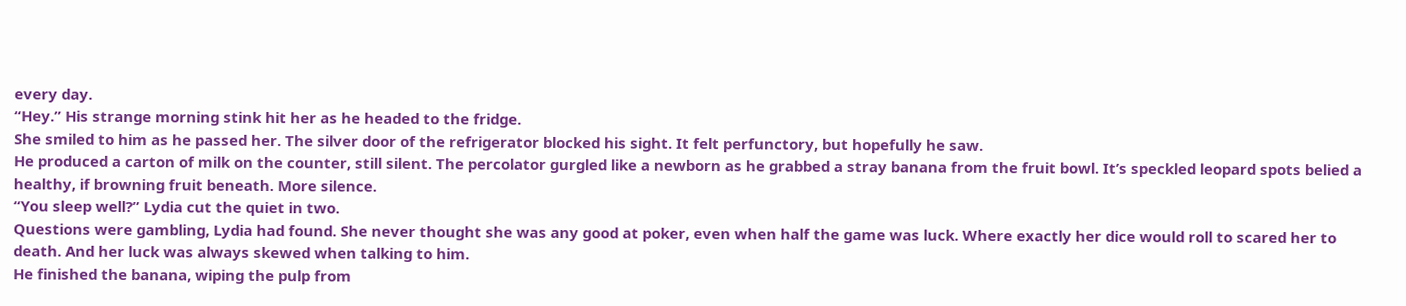every day.
“Hey.” His strange morning stink hit her as he headed to the fridge.
She smiled to him as he passed her. The silver door of the refrigerator blocked his sight. It felt perfunctory, but hopefully he saw.
He produced a carton of milk on the counter, still silent. The percolator gurgled like a newborn as he grabbed a stray banana from the fruit bowl. It’s speckled leopard spots belied a healthy, if browning fruit beneath. More silence.
“You sleep well?” Lydia cut the quiet in two.
Questions were gambling, Lydia had found. She never thought she was any good at poker, even when half the game was luck. Where exactly her dice would roll to scared her to death. And her luck was always skewed when talking to him.
He finished the banana, wiping the pulp from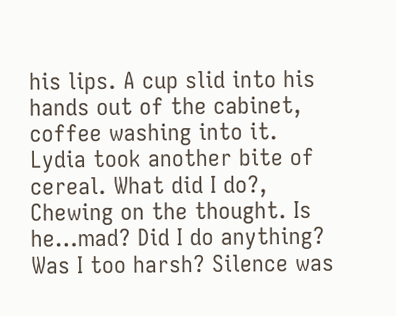his lips. A cup slid into his hands out of the cabinet, coffee washing into it.
Lydia took another bite of cereal. What did I do?, Chewing on the thought. Is he…mad? Did I do anything? Was I too harsh? Silence was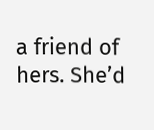a friend of hers. She’d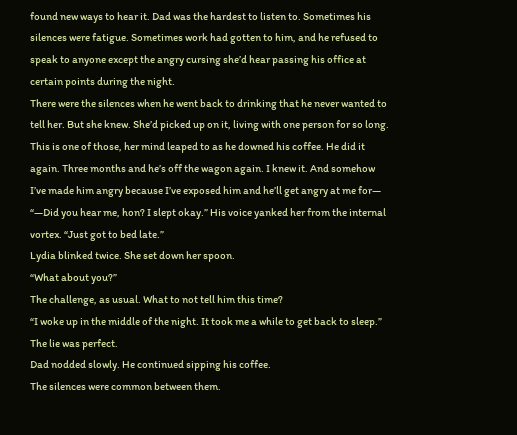found new ways to hear it. Dad was the hardest to listen to. Sometimes his silences were fatigue. Sometimes work had gotten to him, and he refused to speak to anyone except the angry cursing she’d hear passing his office at certain points during the night.
There were the silences when he went back to drinking that he never wanted to tell her. But she knew. She’d picked up on it, living with one person for so long.
This is one of those, her mind leaped to as he downed his coffee. He did it again. Three months and he’s off the wagon again. I knew it. And somehow I’ve made him angry because I’ve exposed him and he’ll get angry at me for—
“—Did you hear me, hon? I slept okay.” His voice yanked her from the internal vortex. “Just got to bed late.”
Lydia blinked twice. She set down her spoon.
“What about you?”
The challenge, as usual. What to not tell him this time?
“I woke up in the middle of the night. It took me a while to get back to sleep.” The lie was perfect.
Dad nodded slowly. He continued sipping his coffee.
The silences were common between them.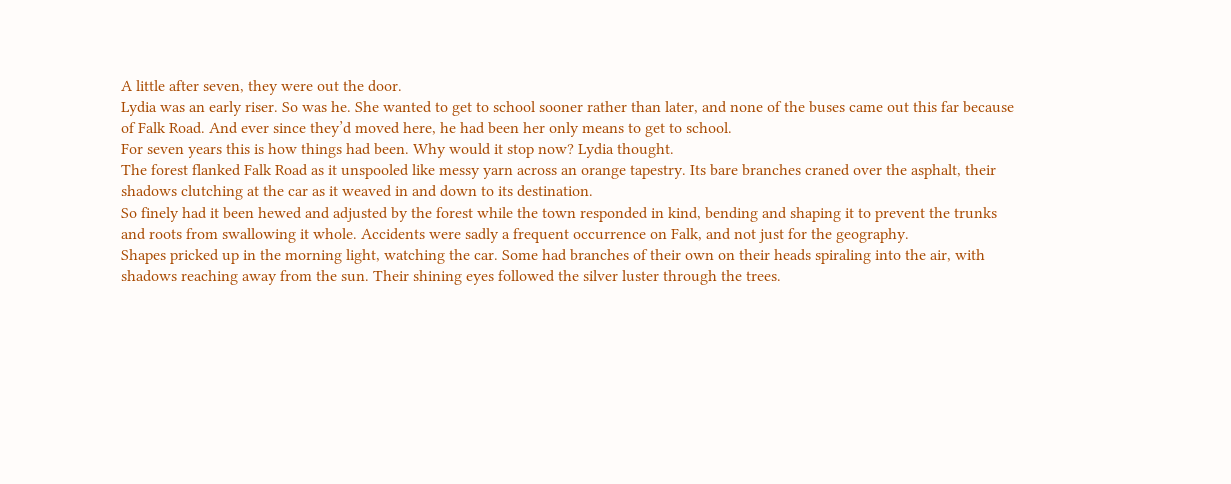A little after seven, they were out the door.
Lydia was an early riser. So was he. She wanted to get to school sooner rather than later, and none of the buses came out this far because of Falk Road. And ever since they’d moved here, he had been her only means to get to school.
For seven years this is how things had been. Why would it stop now? Lydia thought.
The forest flanked Falk Road as it unspooled like messy yarn across an orange tapestry. Its bare branches craned over the asphalt, their shadows clutching at the car as it weaved in and down to its destination.
So finely had it been hewed and adjusted by the forest while the town responded in kind, bending and shaping it to prevent the trunks and roots from swallowing it whole. Accidents were sadly a frequent occurrence on Falk, and not just for the geography.
Shapes pricked up in the morning light, watching the car. Some had branches of their own on their heads spiraling into the air, with shadows reaching away from the sun. Their shining eyes followed the silver luster through the trees.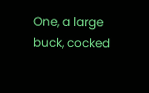One, a large buck, cocked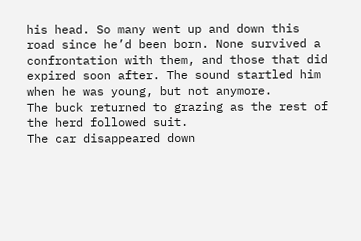his head. So many went up and down this road since he’d been born. None survived a confrontation with them, and those that did expired soon after. The sound startled him when he was young, but not anymore.
The buck returned to grazing as the rest of the herd followed suit.
The car disappeared down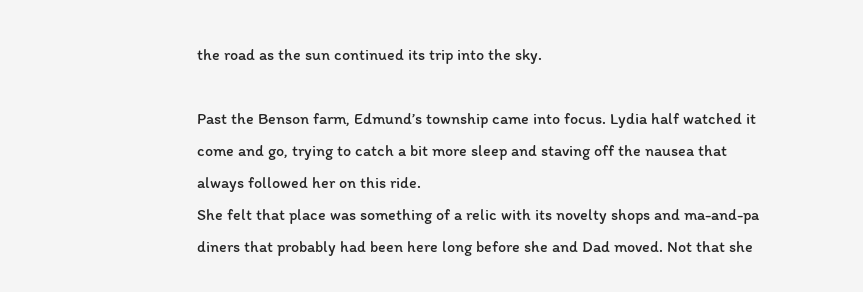the road as the sun continued its trip into the sky.

Past the Benson farm, Edmund’s township came into focus. Lydia half watched it come and go, trying to catch a bit more sleep and staving off the nausea that always followed her on this ride.
She felt that place was something of a relic with its novelty shops and ma-and-pa diners that probably had been here long before she and Dad moved. Not that she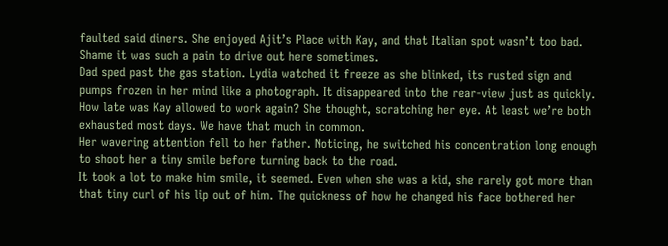faulted said diners. She enjoyed Ajit’s Place with Kay, and that Italian spot wasn’t too bad.
Shame it was such a pain to drive out here sometimes.
Dad sped past the gas station. Lydia watched it freeze as she blinked, its rusted sign and pumps frozen in her mind like a photograph. It disappeared into the rear-view just as quickly.
How late was Kay allowed to work again? She thought, scratching her eye. At least we’re both exhausted most days. We have that much in common.
Her wavering attention fell to her father. Noticing, he switched his concentration long enough to shoot her a tiny smile before turning back to the road.
It took a lot to make him smile, it seemed. Even when she was a kid, she rarely got more than that tiny curl of his lip out of him. The quickness of how he changed his face bothered her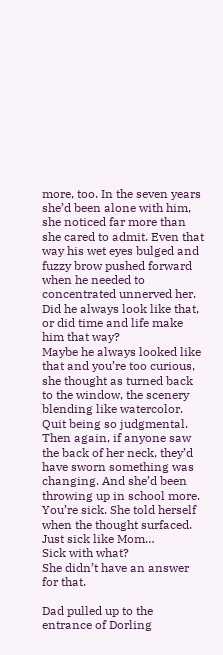more, too. In the seven years she’d been alone with him, she noticed far more than she cared to admit. Even that way his wet eyes bulged and fuzzy brow pushed forward when he needed to concentrated unnerved her. Did he always look like that, or did time and life make him that way?
Maybe he always looked like that and you’re too curious, she thought as turned back to the window, the scenery blending like watercolor. Quit being so judgmental.
Then again, if anyone saw the back of her neck, they’d have sworn something was changing. And she’d been throwing up in school more.
You’re sick. She told herself when the thought surfaced. Just sick like Mom…
Sick with what?
She didn’t have an answer for that.

Dad pulled up to the entrance of Dorling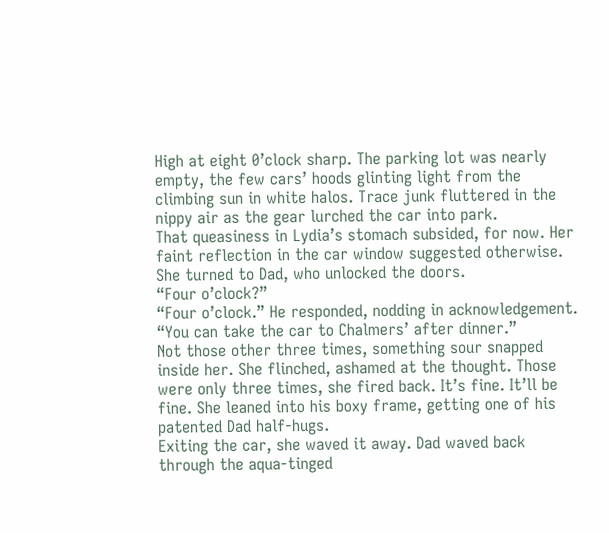High at eight 0’clock sharp. The parking lot was nearly empty, the few cars’ hoods glinting light from the climbing sun in white halos. Trace junk fluttered in the nippy air as the gear lurched the car into park.
That queasiness in Lydia’s stomach subsided, for now. Her faint reflection in the car window suggested otherwise. She turned to Dad, who unlocked the doors.
“Four o’clock?”
“Four o’clock.” He responded, nodding in acknowledgement. “You can take the car to Chalmers’ after dinner.”
Not those other three times, something sour snapped inside her. She flinched, ashamed at the thought. Those were only three times, she fired back. It’s fine. It’ll be fine. She leaned into his boxy frame, getting one of his patented Dad half-hugs.
Exiting the car, she waved it away. Dad waved back through the aqua-tinged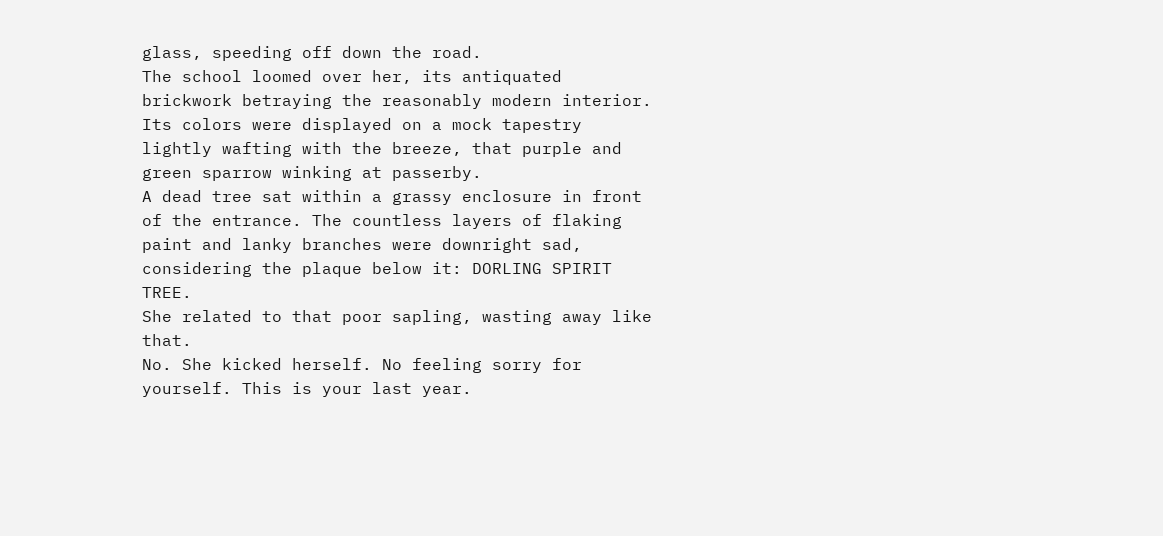glass, speeding off down the road.
The school loomed over her, its antiquated brickwork betraying the reasonably modern interior. Its colors were displayed on a mock tapestry lightly wafting with the breeze, that purple and green sparrow winking at passerby.
A dead tree sat within a grassy enclosure in front of the entrance. The countless layers of flaking paint and lanky branches were downright sad, considering the plaque below it: DORLING SPIRIT TREE.
She related to that poor sapling, wasting away like that.
No. She kicked herself. No feeling sorry for yourself. This is your last year.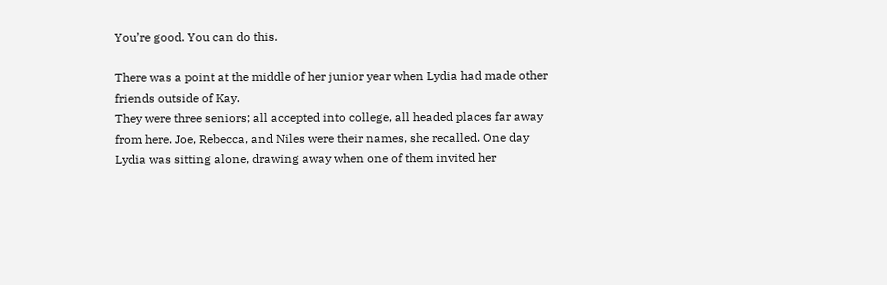You’re good. You can do this.

There was a point at the middle of her junior year when Lydia had made other friends outside of Kay.
They were three seniors; all accepted into college, all headed places far away from here. Joe, Rebecca, and Niles were their names, she recalled. One day Lydia was sitting alone, drawing away when one of them invited her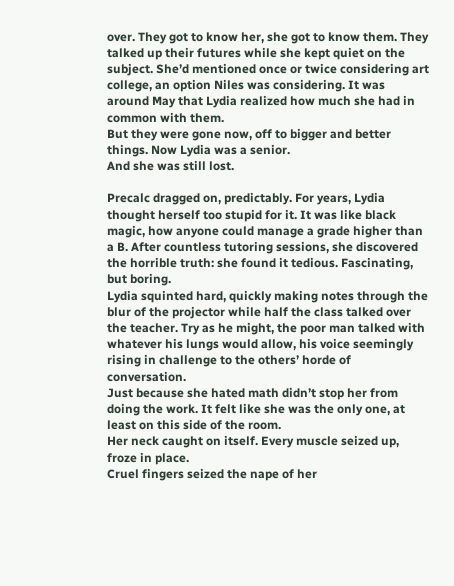over. They got to know her, she got to know them. They talked up their futures while she kept quiet on the subject. She’d mentioned once or twice considering art college, an option Niles was considering. It was around May that Lydia realized how much she had in common with them.
But they were gone now, off to bigger and better things. Now Lydia was a senior.
And she was still lost.

Precalc dragged on, predictably. For years, Lydia thought herself too stupid for it. It was like black magic, how anyone could manage a grade higher than a B. After countless tutoring sessions, she discovered the horrible truth: she found it tedious. Fascinating, but boring.
Lydia squinted hard, quickly making notes through the blur of the projector while half the class talked over the teacher. Try as he might, the poor man talked with whatever his lungs would allow, his voice seemingly rising in challenge to the others’ horde of conversation.
Just because she hated math didn’t stop her from doing the work. It felt like she was the only one, at least on this side of the room.
Her neck caught on itself. Every muscle seized up, froze in place.
Cruel fingers seized the nape of her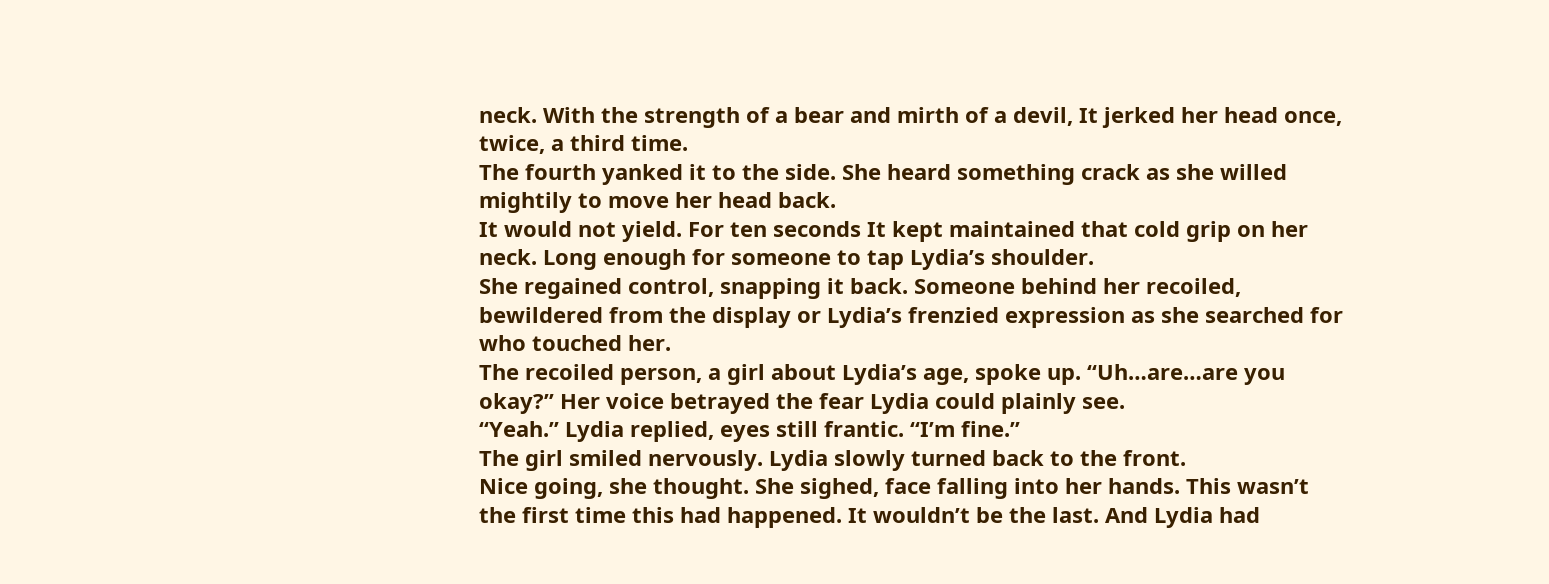neck. With the strength of a bear and mirth of a devil, It jerked her head once, twice, a third time.
The fourth yanked it to the side. She heard something crack as she willed mightily to move her head back.
It would not yield. For ten seconds It kept maintained that cold grip on her neck. Long enough for someone to tap Lydia’s shoulder.
She regained control, snapping it back. Someone behind her recoiled, bewildered from the display or Lydia’s frenzied expression as she searched for who touched her.
The recoiled person, a girl about Lydia’s age, spoke up. “Uh…are…are you okay?” Her voice betrayed the fear Lydia could plainly see.
“Yeah.” Lydia replied, eyes still frantic. “I’m fine.”
The girl smiled nervously. Lydia slowly turned back to the front.
Nice going, she thought. She sighed, face falling into her hands. This wasn’t the first time this had happened. It wouldn’t be the last. And Lydia had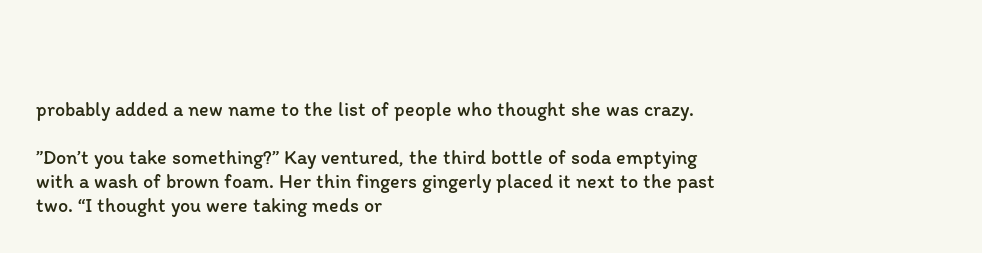probably added a new name to the list of people who thought she was crazy.

”Don’t you take something?” Kay ventured, the third bottle of soda emptying with a wash of brown foam. Her thin fingers gingerly placed it next to the past two. “I thought you were taking meds or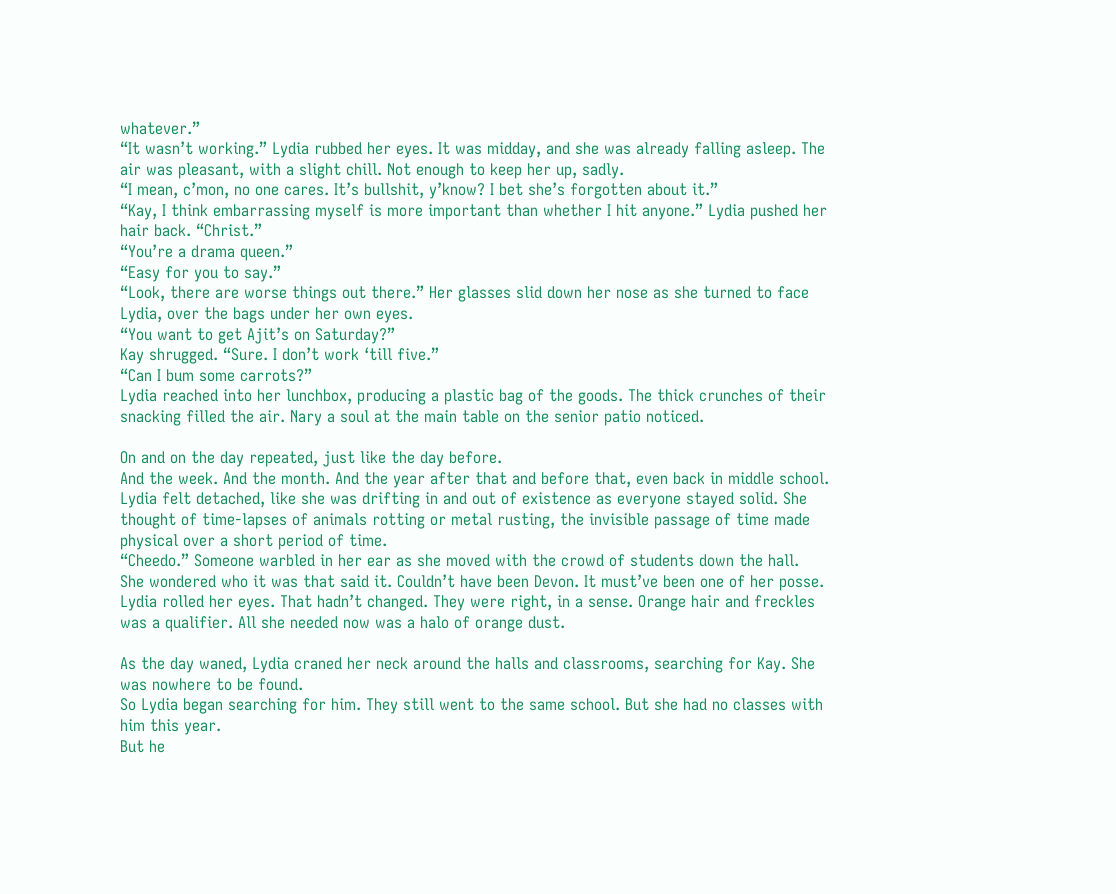whatever.”
“It wasn’t working.” Lydia rubbed her eyes. It was midday, and she was already falling asleep. The air was pleasant, with a slight chill. Not enough to keep her up, sadly.
“I mean, c’mon, no one cares. It’s bullshit, y’know? I bet she’s forgotten about it.”
“Kay, I think embarrassing myself is more important than whether I hit anyone.” Lydia pushed her hair back. “Christ.”
“You’re a drama queen.”
“Easy for you to say.”
“Look, there are worse things out there.” Her glasses slid down her nose as she turned to face Lydia, over the bags under her own eyes.
“You want to get Ajit’s on Saturday?”
Kay shrugged. “Sure. I don’t work ‘till five.”
“Can I bum some carrots?”
Lydia reached into her lunchbox, producing a plastic bag of the goods. The thick crunches of their snacking filled the air. Nary a soul at the main table on the senior patio noticed.

On and on the day repeated, just like the day before.
And the week. And the month. And the year after that and before that, even back in middle school. Lydia felt detached, like she was drifting in and out of existence as everyone stayed solid. She thought of time-lapses of animals rotting or metal rusting, the invisible passage of time made physical over a short period of time.
“Cheedo.” Someone warbled in her ear as she moved with the crowd of students down the hall.
She wondered who it was that said it. Couldn’t have been Devon. It must’ve been one of her posse.
Lydia rolled her eyes. That hadn’t changed. They were right, in a sense. Orange hair and freckles was a qualifier. All she needed now was a halo of orange dust.

As the day waned, Lydia craned her neck around the halls and classrooms, searching for Kay. She was nowhere to be found.
So Lydia began searching for him. They still went to the same school. But she had no classes with him this year.
But he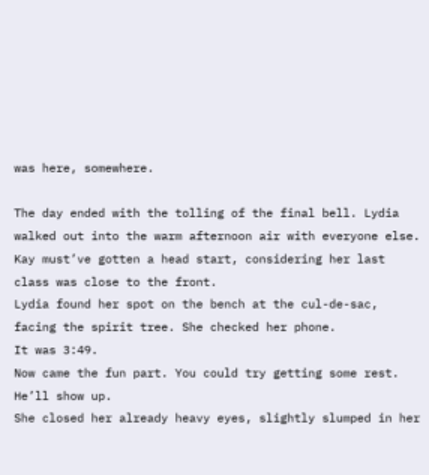was here, somewhere.

The day ended with the tolling of the final bell. Lydia walked out into the warm afternoon air with everyone else. Kay must’ve gotten a head start, considering her last class was close to the front.
Lydia found her spot on the bench at the cul-de-sac, facing the spirit tree. She checked her phone.
It was 3:49.
Now came the fun part. You could try getting some rest. He’ll show up.
She closed her already heavy eyes, slightly slumped in her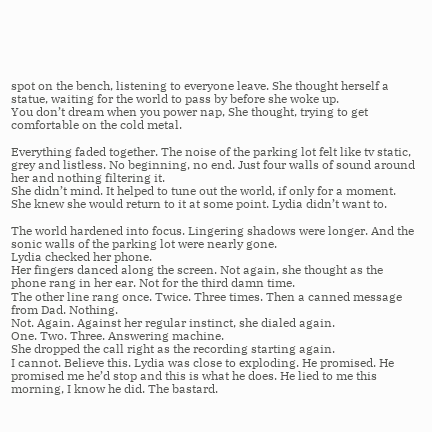spot on the bench, listening to everyone leave. She thought herself a statue, waiting for the world to pass by before she woke up.
You don’t dream when you power nap, She thought, trying to get comfortable on the cold metal.

Everything faded together. The noise of the parking lot felt like tv static, grey and listless. No beginning, no end. Just four walls of sound around her and nothing filtering it.
She didn’t mind. It helped to tune out the world, if only for a moment.
She knew she would return to it at some point. Lydia didn’t want to.

The world hardened into focus. Lingering shadows were longer. And the sonic walls of the parking lot were nearly gone.
Lydia checked her phone.
Her fingers danced along the screen. Not again, she thought as the phone rang in her ear. Not for the third damn time.
The other line rang once. Twice. Three times. Then a canned message from Dad. Nothing.
Not. Again. Against her regular instinct, she dialed again.
One. Two. Three. Answering machine.
She dropped the call right as the recording starting again.
I cannot. Believe this. Lydia was close to exploding. He promised. He promised me he’d stop and this is what he does. He lied to me this morning, I know he did. The bastard.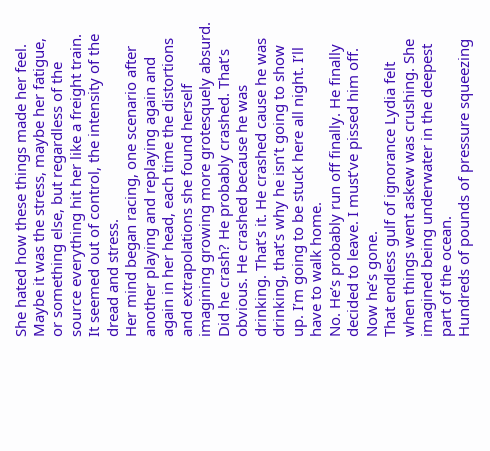She hated how these things made her feel. Maybe it was the stress, maybe her fatigue, or something else, but regardless of the source everything hit her like a freight train. It seemed out of control, the intensity of the dread and stress.
Her mind began racing, one scenario after another playing and replaying again and again in her head, each time the distortions and extrapolations she found herself imagining growing more grotesquely absurd.
Did he crash? He probably crashed. That’s obvious. He crashed because he was drinking. That’s it. He crashed cause he was drinking, that’s why he isn’t going to show up. I’m going to be stuck here all night. I’ll have to walk home.
No. He’s probably run off finally. He finally decided to leave. I must’ve pissed him off. Now he’s gone.
That endless gulf of ignorance Lydia felt when things went askew was crushing. She imagined being underwater in the deepest part of the ocean.
Hundreds of pounds of pressure squeezing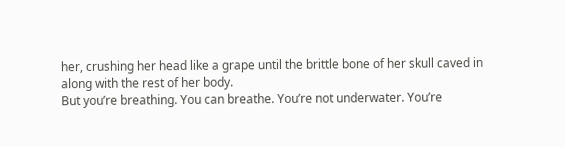her, crushing her head like a grape until the brittle bone of her skull caved in along with the rest of her body.
But you’re breathing. You can breathe. You’re not underwater. You’re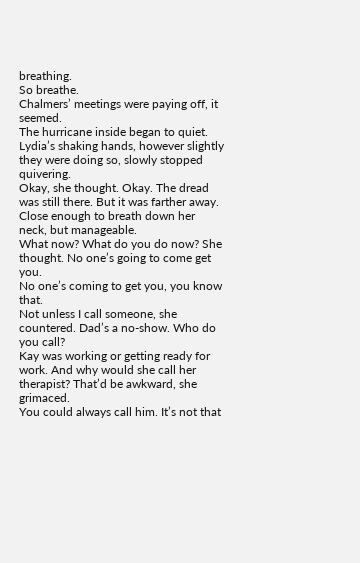breathing.
So breathe.
Chalmers’ meetings were paying off, it seemed.
The hurricane inside began to quiet. Lydia’s shaking hands, however slightly they were doing so, slowly stopped quivering.
Okay, she thought. Okay. The dread was still there. But it was farther away. Close enough to breath down her neck, but manageable.
What now? What do you do now? She thought. No one’s going to come get you.
No one’s coming to get you, you know that.
Not unless I call someone, she countered. Dad’s a no-show. Who do you call?
Kay was working or getting ready for work. And why would she call her therapist? That’d be awkward, she grimaced.
You could always call him. It’s not that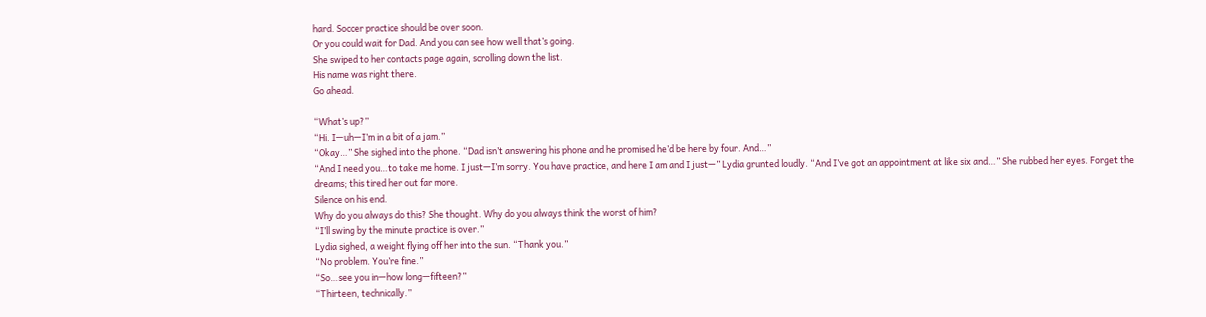hard. Soccer practice should be over soon.
Or you could wait for Dad. And you can see how well that’s going.
She swiped to her contacts page again, scrolling down the list.
His name was right there.
Go ahead.

“What’s up?”
“Hi. I—uh—I’m in a bit of a jam.”
“Okay…” She sighed into the phone. “Dad isn’t answering his phone and he promised he’d be here by four. And…”
“And I need you…to take me home. I just—I’m sorry. You have practice, and here I am and I just—” Lydia grunted loudly. “And I’ve got an appointment at like six and…” She rubbed her eyes. Forget the dreams; this tired her out far more.
Silence on his end.
Why do you always do this? She thought. Why do you always think the worst of him?
“I’ll swing by the minute practice is over.”
Lydia sighed, a weight flying off her into the sun. “Thank you.”
“No problem. You’re fine.”
“So…see you in—how long—fifteen?”
“Thirteen, technically.”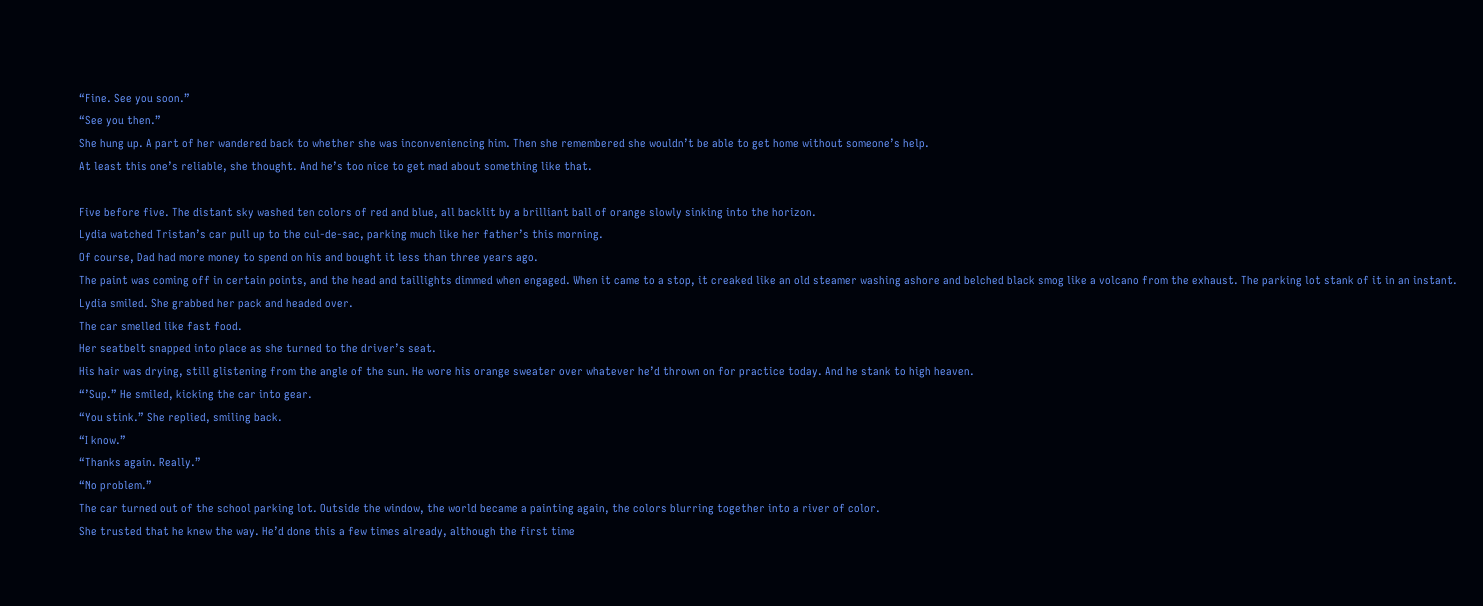“Fine. See you soon.”
“See you then.”
She hung up. A part of her wandered back to whether she was inconveniencing him. Then she remembered she wouldn’t be able to get home without someone’s help.
At least this one’s reliable, she thought. And he’s too nice to get mad about something like that.

Five before five. The distant sky washed ten colors of red and blue, all backlit by a brilliant ball of orange slowly sinking into the horizon.
Lydia watched Tristan’s car pull up to the cul-de-sac, parking much like her father’s this morning.
Of course, Dad had more money to spend on his and bought it less than three years ago.
The paint was coming off in certain points, and the head and taillights dimmed when engaged. When it came to a stop, it creaked like an old steamer washing ashore and belched black smog like a volcano from the exhaust. The parking lot stank of it in an instant.
Lydia smiled. She grabbed her pack and headed over.
The car smelled like fast food.
Her seatbelt snapped into place as she turned to the driver’s seat.
His hair was drying, still glistening from the angle of the sun. He wore his orange sweater over whatever he’d thrown on for practice today. And he stank to high heaven.
“’Sup.” He smiled, kicking the car into gear.
“You stink.” She replied, smiling back.
“I know.”
“Thanks again. Really.”
“No problem.”
The car turned out of the school parking lot. Outside the window, the world became a painting again, the colors blurring together into a river of color.
She trusted that he knew the way. He’d done this a few times already, although the first time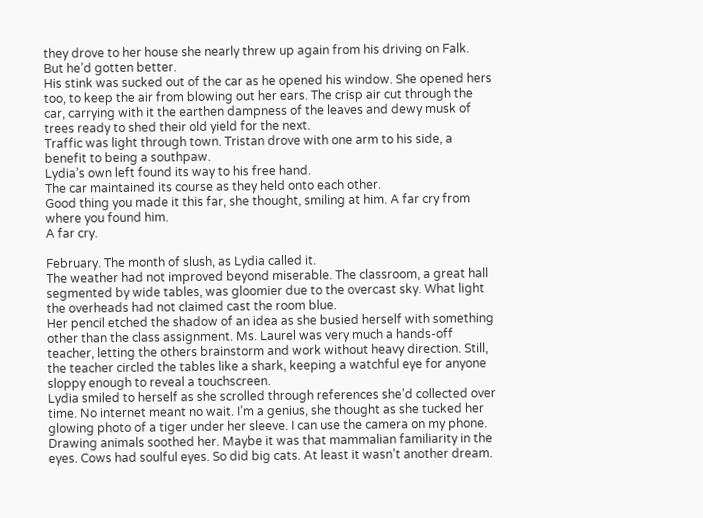they drove to her house she nearly threw up again from his driving on Falk. But he’d gotten better.
His stink was sucked out of the car as he opened his window. She opened hers too, to keep the air from blowing out her ears. The crisp air cut through the car, carrying with it the earthen dampness of the leaves and dewy musk of trees ready to shed their old yield for the next.
Traffic was light through town. Tristan drove with one arm to his side, a benefit to being a southpaw.
Lydia’s own left found its way to his free hand.
The car maintained its course as they held onto each other.
Good thing you made it this far, she thought, smiling at him. A far cry from where you found him.
A far cry.

February. The month of slush, as Lydia called it.
The weather had not improved beyond miserable. The classroom, a great hall segmented by wide tables, was gloomier due to the overcast sky. What light the overheads had not claimed cast the room blue.
Her pencil etched the shadow of an idea as she busied herself with something other than the class assignment. Ms. Laurel was very much a hands-off teacher, letting the others brainstorm and work without heavy direction. Still, the teacher circled the tables like a shark, keeping a watchful eye for anyone sloppy enough to reveal a touchscreen.
Lydia smiled to herself as she scrolled through references she’d collected over time. No internet meant no wait. I’m a genius, she thought as she tucked her glowing photo of a tiger under her sleeve. I can use the camera on my phone.
Drawing animals soothed her. Maybe it was that mammalian familiarity in the eyes. Cows had soulful eyes. So did big cats. At least it wasn’t another dream.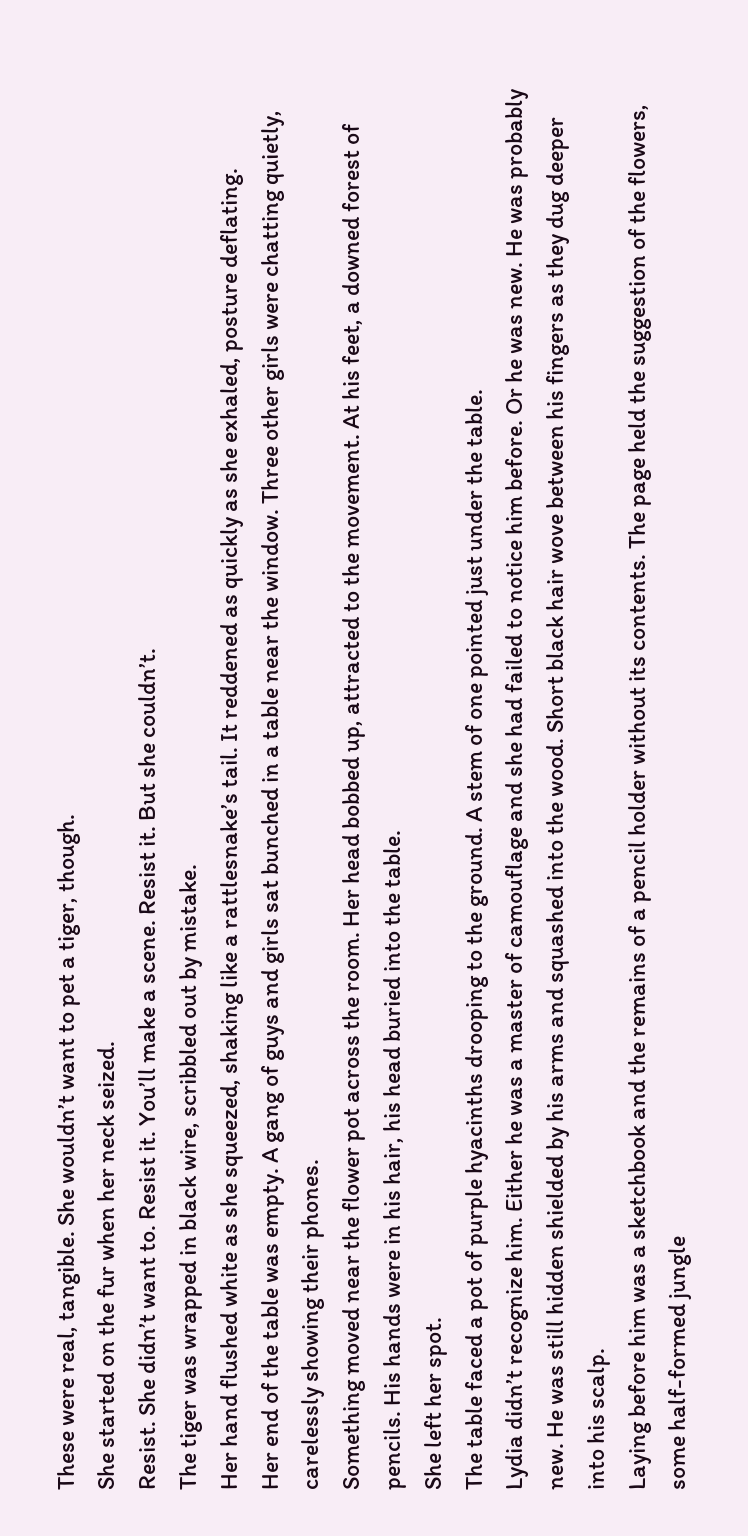These were real, tangible. She wouldn’t want to pet a tiger, though.
She started on the fur when her neck seized.
Resist. She didn’t want to. Resist it. You’ll make a scene. Resist it. But she couldn’t.
The tiger was wrapped in black wire, scribbled out by mistake.
Her hand flushed white as she squeezed, shaking like a rattlesnake’s tail. It reddened as quickly as she exhaled, posture deflating.
Her end of the table was empty. A gang of guys and girls sat bunched in a table near the window. Three other girls were chatting quietly, carelessly showing their phones.
Something moved near the flower pot across the room. Her head bobbed up, attracted to the movement. At his feet, a downed forest of pencils. His hands were in his hair, his head buried into the table.
She left her spot.
The table faced a pot of purple hyacinths drooping to the ground. A stem of one pointed just under the table.
Lydia didn’t recognize him. Either he was a master of camouflage and she had failed to notice him before. Or he was new. He was probably new. He was still hidden shielded by his arms and squashed into the wood. Short black hair wove between his fingers as they dug deeper into his scalp.
Laying before him was a sketchbook and the remains of a pencil holder without its contents. The page held the suggestion of the flowers, some half-formed jungle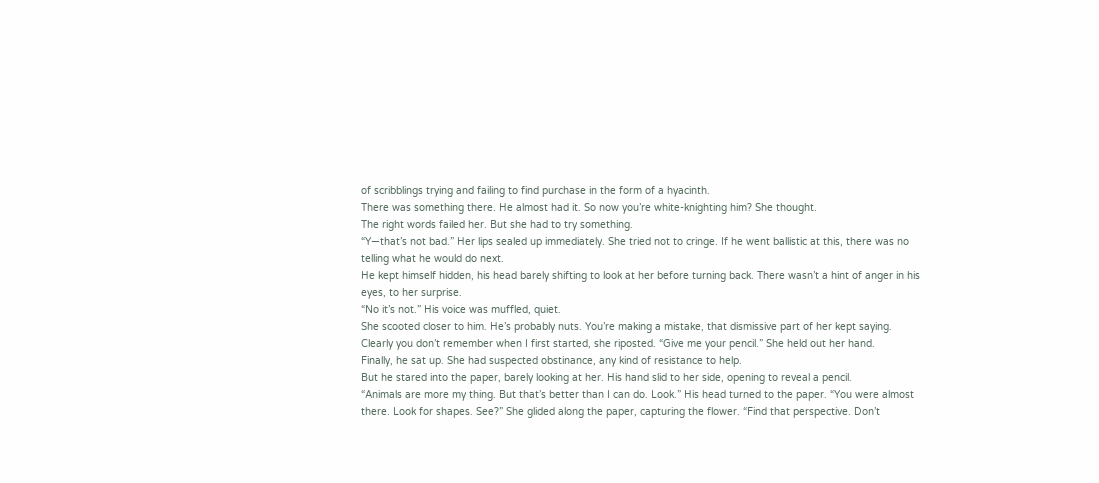of scribblings trying and failing to find purchase in the form of a hyacinth.
There was something there. He almost had it. So now you’re white-knighting him? She thought.
The right words failed her. But she had to try something.
“Y—that’s not bad.” Her lips sealed up immediately. She tried not to cringe. If he went ballistic at this, there was no telling what he would do next.
He kept himself hidden, his head barely shifting to look at her before turning back. There wasn’t a hint of anger in his eyes, to her surprise.
“No it’s not.” His voice was muffled, quiet.
She scooted closer to him. He’s probably nuts. You’re making a mistake, that dismissive part of her kept saying.
Clearly you don’t remember when I first started, she riposted. “Give me your pencil.” She held out her hand.
Finally, he sat up. She had suspected obstinance, any kind of resistance to help.
But he stared into the paper, barely looking at her. His hand slid to her side, opening to reveal a pencil.
“Animals are more my thing. But that’s better than I can do. Look.” His head turned to the paper. “You were almost there. Look for shapes. See?” She glided along the paper, capturing the flower. “Find that perspective. Don’t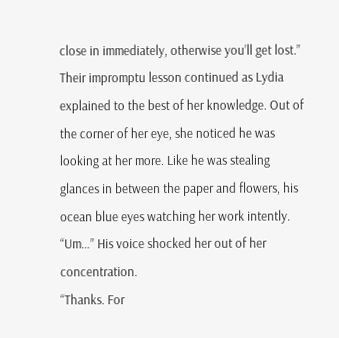close in immediately, otherwise you’ll get lost.”
Their impromptu lesson continued as Lydia explained to the best of her knowledge. Out of the corner of her eye, she noticed he was looking at her more. Like he was stealing glances in between the paper and flowers, his ocean blue eyes watching her work intently.
“Um…” His voice shocked her out of her concentration.
“Thanks. For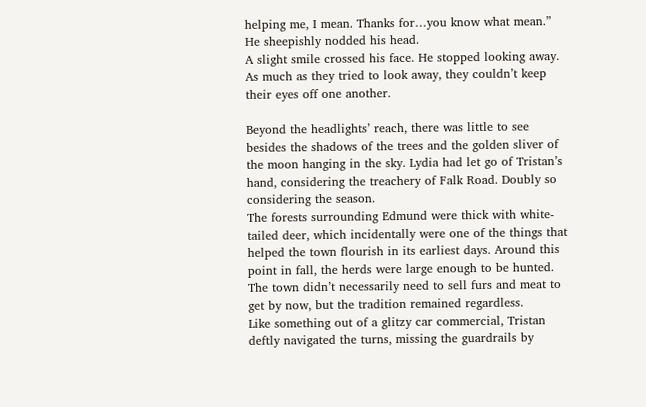helping me, I mean. Thanks for…you know what mean.” He sheepishly nodded his head.
A slight smile crossed his face. He stopped looking away.
As much as they tried to look away, they couldn’t keep their eyes off one another.

Beyond the headlights’ reach, there was little to see besides the shadows of the trees and the golden sliver of the moon hanging in the sky. Lydia had let go of Tristan’s hand, considering the treachery of Falk Road. Doubly so considering the season.
The forests surrounding Edmund were thick with white-tailed deer, which incidentally were one of the things that helped the town flourish in its earliest days. Around this point in fall, the herds were large enough to be hunted. The town didn’t necessarily need to sell furs and meat to get by now, but the tradition remained regardless.
Like something out of a glitzy car commercial, Tristan deftly navigated the turns, missing the guardrails by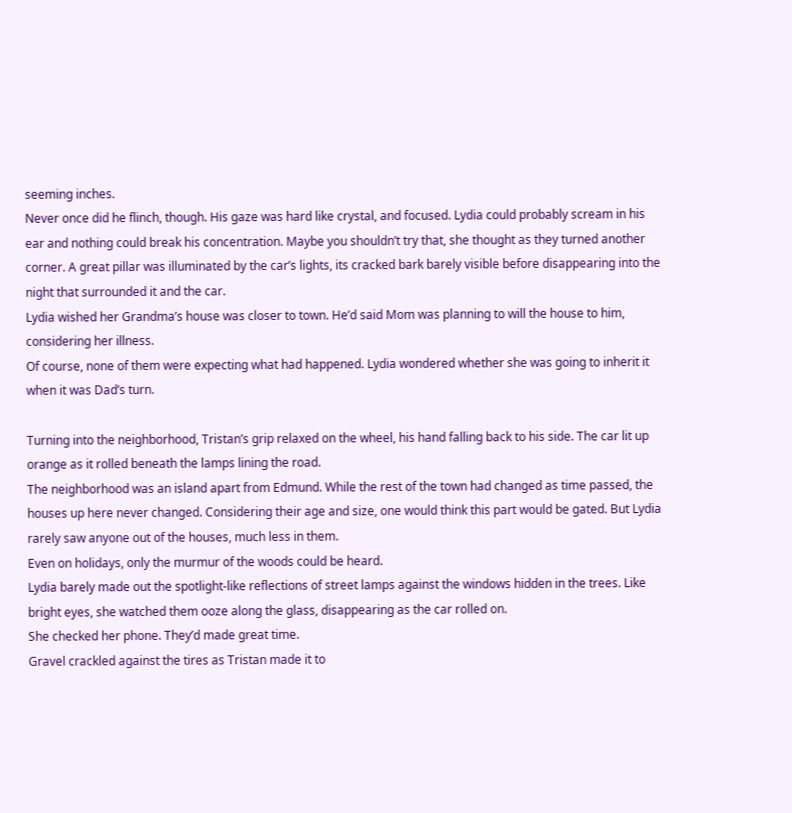seeming inches.
Never once did he flinch, though. His gaze was hard like crystal, and focused. Lydia could probably scream in his ear and nothing could break his concentration. Maybe you shouldn’t try that, she thought as they turned another corner. A great pillar was illuminated by the car’s lights, its cracked bark barely visible before disappearing into the night that surrounded it and the car.
Lydia wished her Grandma’s house was closer to town. He’d said Mom was planning to will the house to him, considering her illness.
Of course, none of them were expecting what had happened. Lydia wondered whether she was going to inherit it when it was Dad’s turn.

Turning into the neighborhood, Tristan’s grip relaxed on the wheel, his hand falling back to his side. The car lit up orange as it rolled beneath the lamps lining the road.
The neighborhood was an island apart from Edmund. While the rest of the town had changed as time passed, the houses up here never changed. Considering their age and size, one would think this part would be gated. But Lydia rarely saw anyone out of the houses, much less in them.
Even on holidays, only the murmur of the woods could be heard.
Lydia barely made out the spotlight-like reflections of street lamps against the windows hidden in the trees. Like bright eyes, she watched them ooze along the glass, disappearing as the car rolled on.
She checked her phone. They’d made great time.
Gravel crackled against the tires as Tristan made it to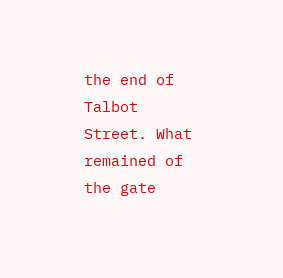the end of Talbot Street. What remained of the gate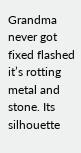Grandma never got fixed flashed it’s rotting metal and stone. Its silhouette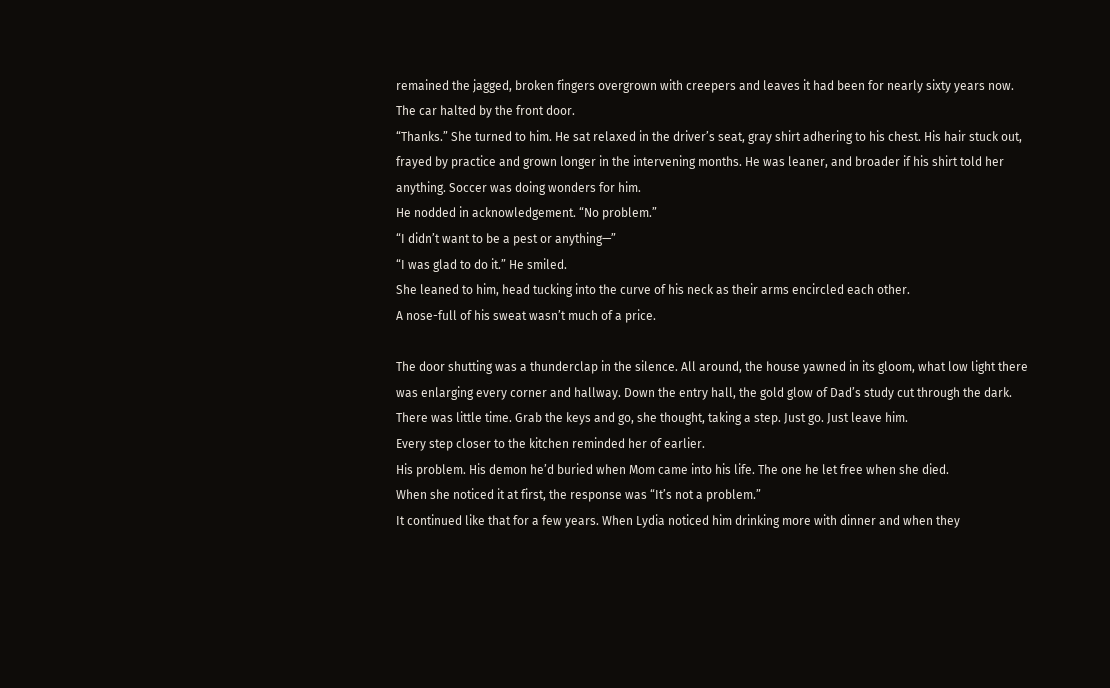remained the jagged, broken fingers overgrown with creepers and leaves it had been for nearly sixty years now.
The car halted by the front door.
“Thanks.” She turned to him. He sat relaxed in the driver’s seat, gray shirt adhering to his chest. His hair stuck out, frayed by practice and grown longer in the intervening months. He was leaner, and broader if his shirt told her anything. Soccer was doing wonders for him.
He nodded in acknowledgement. “No problem.”
“I didn’t want to be a pest or anything—”
“I was glad to do it.” He smiled.
She leaned to him, head tucking into the curve of his neck as their arms encircled each other.
A nose-full of his sweat wasn’t much of a price.

The door shutting was a thunderclap in the silence. All around, the house yawned in its gloom, what low light there was enlarging every corner and hallway. Down the entry hall, the gold glow of Dad’s study cut through the dark.
There was little time. Grab the keys and go, she thought, taking a step. Just go. Just leave him.
Every step closer to the kitchen reminded her of earlier.
His problem. His demon he’d buried when Mom came into his life. The one he let free when she died.
When she noticed it at first, the response was “It’s not a problem.”
It continued like that for a few years. When Lydia noticed him drinking more with dinner and when they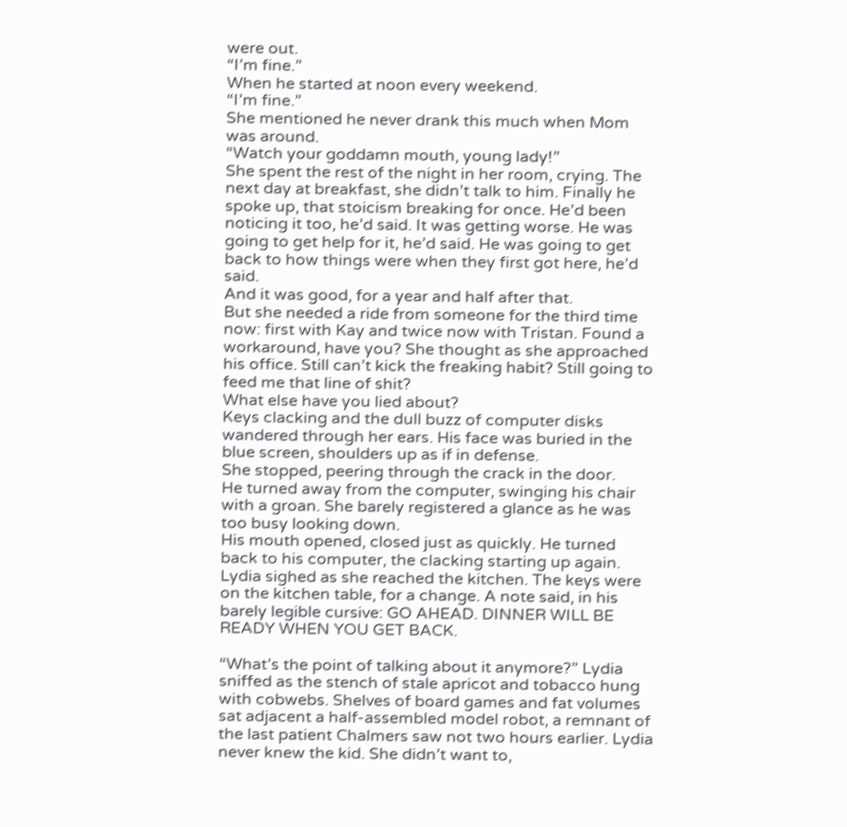were out.
“I’m fine.”
When he started at noon every weekend.
“I’m fine.”
She mentioned he never drank this much when Mom was around.
“Watch your goddamn mouth, young lady!”
She spent the rest of the night in her room, crying. The next day at breakfast, she didn’t talk to him. Finally he spoke up, that stoicism breaking for once. He’d been noticing it too, he’d said. It was getting worse. He was going to get help for it, he’d said. He was going to get back to how things were when they first got here, he’d said.
And it was good, for a year and half after that.
But she needed a ride from someone for the third time now: first with Kay and twice now with Tristan. Found a workaround, have you? She thought as she approached his office. Still can’t kick the freaking habit? Still going to feed me that line of shit?
What else have you lied about?
Keys clacking and the dull buzz of computer disks wandered through her ears. His face was buried in the blue screen, shoulders up as if in defense.
She stopped, peering through the crack in the door.
He turned away from the computer, swinging his chair with a groan. She barely registered a glance as he was too busy looking down.
His mouth opened, closed just as quickly. He turned back to his computer, the clacking starting up again.
Lydia sighed as she reached the kitchen. The keys were on the kitchen table, for a change. A note said, in his barely legible cursive: GO AHEAD. DINNER WILL BE READY WHEN YOU GET BACK.

“What’s the point of talking about it anymore?” Lydia sniffed as the stench of stale apricot and tobacco hung with cobwebs. Shelves of board games and fat volumes sat adjacent a half-assembled model robot, a remnant of the last patient Chalmers saw not two hours earlier. Lydia never knew the kid. She didn’t want to,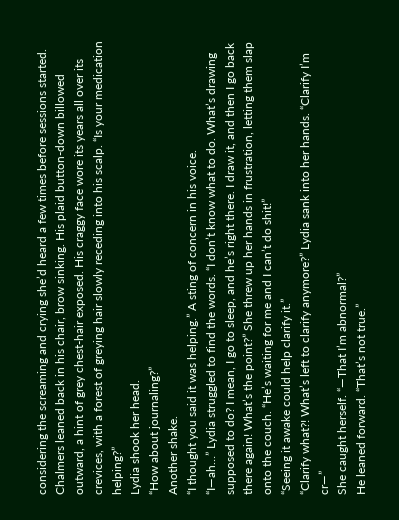considering the screaming and crying she’d heard a few times before sessions started.
Chalmers leaned back in his chair, brow sinking. His plaid button-down billowed outward, a hint of grey chest-hair exposed. His craggy face wore its years all over its crevices, with a forest of greying hair slowly receding into his scalp. “Is your medication helping?”
Lydia shook her head.
“How about journaling?”
Another shake.
“I thought you said it was helping.” A sting of concern in his voice.
“I—ah…” Lydia struggled to find the words. “I don’t know what to do. What’s drawing supposed to do? I mean, I go to sleep, and he’s right there. I draw it, and then I go back there again! What’s the point?” She threw up her hands in frustration, letting them slap onto the couch. “He’s waiting for me and I can’t do shit!”
“Seeing it awake could help clarify it.”
“Clarify what?! What’s left to clarify anymore?” Lydia sank into her hands. “Clarify I’m cr—”
She caught herself. “—That I’m abnormal?”
He leaned forward. “That’s not true.”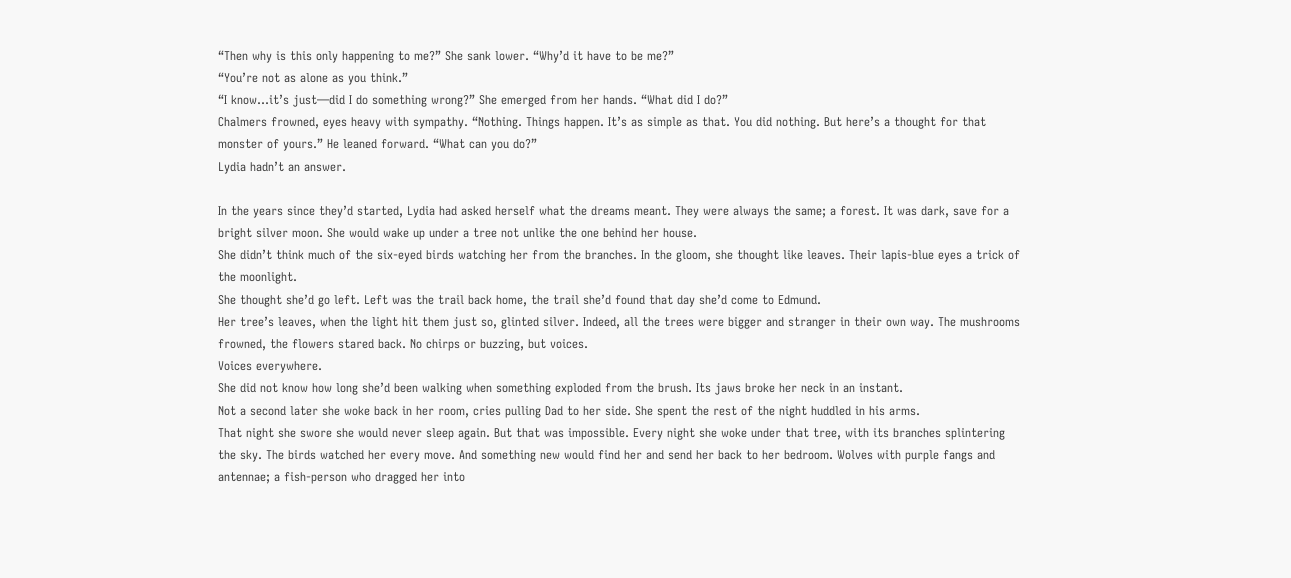“Then why is this only happening to me?” She sank lower. “Why’d it have to be me?”
“You’re not as alone as you think.”
“I know…it’s just—did I do something wrong?” She emerged from her hands. “What did I do?”
Chalmers frowned, eyes heavy with sympathy. “Nothing. Things happen. It’s as simple as that. You did nothing. But here’s a thought for that monster of yours.” He leaned forward. “What can you do?”
Lydia hadn’t an answer.

In the years since they’d started, Lydia had asked herself what the dreams meant. They were always the same; a forest. It was dark, save for a bright silver moon. She would wake up under a tree not unlike the one behind her house.
She didn’t think much of the six-eyed birds watching her from the branches. In the gloom, she thought like leaves. Their lapis-blue eyes a trick of the moonlight.
She thought she’d go left. Left was the trail back home, the trail she’d found that day she’d come to Edmund.
Her tree’s leaves, when the light hit them just so, glinted silver. Indeed, all the trees were bigger and stranger in their own way. The mushrooms frowned, the flowers stared back. No chirps or buzzing, but voices.
Voices everywhere.
She did not know how long she’d been walking when something exploded from the brush. Its jaws broke her neck in an instant.
Not a second later she woke back in her room, cries pulling Dad to her side. She spent the rest of the night huddled in his arms.
That night she swore she would never sleep again. But that was impossible. Every night she woke under that tree, with its branches splintering the sky. The birds watched her every move. And something new would find her and send her back to her bedroom. Wolves with purple fangs and antennae; a fish-person who dragged her into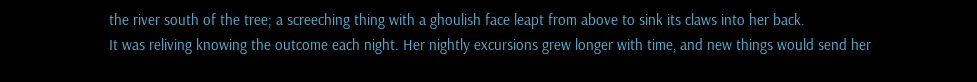the river south of the tree; a screeching thing with a ghoulish face leapt from above to sink its claws into her back.
It was reliving knowing the outcome each night. Her nightly excursions grew longer with time, and new things would send her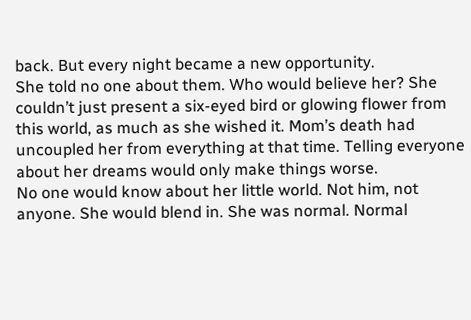back. But every night became a new opportunity.
She told no one about them. Who would believe her? She couldn’t just present a six-eyed bird or glowing flower from this world, as much as she wished it. Mom’s death had uncoupled her from everything at that time. Telling everyone about her dreams would only make things worse.
No one would know about her little world. Not him, not anyone. She would blend in. She was normal. Normal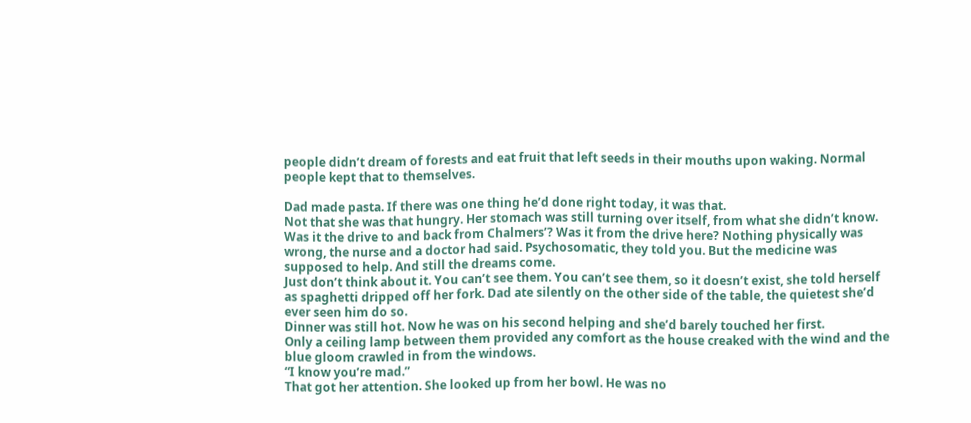people didn’t dream of forests and eat fruit that left seeds in their mouths upon waking. Normal people kept that to themselves.

Dad made pasta. If there was one thing he’d done right today, it was that.
Not that she was that hungry. Her stomach was still turning over itself, from what she didn’t know. Was it the drive to and back from Chalmers’? Was it from the drive here? Nothing physically was wrong, the nurse and a doctor had said. Psychosomatic, they told you. But the medicine was supposed to help. And still the dreams come.
Just don’t think about it. You can’t see them. You can’t see them, so it doesn’t exist, she told herself as spaghetti dripped off her fork. Dad ate silently on the other side of the table, the quietest she’d ever seen him do so.
Dinner was still hot. Now he was on his second helping and she’d barely touched her first.
Only a ceiling lamp between them provided any comfort as the house creaked with the wind and the blue gloom crawled in from the windows.
“I know you’re mad.”
That got her attention. She looked up from her bowl. He was no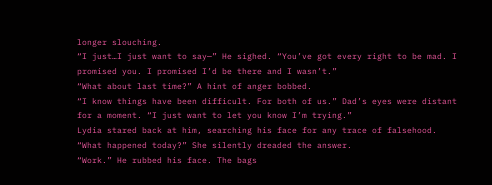longer slouching.
“I just…I just want to say—” He sighed. “You’ve got every right to be mad. I promised you. I promised I’d be there and I wasn’t.”
“What about last time?” A hint of anger bobbed.
“I know things have been difficult. For both of us.” Dad’s eyes were distant for a moment. “I just want to let you know I’m trying.”
Lydia stared back at him, searching his face for any trace of falsehood. “What happened today?” She silently dreaded the answer.
“Work.” He rubbed his face. The bags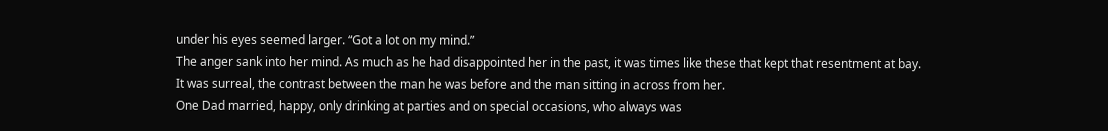under his eyes seemed larger. “Got a lot on my mind.”
The anger sank into her mind. As much as he had disappointed her in the past, it was times like these that kept that resentment at bay.
It was surreal, the contrast between the man he was before and the man sitting in across from her.
One Dad married, happy, only drinking at parties and on special occasions, who always was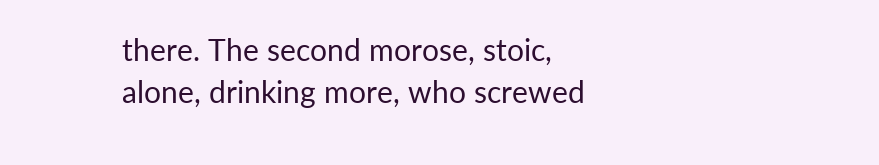there. The second morose, stoic, alone, drinking more, who screwed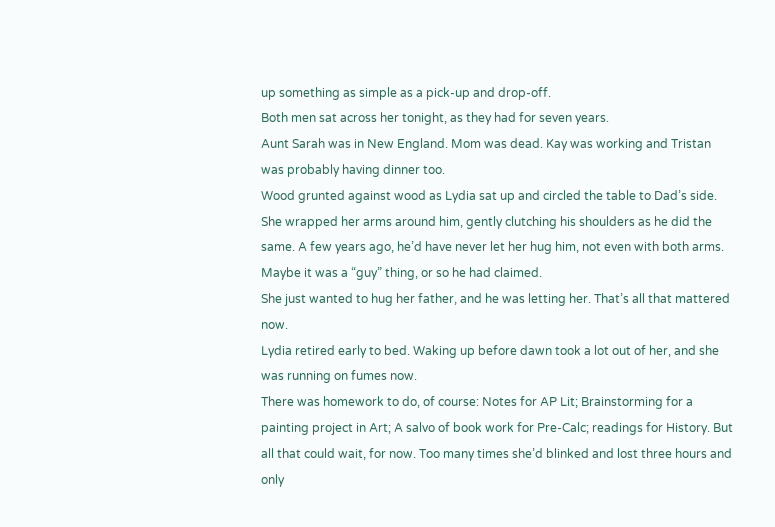up something as simple as a pick-up and drop-off.
Both men sat across her tonight, as they had for seven years.
Aunt Sarah was in New England. Mom was dead. Kay was working and Tristan was probably having dinner too.
Wood grunted against wood as Lydia sat up and circled the table to Dad’s side.
She wrapped her arms around him, gently clutching his shoulders as he did the same. A few years ago, he’d have never let her hug him, not even with both arms. Maybe it was a “guy” thing, or so he had claimed.
She just wanted to hug her father, and he was letting her. That’s all that mattered now.
Lydia retired early to bed. Waking up before dawn took a lot out of her, and she was running on fumes now.
There was homework to do, of course: Notes for AP Lit; Brainstorming for a painting project in Art; A salvo of book work for Pre-Calc; readings for History. But all that could wait, for now. Too many times she’d blinked and lost three hours and only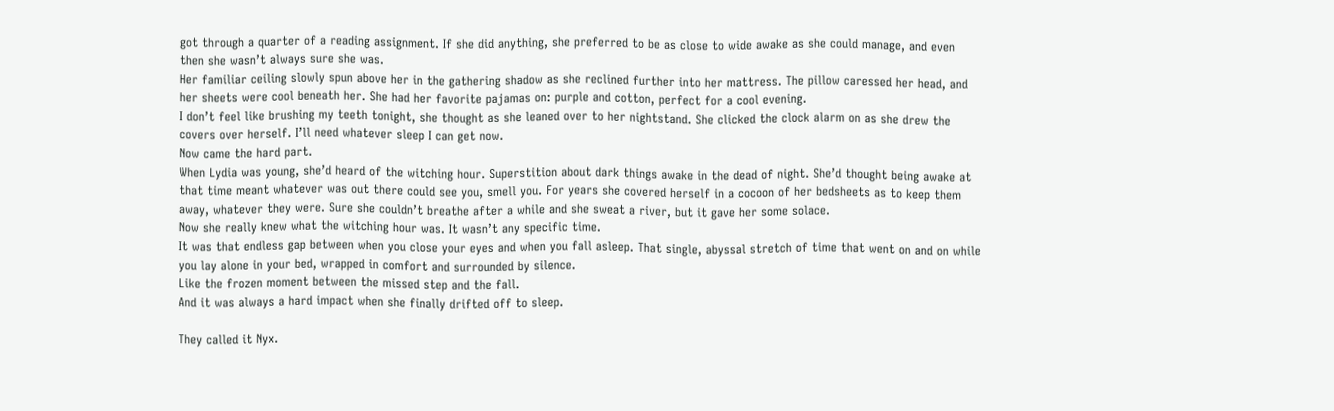got through a quarter of a reading assignment. If she did anything, she preferred to be as close to wide awake as she could manage, and even then she wasn’t always sure she was.
Her familiar ceiling slowly spun above her in the gathering shadow as she reclined further into her mattress. The pillow caressed her head, and her sheets were cool beneath her. She had her favorite pajamas on: purple and cotton, perfect for a cool evening.
I don’t feel like brushing my teeth tonight, she thought as she leaned over to her nightstand. She clicked the clock alarm on as she drew the covers over herself. I’ll need whatever sleep I can get now.
Now came the hard part.
When Lydia was young, she’d heard of the witching hour. Superstition about dark things awake in the dead of night. She’d thought being awake at that time meant whatever was out there could see you, smell you. For years she covered herself in a cocoon of her bedsheets as to keep them away, whatever they were. Sure she couldn’t breathe after a while and she sweat a river, but it gave her some solace.
Now she really knew what the witching hour was. It wasn’t any specific time.
It was that endless gap between when you close your eyes and when you fall asleep. That single, abyssal stretch of time that went on and on while you lay alone in your bed, wrapped in comfort and surrounded by silence.
Like the frozen moment between the missed step and the fall.
And it was always a hard impact when she finally drifted off to sleep.

They called it Nyx.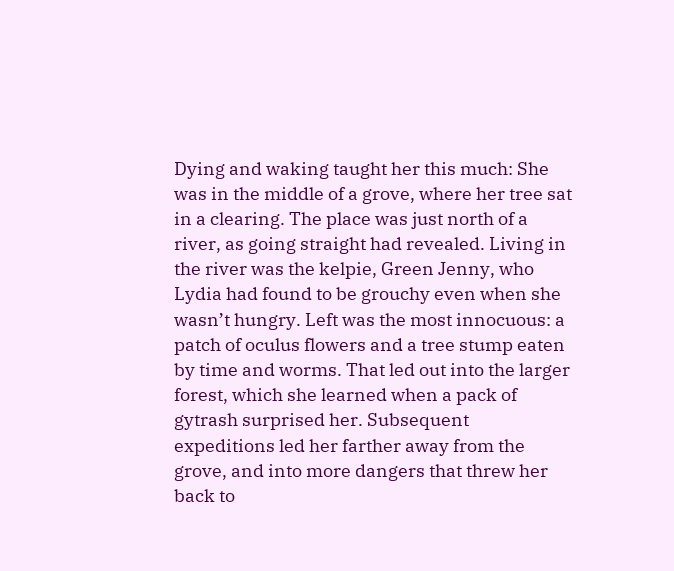Dying and waking taught her this much: She was in the middle of a grove, where her tree sat in a clearing. The place was just north of a river, as going straight had revealed. Living in the river was the kelpie, Green Jenny, who Lydia had found to be grouchy even when she wasn’t hungry. Left was the most innocuous: a patch of oculus flowers and a tree stump eaten by time and worms. That led out into the larger forest, which she learned when a pack of gytrash surprised her. Subsequent expeditions led her farther away from the grove, and into more dangers that threw her back to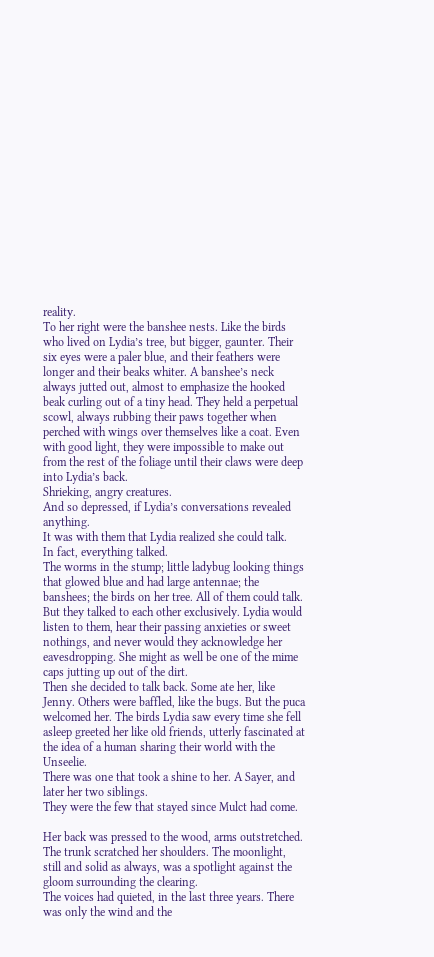reality.
To her right were the banshee nests. Like the birds who lived on Lydia’s tree, but bigger, gaunter. Their six eyes were a paler blue, and their feathers were longer and their beaks whiter. A banshee’s neck always jutted out, almost to emphasize the hooked beak curling out of a tiny head. They held a perpetual scowl, always rubbing their paws together when perched with wings over themselves like a coat. Even with good light, they were impossible to make out from the rest of the foliage until their claws were deep into Lydia’s back.
Shrieking, angry creatures.
And so depressed, if Lydia’s conversations revealed anything.
It was with them that Lydia realized she could talk.
In fact, everything talked.
The worms in the stump; little ladybug looking things that glowed blue and had large antennae; the banshees; the birds on her tree. All of them could talk.
But they talked to each other exclusively. Lydia would listen to them, hear their passing anxieties or sweet nothings, and never would they acknowledge her eavesdropping. She might as well be one of the mime caps jutting up out of the dirt.
Then she decided to talk back. Some ate her, like Jenny. Others were baffled, like the bugs. But the puca welcomed her. The birds Lydia saw every time she fell asleep greeted her like old friends, utterly fascinated at the idea of a human sharing their world with the Unseelie.
There was one that took a shine to her. A Sayer, and later her two siblings.
They were the few that stayed since Mulct had come.

Her back was pressed to the wood, arms outstretched. The trunk scratched her shoulders. The moonlight, still and solid as always, was a spotlight against the gloom surrounding the clearing.
The voices had quieted, in the last three years. There was only the wind and the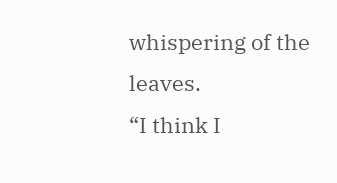whispering of the leaves.
“I think I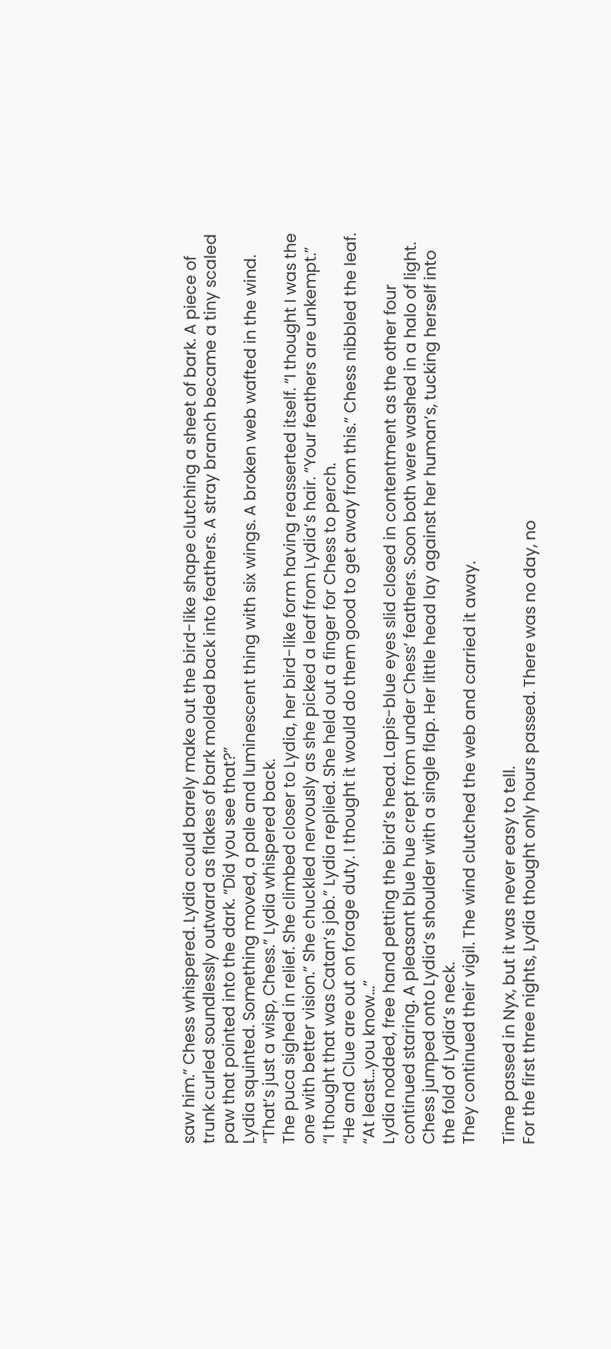saw him.” Chess whispered. Lydia could barely make out the bird-like shape clutching a sheet of bark. A piece of trunk curled soundlessly outward as flakes of bark molded back into feathers. A stray branch became a tiny scaled paw that pointed into the dark. “Did you see that?”
Lydia squinted. Something moved, a pale and luminescent thing with six wings. A broken web wafted in the wind.
“That’s just a wisp, Chess.” Lydia whispered back.
The puca sighed in relief. She climbed closer to Lydia, her bird-like form having reasserted itself. “I thought I was the one with better vision.” She chuckled nervously as she picked a leaf from Lydia’s hair. “Your feathers are unkempt.”
“I thought that was Catan’s job.” Lydia replied. She held out a finger for Chess to perch.
“He and Clue are out on forage duty. I thought it would do them good to get away from this.” Chess nibbled the leaf. “At least…you know…”
Lydia nodded, free hand petting the bird’s head. Lapis-blue eyes slid closed in contentment as the other four continued staring. A pleasant blue hue crept from under Chess’ feathers. Soon both were washed in a halo of light.
Chess jumped onto Lydia’s shoulder with a single flap. Her little head lay against her human’s, tucking herself into the fold of Lydia’s neck.
They continued their vigil. The wind clutched the web and carried it away.

Time passed in Nyx, but it was never easy to tell.
For the first three nights, Lydia thought only hours passed. There was no day, no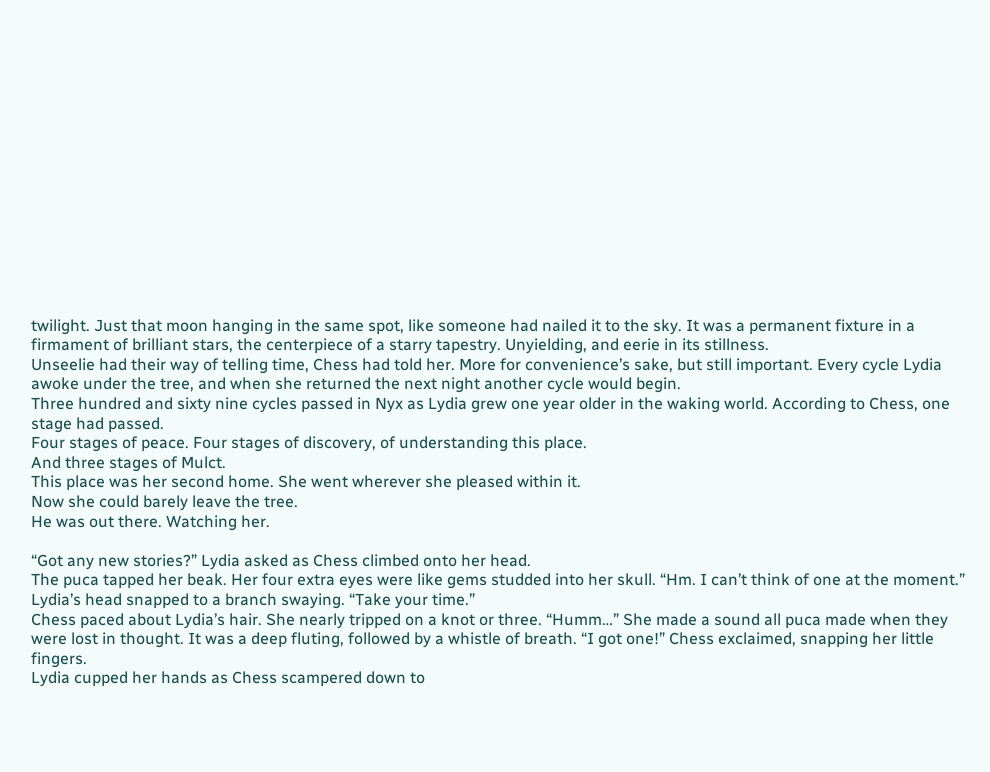twilight. Just that moon hanging in the same spot, like someone had nailed it to the sky. It was a permanent fixture in a firmament of brilliant stars, the centerpiece of a starry tapestry. Unyielding, and eerie in its stillness.
Unseelie had their way of telling time, Chess had told her. More for convenience’s sake, but still important. Every cycle Lydia awoke under the tree, and when she returned the next night another cycle would begin.
Three hundred and sixty nine cycles passed in Nyx as Lydia grew one year older in the waking world. According to Chess, one stage had passed.
Four stages of peace. Four stages of discovery, of understanding this place.
And three stages of Mulct.
This place was her second home. She went wherever she pleased within it.
Now she could barely leave the tree.
He was out there. Watching her.

“Got any new stories?” Lydia asked as Chess climbed onto her head.
The puca tapped her beak. Her four extra eyes were like gems studded into her skull. “Hm. I can’t think of one at the moment.”
Lydia’s head snapped to a branch swaying. “Take your time.”
Chess paced about Lydia’s hair. She nearly tripped on a knot or three. “Humm…” She made a sound all puca made when they were lost in thought. It was a deep fluting, followed by a whistle of breath. “I got one!” Chess exclaimed, snapping her little fingers.
Lydia cupped her hands as Chess scampered down to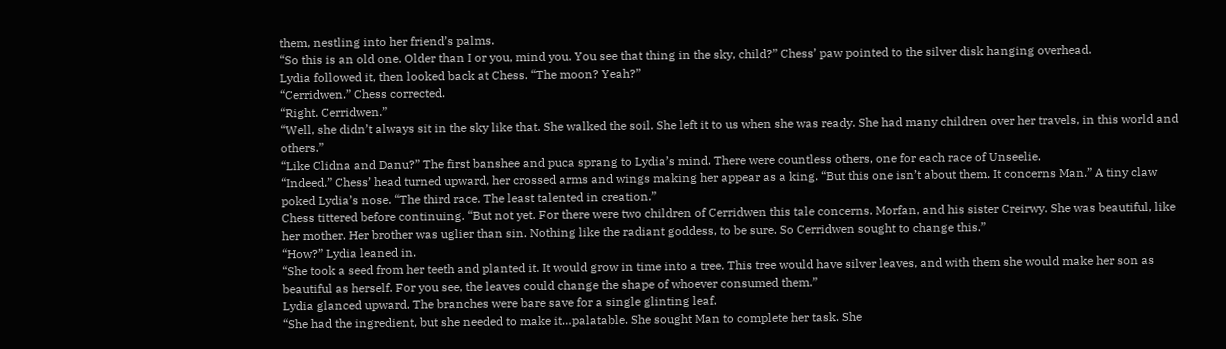them, nestling into her friend’s palms.
“So this is an old one. Older than I or you, mind you. You see that thing in the sky, child?” Chess’ paw pointed to the silver disk hanging overhead.
Lydia followed it, then looked back at Chess. “The moon? Yeah?”
“Cerridwen.” Chess corrected.
“Right. Cerridwen.”
“Well, she didn’t always sit in the sky like that. She walked the soil. She left it to us when she was ready. She had many children over her travels, in this world and others.”
“Like Clidna and Danu?” The first banshee and puca sprang to Lydia’s mind. There were countless others, one for each race of Unseelie.
“Indeed.” Chess’ head turned upward, her crossed arms and wings making her appear as a king. “But this one isn’t about them. It concerns Man.” A tiny claw poked Lydia’s nose. “The third race. The least talented in creation.”
Chess tittered before continuing. “But not yet. For there were two children of Cerridwen this tale concerns. Morfan, and his sister Creirwy. She was beautiful, like her mother. Her brother was uglier than sin. Nothing like the radiant goddess, to be sure. So Cerridwen sought to change this.”
“How?” Lydia leaned in.
“She took a seed from her teeth and planted it. It would grow in time into a tree. This tree would have silver leaves, and with them she would make her son as beautiful as herself. For you see, the leaves could change the shape of whoever consumed them.”
Lydia glanced upward. The branches were bare save for a single glinting leaf.
“She had the ingredient, but she needed to make it…palatable. She sought Man to complete her task. She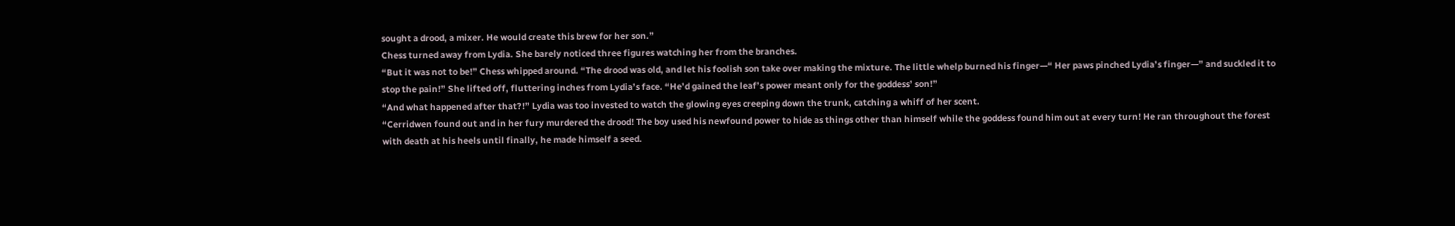sought a drood, a mixer. He would create this brew for her son.”
Chess turned away from Lydia. She barely noticed three figures watching her from the branches.
“But it was not to be!” Chess whipped around. “The drood was old, and let his foolish son take over making the mixture. The little whelp burned his finger—“ Her paws pinched Lydia’s finger—” and suckled it to stop the pain!” She lifted off, fluttering inches from Lydia’s face. “He’d gained the leaf’s power meant only for the goddess’ son!”
“And what happened after that?!” Lydia was too invested to watch the glowing eyes creeping down the trunk, catching a whiff of her scent.
“Cerridwen found out and in her fury murdered the drood! The boy used his newfound power to hide as things other than himself while the goddess found him out at every turn! He ran throughout the forest with death at his heels until finally, he made himself a seed.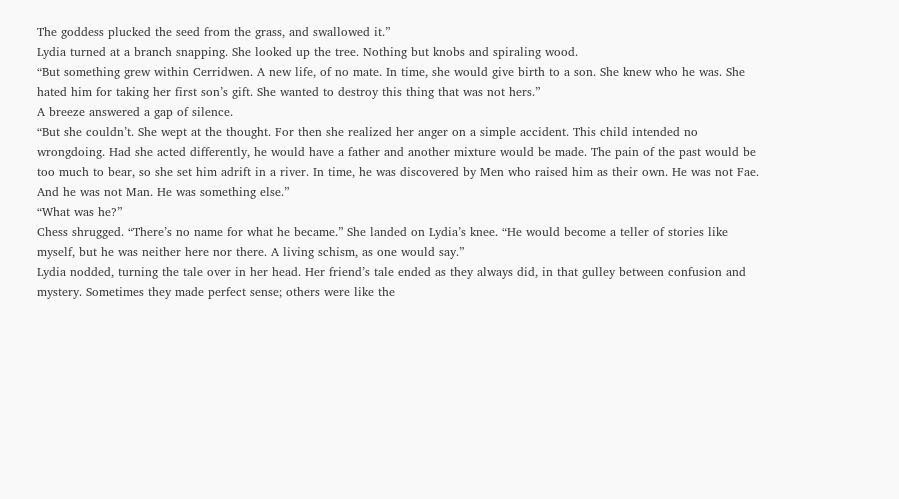The goddess plucked the seed from the grass, and swallowed it.”
Lydia turned at a branch snapping. She looked up the tree. Nothing but knobs and spiraling wood.
“But something grew within Cerridwen. A new life, of no mate. In time, she would give birth to a son. She knew who he was. She hated him for taking her first son’s gift. She wanted to destroy this thing that was not hers.”
A breeze answered a gap of silence.
“But she couldn’t. She wept at the thought. For then she realized her anger on a simple accident. This child intended no wrongdoing. Had she acted differently, he would have a father and another mixture would be made. The pain of the past would be too much to bear, so she set him adrift in a river. In time, he was discovered by Men who raised him as their own. He was not Fae. And he was not Man. He was something else.”
“What was he?”
Chess shrugged. “There’s no name for what he became.” She landed on Lydia’s knee. “He would become a teller of stories like myself, but he was neither here nor there. A living schism, as one would say.”
Lydia nodded, turning the tale over in her head. Her friend’s tale ended as they always did, in that gulley between confusion and mystery. Sometimes they made perfect sense; others were like the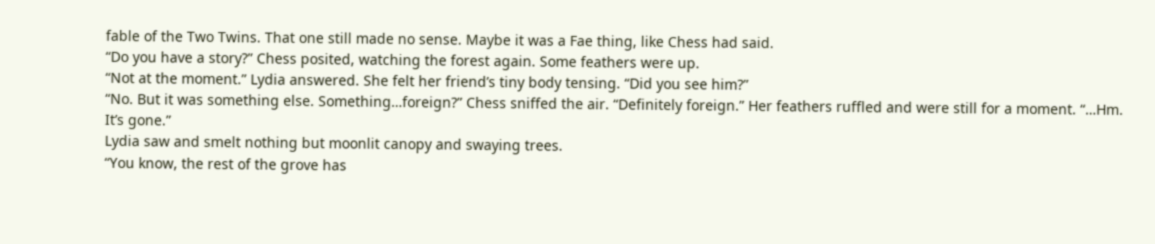fable of the Two Twins. That one still made no sense. Maybe it was a Fae thing, like Chess had said.
“Do you have a story?” Chess posited, watching the forest again. Some feathers were up.
“Not at the moment.” Lydia answered. She felt her friend’s tiny body tensing. “Did you see him?”
“No. But it was something else. Something…foreign?” Chess sniffed the air. “Definitely foreign.” Her feathers ruffled and were still for a moment. “…Hm. It’s gone.”
Lydia saw and smelt nothing but moonlit canopy and swaying trees.
“You know, the rest of the grove has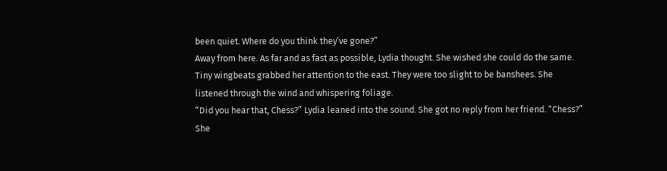been quiet. Where do you think they’ve gone?”
Away from here. As far and as fast as possible, Lydia thought. She wished she could do the same.
Tiny wingbeats grabbed her attention to the east. They were too slight to be banshees. She listened through the wind and whispering foliage.
“Did you hear that, Chess?” Lydia leaned into the sound. She got no reply from her friend. “Chess?” She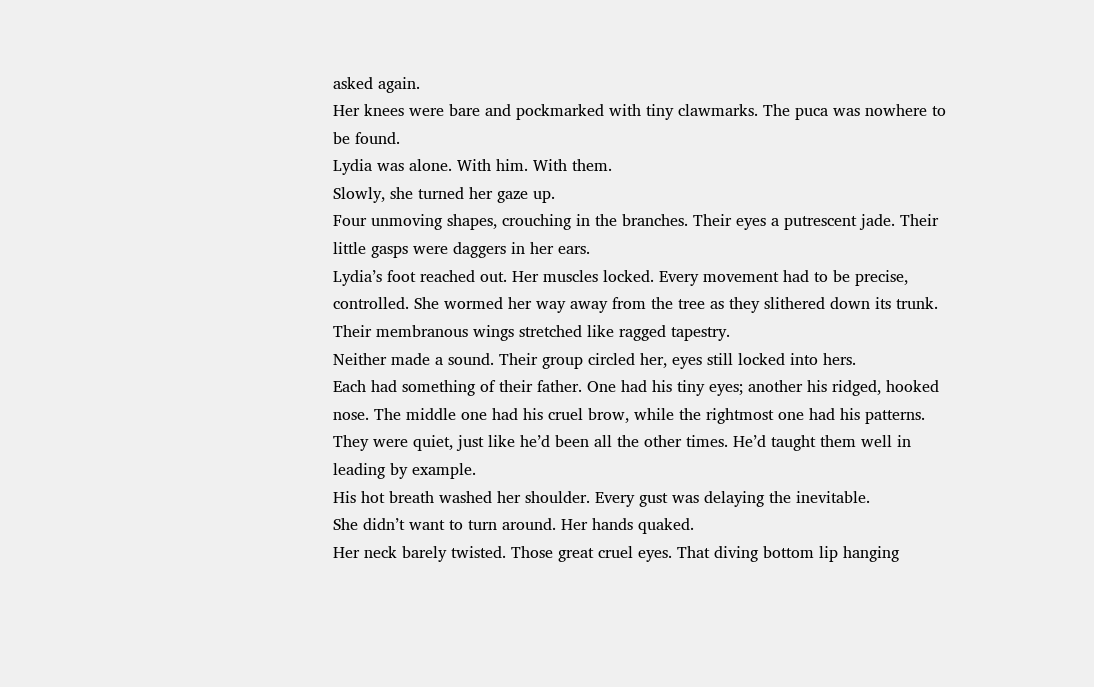asked again.
Her knees were bare and pockmarked with tiny clawmarks. The puca was nowhere to be found.
Lydia was alone. With him. With them.
Slowly, she turned her gaze up.
Four unmoving shapes, crouching in the branches. Their eyes a putrescent jade. Their little gasps were daggers in her ears.
Lydia’s foot reached out. Her muscles locked. Every movement had to be precise, controlled. She wormed her way away from the tree as they slithered down its trunk. Their membranous wings stretched like ragged tapestry.
Neither made a sound. Their group circled her, eyes still locked into hers.
Each had something of their father. One had his tiny eyes; another his ridged, hooked nose. The middle one had his cruel brow, while the rightmost one had his patterns. They were quiet, just like he’d been all the other times. He’d taught them well in leading by example.
His hot breath washed her shoulder. Every gust was delaying the inevitable.
She didn’t want to turn around. Her hands quaked.
Her neck barely twisted. Those great cruel eyes. That diving bottom lip hanging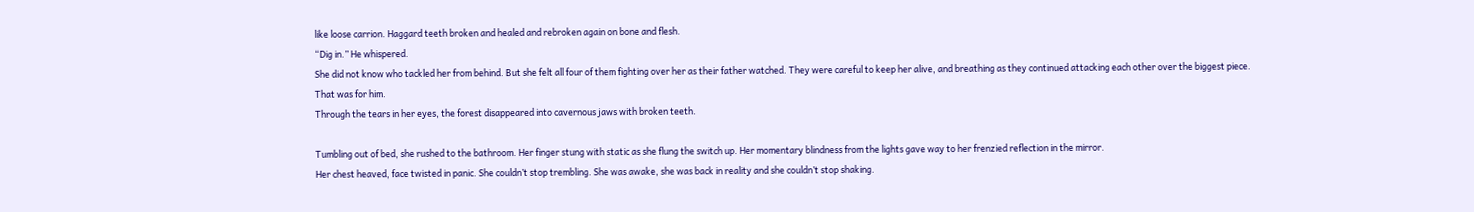like loose carrion. Haggard teeth broken and healed and rebroken again on bone and flesh.
“Dig in.” He whispered.
She did not know who tackled her from behind. But she felt all four of them fighting over her as their father watched. They were careful to keep her alive, and breathing as they continued attacking each other over the biggest piece.
That was for him.
Through the tears in her eyes, the forest disappeared into cavernous jaws with broken teeth.

Tumbling out of bed, she rushed to the bathroom. Her finger stung with static as she flung the switch up. Her momentary blindness from the lights gave way to her frenzied reflection in the mirror.
Her chest heaved, face twisted in panic. She couldn’t stop trembling. She was awake, she was back in reality and she couldn’t stop shaking.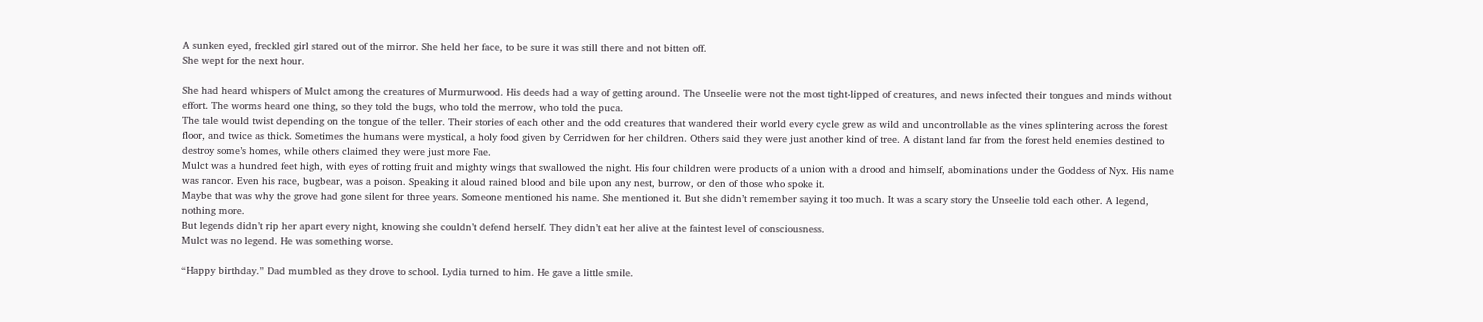A sunken eyed, freckled girl stared out of the mirror. She held her face, to be sure it was still there and not bitten off.
She wept for the next hour.

She had heard whispers of Mulct among the creatures of Murmurwood. His deeds had a way of getting around. The Unseelie were not the most tight-lipped of creatures, and news infected their tongues and minds without effort. The worms heard one thing, so they told the bugs, who told the merrow, who told the puca.
The tale would twist depending on the tongue of the teller. Their stories of each other and the odd creatures that wandered their world every cycle grew as wild and uncontrollable as the vines splintering across the forest floor, and twice as thick. Sometimes the humans were mystical, a holy food given by Cerridwen for her children. Others said they were just another kind of tree. A distant land far from the forest held enemies destined to destroy some’s homes, while others claimed they were just more Fae.
Mulct was a hundred feet high, with eyes of rotting fruit and mighty wings that swallowed the night. His four children were products of a union with a drood and himself, abominations under the Goddess of Nyx. His name was rancor. Even his race, bugbear, was a poison. Speaking it aloud rained blood and bile upon any nest, burrow, or den of those who spoke it.
Maybe that was why the grove had gone silent for three years. Someone mentioned his name. She mentioned it. But she didn’t remember saying it too much. It was a scary story the Unseelie told each other. A legend, nothing more.
But legends didn’t rip her apart every night, knowing she couldn’t defend herself. They didn’t eat her alive at the faintest level of consciousness.
Mulct was no legend. He was something worse.

“Happy birthday.” Dad mumbled as they drove to school. Lydia turned to him. He gave a little smile.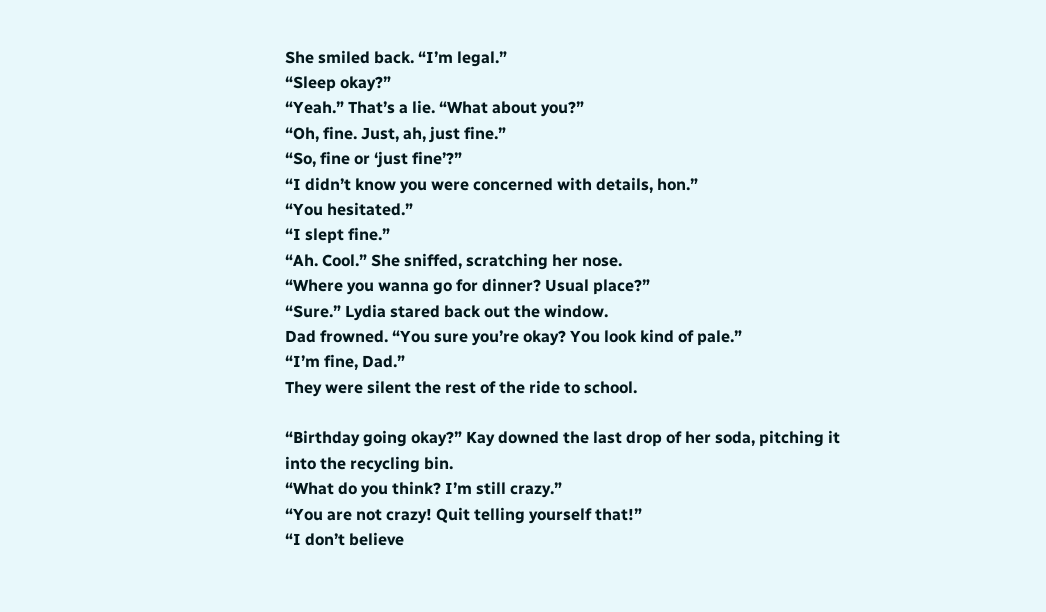She smiled back. “I’m legal.”
“Sleep okay?”
“Yeah.” That’s a lie. “What about you?”
“Oh, fine. Just, ah, just fine.”
“So, fine or ‘just fine’?”
“I didn’t know you were concerned with details, hon.”
“You hesitated.”
“I slept fine.”
“Ah. Cool.” She sniffed, scratching her nose.
“Where you wanna go for dinner? Usual place?”
“Sure.” Lydia stared back out the window.
Dad frowned. “You sure you’re okay? You look kind of pale.”
“I’m fine, Dad.”
They were silent the rest of the ride to school.

“Birthday going okay?” Kay downed the last drop of her soda, pitching it into the recycling bin.
“What do you think? I’m still crazy.”
“You are not crazy! Quit telling yourself that!”
“I don’t believe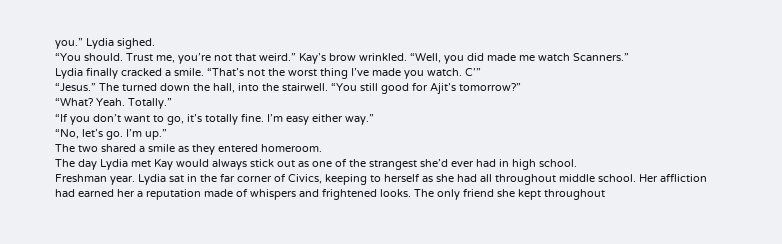you.” Lydia sighed.
“You should. Trust me, you’re not that weird.” Kay’s brow wrinkled. “Well, you did made me watch Scanners.”
Lydia finally cracked a smile. “That’s not the worst thing I’ve made you watch. C’”
“Jesus.” The turned down the hall, into the stairwell. “You still good for Ajit’s tomorrow?”
“What? Yeah. Totally.”
“If you don’t want to go, it’s totally fine. I’m easy either way.”
“No, let’s go. I’m up.”
The two shared a smile as they entered homeroom.
The day Lydia met Kay would always stick out as one of the strangest she’d ever had in high school.
Freshman year. Lydia sat in the far corner of Civics, keeping to herself as she had all throughout middle school. Her affliction had earned her a reputation made of whispers and frightened looks. The only friend she kept throughout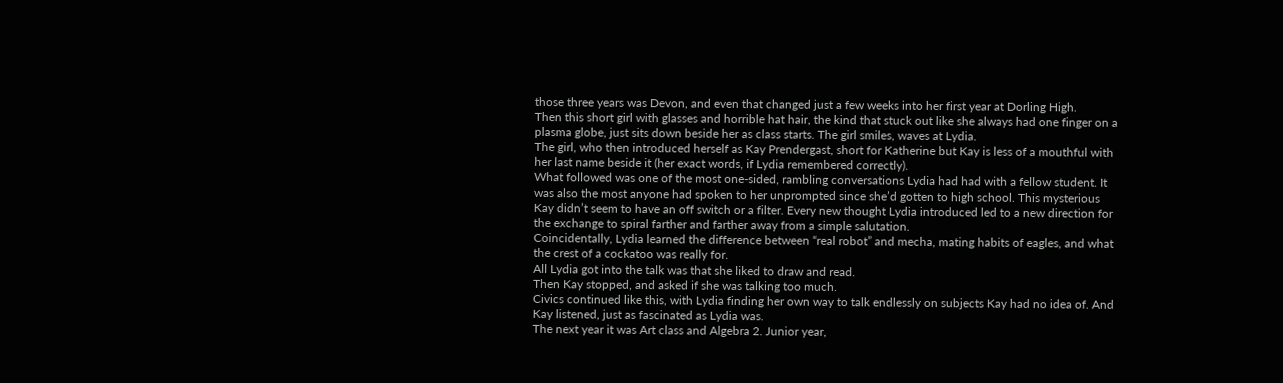those three years was Devon, and even that changed just a few weeks into her first year at Dorling High.
Then this short girl with glasses and horrible hat hair, the kind that stuck out like she always had one finger on a plasma globe, just sits down beside her as class starts. The girl smiles, waves at Lydia.
The girl, who then introduced herself as Kay Prendergast, short for Katherine but Kay is less of a mouthful with her last name beside it (her exact words, if Lydia remembered correctly).
What followed was one of the most one-sided, rambling conversations Lydia had had with a fellow student. It was also the most anyone had spoken to her unprompted since she’d gotten to high school. This mysterious Kay didn’t seem to have an off switch or a filter. Every new thought Lydia introduced led to a new direction for the exchange to spiral farther and farther away from a simple salutation.
Coincidentally, Lydia learned the difference between “real robot” and mecha, mating habits of eagles, and what the crest of a cockatoo was really for.
All Lydia got into the talk was that she liked to draw and read.
Then Kay stopped, and asked if she was talking too much.
Civics continued like this, with Lydia finding her own way to talk endlessly on subjects Kay had no idea of. And Kay listened, just as fascinated as Lydia was.
The next year it was Art class and Algebra 2. Junior year,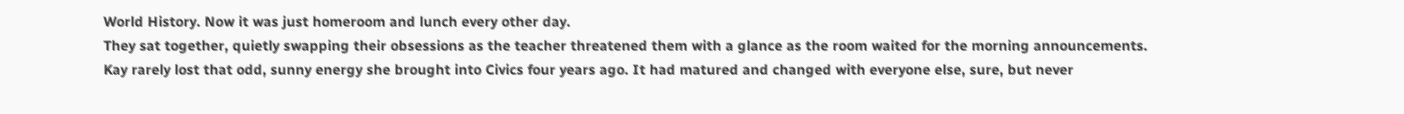World History. Now it was just homeroom and lunch every other day.
They sat together, quietly swapping their obsessions as the teacher threatened them with a glance as the room waited for the morning announcements.
Kay rarely lost that odd, sunny energy she brought into Civics four years ago. It had matured and changed with everyone else, sure, but never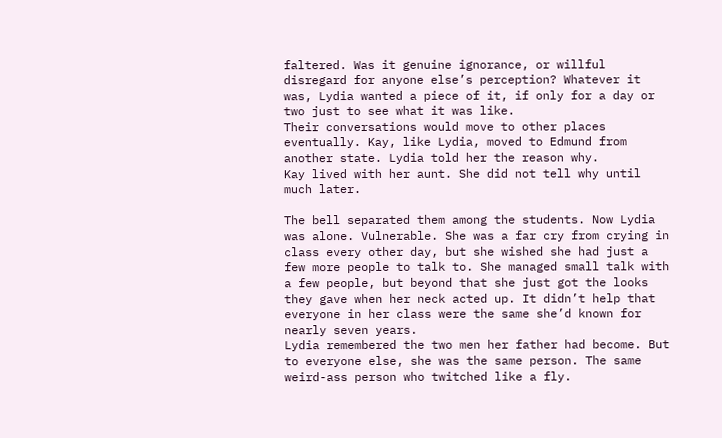faltered. Was it genuine ignorance, or willful disregard for anyone else’s perception? Whatever it was, Lydia wanted a piece of it, if only for a day or two just to see what it was like.
Their conversations would move to other places eventually. Kay, like Lydia, moved to Edmund from another state. Lydia told her the reason why.
Kay lived with her aunt. She did not tell why until much later.

The bell separated them among the students. Now Lydia was alone. Vulnerable. She was a far cry from crying in class every other day, but she wished she had just a few more people to talk to. She managed small talk with a few people, but beyond that she just got the looks they gave when her neck acted up. It didn’t help that everyone in her class were the same she’d known for nearly seven years.
Lydia remembered the two men her father had become. But to everyone else, she was the same person. The same weird-ass person who twitched like a fly.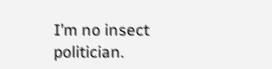I’m no insect politician.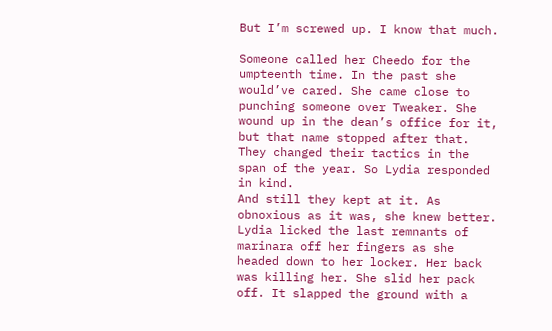But I’m screwed up. I know that much.

Someone called her Cheedo for the umpteenth time. In the past she would’ve cared. She came close to punching someone over Tweaker. She wound up in the dean’s office for it, but that name stopped after that.
They changed their tactics in the span of the year. So Lydia responded in kind.
And still they kept at it. As obnoxious as it was, she knew better.
Lydia licked the last remnants of marinara off her fingers as she headed down to her locker. Her back was killing her. She slid her pack off. It slapped the ground with a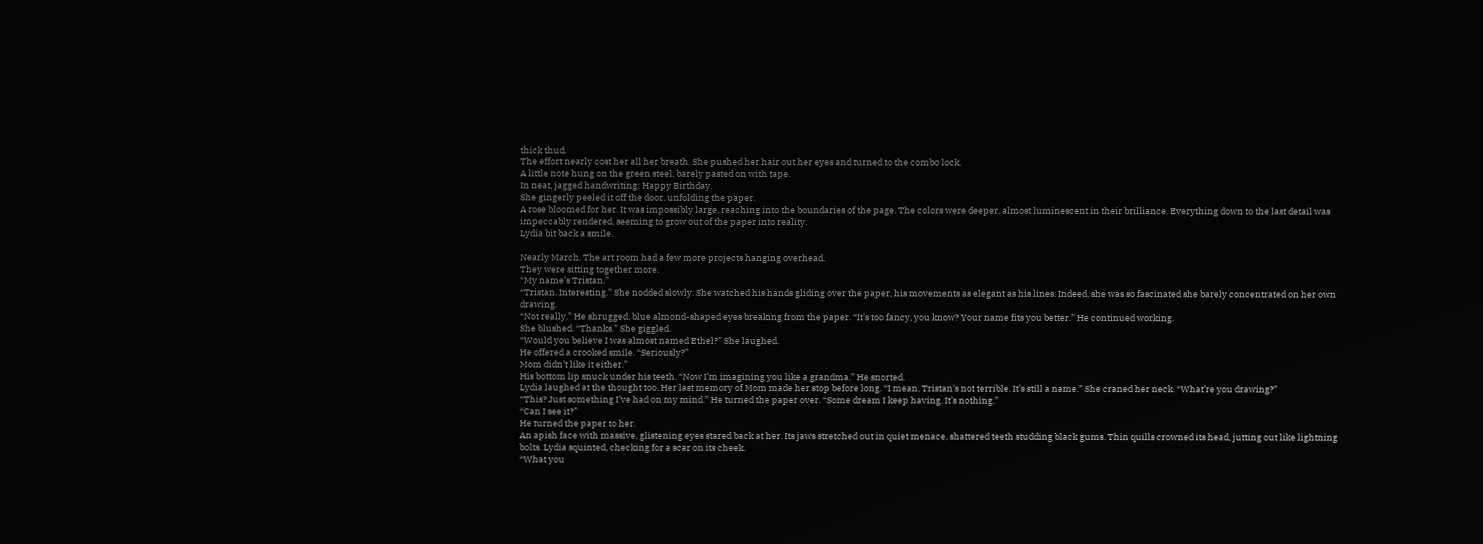thick thud.
The effort nearly cost her all her breath. She pushed her hair out her eyes and turned to the combo lock.
A little note hung on the green steel, barely pasted on with tape.
In neat, jagged handwriting: Happy Birthday.
She gingerly peeled it off the door, unfolding the paper.
A rose bloomed for her. It was impossibly large, reaching into the boundaries of the page. The colors were deeper, almost luminescent in their brilliance. Everything down to the last detail was impeccably rendered, seeming to grow out of the paper into reality.
Lydia bit back a smile.

Nearly March. The art room had a few more projects hanging overhead.
They were sitting together more.
“My name’s Tristan.”
“Tristan. Interesting.” She nodded slowly. She watched his hands gliding over the paper, his movements as elegant as his lines. Indeed, she was so fascinated she barely concentrated on her own drawing.
“Not really.” He shrugged, blue almond-shaped eyes breaking from the paper. “It’s too fancy, you know? Your name fits you better.” He continued working.
She blushed. “Thanks.” She giggled.
“Would you believe I was almost named Ethel?” She laughed.
He offered a crooked smile. “Seriously?”
Mom didn’t like it either.”
His bottom lip snuck under his teeth. “Now I’m imagining you like a grandma.” He snorted.
Lydia laughed at the thought too. Her last memory of Mom made her stop before long. “I mean, Tristan’s not terrible. It’s still a name.” She craned her neck. “What’re you drawing?”
“This? Just something I’ve had on my mind.” He turned the paper over. “Some dream I keep having. It’s nothing.”
“Can I see it?”
He turned the paper to her.
An apish face with massive, glistening eyes stared back at her. Its jaws stretched out in quiet menace, shattered teeth studding black gums. Thin quills crowned its head, jutting out like lightning bolts. Lydia squinted, checking for a scar on its cheek.
“What you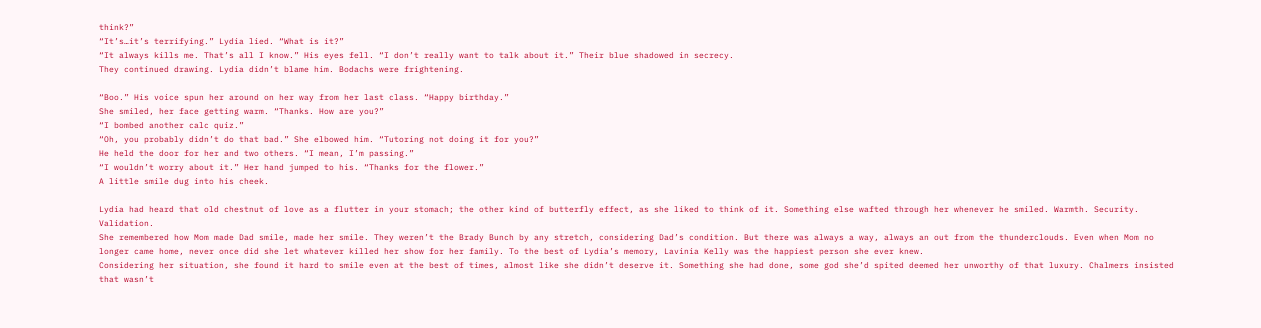think?”
“It’s…it’s terrifying.” Lydia lied. “What is it?”
“It always kills me. That’s all I know.” His eyes fell. “I don’t really want to talk about it.” Their blue shadowed in secrecy.
They continued drawing. Lydia didn’t blame him. Bodachs were frightening.

“Boo.” His voice spun her around on her way from her last class. “Happy birthday.”
She smiled, her face getting warm. “Thanks. How are you?”
“I bombed another calc quiz.”
“Oh, you probably didn’t do that bad.” She elbowed him. “Tutoring not doing it for you?”
He held the door for her and two others. “I mean, I’m passing.”
“I wouldn’t worry about it.” Her hand jumped to his. “Thanks for the flower.”
A little smile dug into his cheek.

Lydia had heard that old chestnut of love as a flutter in your stomach; the other kind of butterfly effect, as she liked to think of it. Something else wafted through her whenever he smiled. Warmth. Security. Validation.
She remembered how Mom made Dad smile, made her smile. They weren’t the Brady Bunch by any stretch, considering Dad’s condition. But there was always a way, always an out from the thunderclouds. Even when Mom no longer came home, never once did she let whatever killed her show for her family. To the best of Lydia’s memory, Lavinia Kelly was the happiest person she ever knew.
Considering her situation, she found it hard to smile even at the best of times, almost like she didn’t deserve it. Something she had done, some god she’d spited deemed her unworthy of that luxury. Chalmers insisted that wasn’t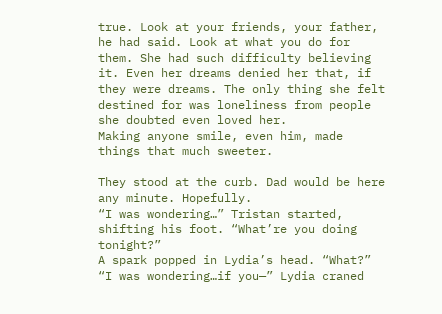true. Look at your friends, your father, he had said. Look at what you do for them. She had such difficulty believing it. Even her dreams denied her that, if they were dreams. The only thing she felt destined for was loneliness from people she doubted even loved her.
Making anyone smile, even him, made things that much sweeter.

They stood at the curb. Dad would be here any minute. Hopefully.
“I was wondering…” Tristan started, shifting his foot. “What’re you doing tonight?”
A spark popped in Lydia’s head. “What?”
“I was wondering…if you—” Lydia craned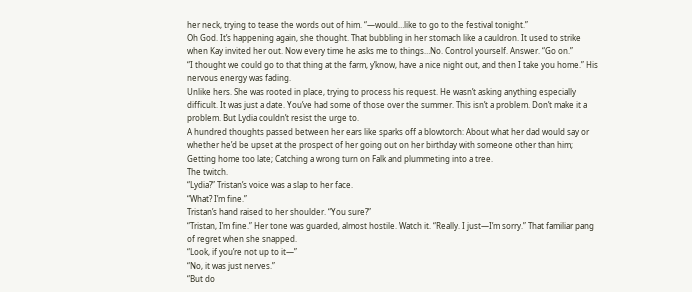her neck, trying to tease the words out of him. “—would…like to go to the festival tonight.”
Oh God. It’s happening again, she thought. That bubbling in her stomach like a cauldron. It used to strike when Kay invited her out. Now every time he asks me to things…No. Control yourself. Answer. “Go on.”
“I thought we could go to that thing at the farm, y’know, have a nice night out, and then I take you home.” His nervous energy was fading.
Unlike hers. She was rooted in place, trying to process his request. He wasn’t asking anything especially difficult. It was just a date. You’ve had some of those over the summer. This isn’t a problem. Don’t make it a problem. But Lydia couldn’t resist the urge to.
A hundred thoughts passed between her ears like sparks off a blowtorch: About what her dad would say or whether he’d be upset at the prospect of her going out on her birthday with someone other than him; Getting home too late; Catching a wrong turn on Falk and plummeting into a tree.
The twitch.
“Lydia?” Tristan’s voice was a slap to her face.
“What? I’m fine.”
Tristan’s hand raised to her shoulder. “You sure?”
“Tristan, I’m fine.” Her tone was guarded, almost hostile. Watch it. “Really. I just—I’m sorry.” That familiar pang of regret when she snapped.
“Look, if you’re not up to it—”
“No, it was just nerves.”
“But do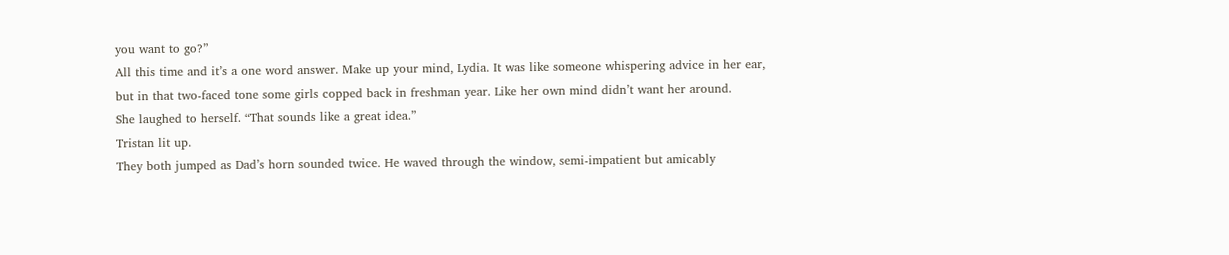you want to go?”
All this time and it’s a one word answer. Make up your mind, Lydia. It was like someone whispering advice in her ear, but in that two-faced tone some girls copped back in freshman year. Like her own mind didn’t want her around.
She laughed to herself. “That sounds like a great idea.”
Tristan lit up.
They both jumped as Dad’s horn sounded twice. He waved through the window, semi-impatient but amicably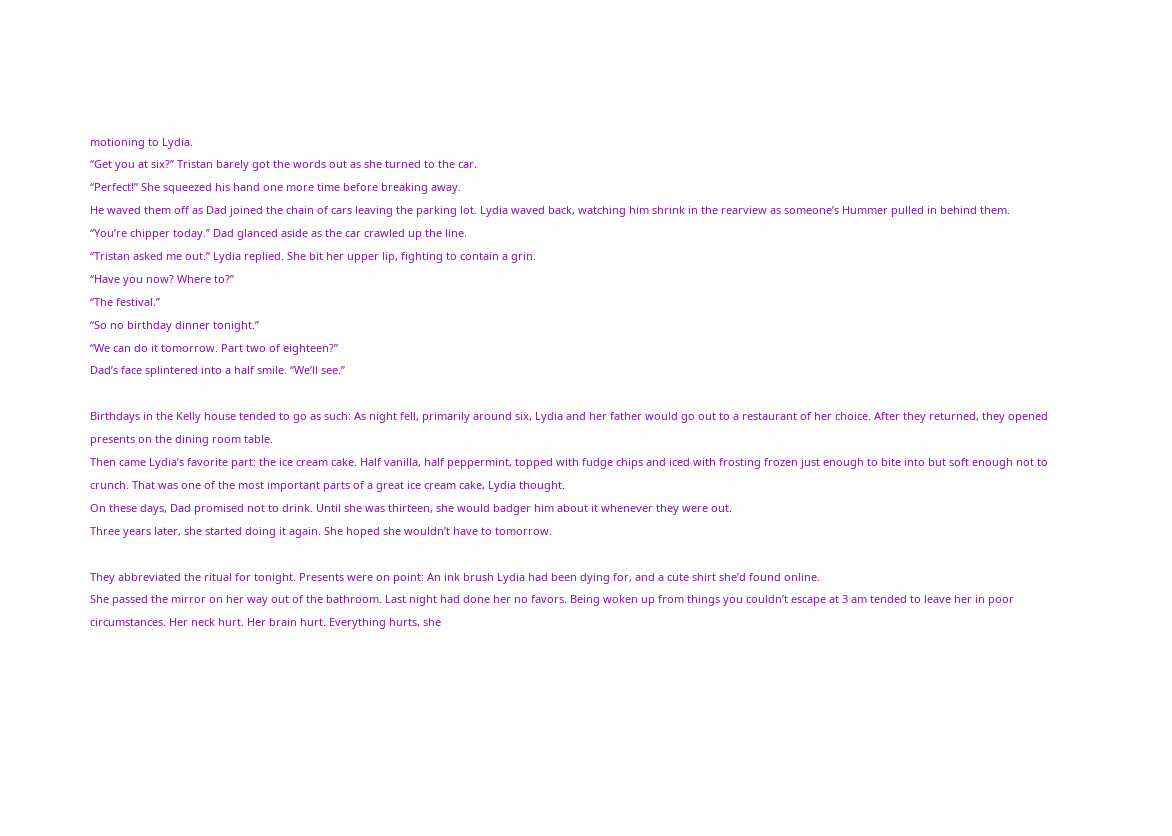motioning to Lydia.
“Get you at six?” Tristan barely got the words out as she turned to the car.
“Perfect!” She squeezed his hand one more time before breaking away.
He waved them off as Dad joined the chain of cars leaving the parking lot. Lydia waved back, watching him shrink in the rearview as someone’s Hummer pulled in behind them.
“You’re chipper today.” Dad glanced aside as the car crawled up the line.
“Tristan asked me out.” Lydia replied. She bit her upper lip, fighting to contain a grin.
“Have you now? Where to?”
“The festival.”
“So no birthday dinner tonight.”
“We can do it tomorrow. Part two of eighteen?”
Dad’s face splintered into a half smile. “We’ll see.”

Birthdays in the Kelly house tended to go as such: As night fell, primarily around six, Lydia and her father would go out to a restaurant of her choice. After they returned, they opened presents on the dining room table.
Then came Lydia’s favorite part: the ice cream cake. Half vanilla, half peppermint, topped with fudge chips and iced with frosting frozen just enough to bite into but soft enough not to crunch. That was one of the most important parts of a great ice cream cake, Lydia thought.
On these days, Dad promised not to drink. Until she was thirteen, she would badger him about it whenever they were out.
Three years later, she started doing it again. She hoped she wouldn’t have to tomorrow.

They abbreviated the ritual for tonight. Presents were on point: An ink brush Lydia had been dying for, and a cute shirt she’d found online.
She passed the mirror on her way out of the bathroom. Last night had done her no favors. Being woken up from things you couldn’t escape at 3 am tended to leave her in poor circumstances. Her neck hurt. Her brain hurt. Everything hurts, she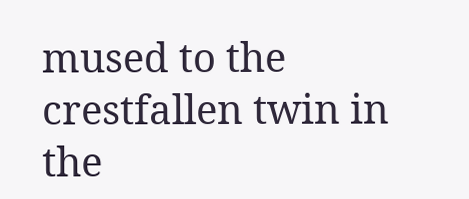mused to the crestfallen twin in the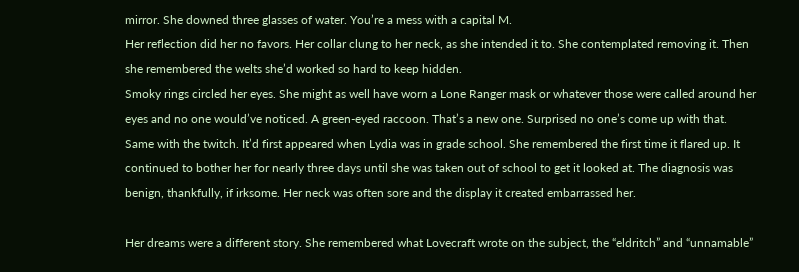mirror. She downed three glasses of water. You’re a mess with a capital M.
Her reflection did her no favors. Her collar clung to her neck, as she intended it to. She contemplated removing it. Then she remembered the welts she’d worked so hard to keep hidden.
Smoky rings circled her eyes. She might as well have worn a Lone Ranger mask or whatever those were called around her eyes and no one would’ve noticed. A green-eyed raccoon. That’s a new one. Surprised no one’s come up with that.
Same with the twitch. It’d first appeared when Lydia was in grade school. She remembered the first time it flared up. It continued to bother her for nearly three days until she was taken out of school to get it looked at. The diagnosis was benign, thankfully, if irksome. Her neck was often sore and the display it created embarrassed her.

Her dreams were a different story. She remembered what Lovecraft wrote on the subject, the “eldritch” and “unnamable”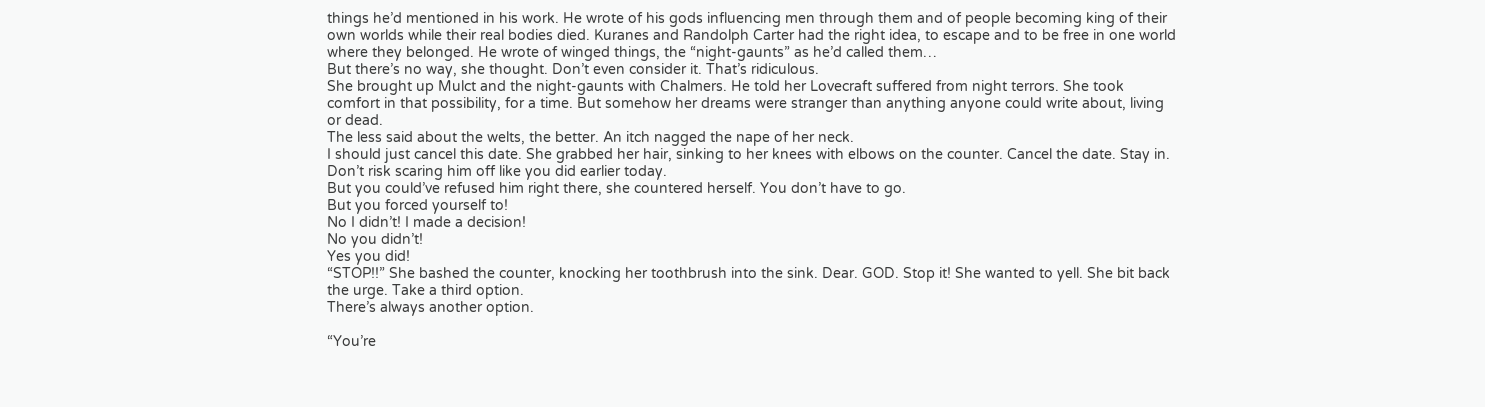things he’d mentioned in his work. He wrote of his gods influencing men through them and of people becoming king of their own worlds while their real bodies died. Kuranes and Randolph Carter had the right idea, to escape and to be free in one world where they belonged. He wrote of winged things, the “night-gaunts” as he’d called them…
But there’s no way, she thought. Don’t even consider it. That’s ridiculous.
She brought up Mulct and the night-gaunts with Chalmers. He told her Lovecraft suffered from night terrors. She took comfort in that possibility, for a time. But somehow her dreams were stranger than anything anyone could write about, living or dead.
The less said about the welts, the better. An itch nagged the nape of her neck.
I should just cancel this date. She grabbed her hair, sinking to her knees with elbows on the counter. Cancel the date. Stay in. Don’t risk scaring him off like you did earlier today.
But you could’ve refused him right there, she countered herself. You don’t have to go.
But you forced yourself to!
No I didn’t! I made a decision!
No you didn’t!
Yes you did!
“STOP!!” She bashed the counter, knocking her toothbrush into the sink. Dear. GOD. Stop it! She wanted to yell. She bit back the urge. Take a third option.
There’s always another option.

“You’re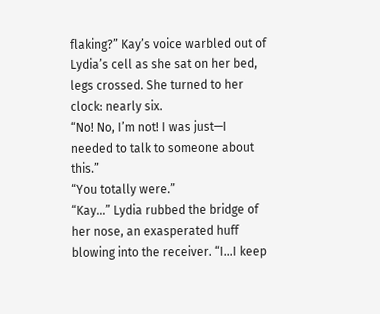flaking?” Kay’s voice warbled out of Lydia’s cell as she sat on her bed, legs crossed. She turned to her clock: nearly six.
“No! No, I’m not! I was just—I needed to talk to someone about this.”
“You totally were.”
“Kay…” Lydia rubbed the bridge of her nose, an exasperated huff blowing into the receiver. “I…I keep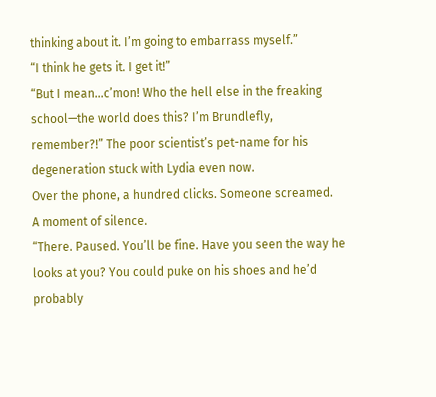thinking about it. I’m going to embarrass myself.”
“I think he gets it. I get it!”
“But I mean…c’mon! Who the hell else in the freaking school—the world does this? I’m Brundlefly, remember?!” The poor scientist’s pet-name for his degeneration stuck with Lydia even now.
Over the phone, a hundred clicks. Someone screamed.
A moment of silence.
“There. Paused. You’ll be fine. Have you seen the way he looks at you? You could puke on his shoes and he’d probably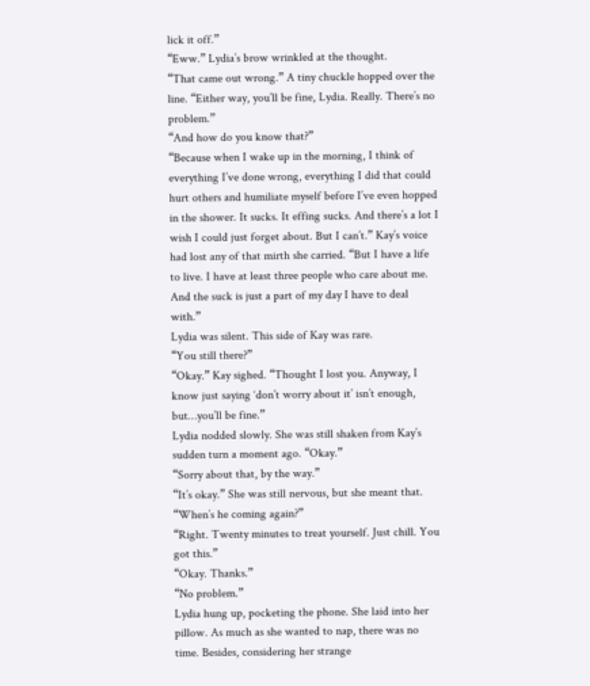lick it off.”
“Eww.” Lydia’s brow wrinkled at the thought.
“That came out wrong.” A tiny chuckle hopped over the line. “Either way, you’ll be fine, Lydia. Really. There’s no problem.”
“And how do you know that?”
“Because when I wake up in the morning, I think of everything I’ve done wrong, everything I did that could hurt others and humiliate myself before I’ve even hopped in the shower. It sucks. It effing sucks. And there’s a lot I wish I could just forget about. But I can’t.” Kay’s voice had lost any of that mirth she carried. “But I have a life to live. I have at least three people who care about me. And the suck is just a part of my day I have to deal with.”
Lydia was silent. This side of Kay was rare.
“You still there?”
“Okay.” Kay sighed. “Thought I lost you. Anyway, I know just saying ‘don’t worry about it’ isn’t enough, but…you’ll be fine.”
Lydia nodded slowly. She was still shaken from Kay’s sudden turn a moment ago. “Okay.”
“Sorry about that, by the way.”
“It’s okay.” She was still nervous, but she meant that.
“When’s he coming again?”
“Right. Twenty minutes to treat yourself. Just chill. You got this.”
“Okay. Thanks.”
“No problem.”
Lydia hung up, pocketing the phone. She laid into her pillow. As much as she wanted to nap, there was no time. Besides, considering her strange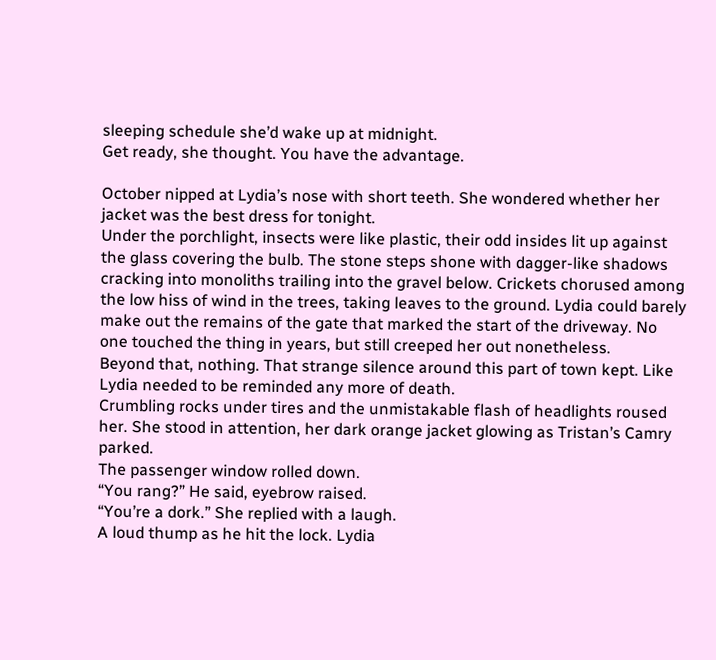sleeping schedule she’d wake up at midnight.
Get ready, she thought. You have the advantage.

October nipped at Lydia’s nose with short teeth. She wondered whether her jacket was the best dress for tonight.
Under the porchlight, insects were like plastic, their odd insides lit up against the glass covering the bulb. The stone steps shone with dagger-like shadows cracking into monoliths trailing into the gravel below. Crickets chorused among the low hiss of wind in the trees, taking leaves to the ground. Lydia could barely make out the remains of the gate that marked the start of the driveway. No one touched the thing in years, but still creeped her out nonetheless.
Beyond that, nothing. That strange silence around this part of town kept. Like Lydia needed to be reminded any more of death.
Crumbling rocks under tires and the unmistakable flash of headlights roused her. She stood in attention, her dark orange jacket glowing as Tristan’s Camry parked.
The passenger window rolled down.
“You rang?” He said, eyebrow raised.
“You’re a dork.” She replied with a laugh.
A loud thump as he hit the lock. Lydia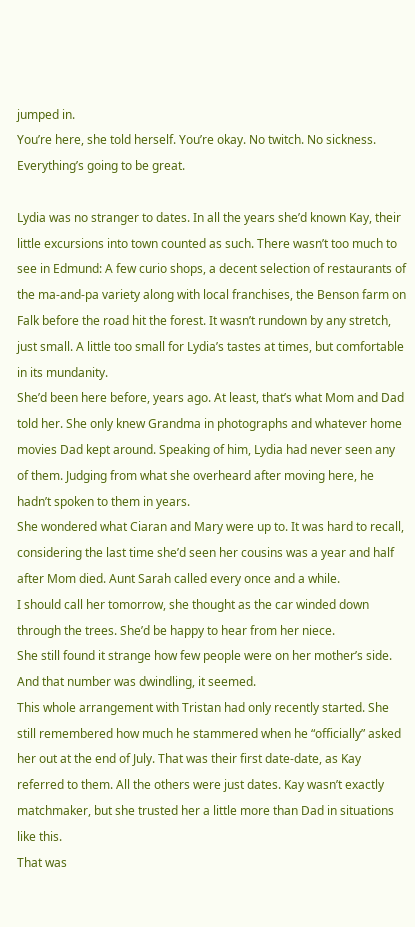jumped in.
You’re here, she told herself. You’re okay. No twitch. No sickness. Everything’s going to be great.

Lydia was no stranger to dates. In all the years she’d known Kay, their little excursions into town counted as such. There wasn’t too much to see in Edmund: A few curio shops, a decent selection of restaurants of the ma-and-pa variety along with local franchises, the Benson farm on Falk before the road hit the forest. It wasn’t rundown by any stretch, just small. A little too small for Lydia’s tastes at times, but comfortable in its mundanity.
She’d been here before, years ago. At least, that’s what Mom and Dad told her. She only knew Grandma in photographs and whatever home movies Dad kept around. Speaking of him, Lydia had never seen any of them. Judging from what she overheard after moving here, he hadn’t spoken to them in years.
She wondered what Ciaran and Mary were up to. It was hard to recall, considering the last time she’d seen her cousins was a year and half after Mom died. Aunt Sarah called every once and a while.
I should call her tomorrow, she thought as the car winded down through the trees. She’d be happy to hear from her niece.
She still found it strange how few people were on her mother’s side. And that number was dwindling, it seemed.
This whole arrangement with Tristan had only recently started. She still remembered how much he stammered when he “officially” asked her out at the end of July. That was their first date-date, as Kay referred to them. All the others were just dates. Kay wasn’t exactly matchmaker, but she trusted her a little more than Dad in situations like this.
That was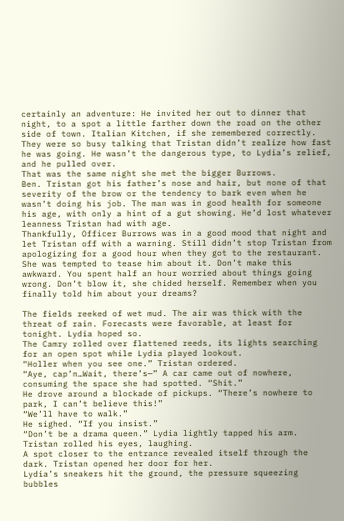certainly an adventure: He invited her out to dinner that night, to a spot a little farther down the road on the other side of town. Italian Kitchen, if she remembered correctly. They were so busy talking that Tristan didn’t realize how fast he was going. He wasn’t the dangerous type, to Lydia’s relief, and he pulled over.
That was the same night she met the bigger Burrows.
Ben. Tristan got his father’s nose and hair, but none of that severity of the brow or the tendency to bark even when he wasn’t doing his job. The man was in good health for someone his age, with only a hint of a gut showing. He’d lost whatever leanness Tristan had with age.
Thankfully, Officer Burrows was in a good mood that night and let Tristan off with a warning. Still didn’t stop Tristan from apologizing for a good hour when they got to the restaurant.
She was tempted to tease him about it. Don’t make this awkward. You spent half an hour worried about things going wrong. Don’t blow it, she chided herself. Remember when you finally told him about your dreams?

The fields reeked of wet mud. The air was thick with the threat of rain. Forecasts were favorable, at least for tonight. Lydia hoped so.
The Camry rolled over flattened reeds, its lights searching for an open spot while Lydia played lookout.
“Holler when you see one.” Tristan ordered.
“Aye, cap’n…Wait, there’s—” A car came out of nowhere, consuming the space she had spotted. “Shit.”
He drove around a blockade of pickups. “There’s nowhere to park, I can’t believe this!”
“We’ll have to walk.”
He sighed. “If you insist.”
“Don’t be a drama queen.” Lydia lightly tapped his arm.
Tristan rolled his eyes, laughing.
A spot closer to the entrance revealed itself through the dark. Tristan opened her door for her.
Lydia’s sneakers hit the ground, the pressure squeezing bubbles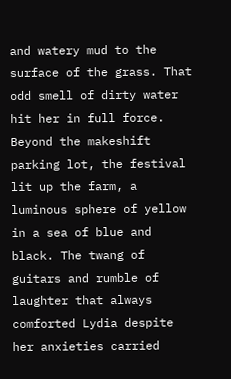and watery mud to the surface of the grass. That odd smell of dirty water hit her in full force.
Beyond the makeshift parking lot, the festival lit up the farm, a luminous sphere of yellow in a sea of blue and black. The twang of guitars and rumble of laughter that always comforted Lydia despite her anxieties carried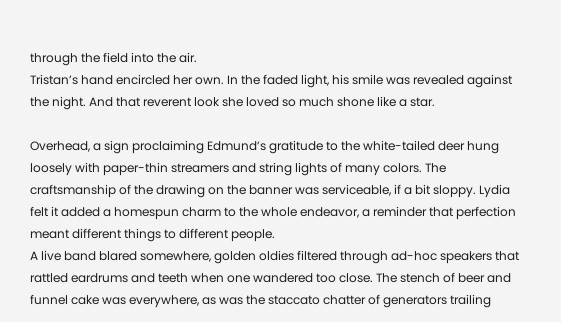through the field into the air.
Tristan’s hand encircled her own. In the faded light, his smile was revealed against the night. And that reverent look she loved so much shone like a star.

Overhead, a sign proclaiming Edmund’s gratitude to the white-tailed deer hung loosely with paper-thin streamers and string lights of many colors. The craftsmanship of the drawing on the banner was serviceable, if a bit sloppy. Lydia felt it added a homespun charm to the whole endeavor, a reminder that perfection meant different things to different people.
A live band blared somewhere, golden oldies filtered through ad-hoc speakers that rattled eardrums and teeth when one wandered too close. The stench of beer and funnel cake was everywhere, as was the staccato chatter of generators trailing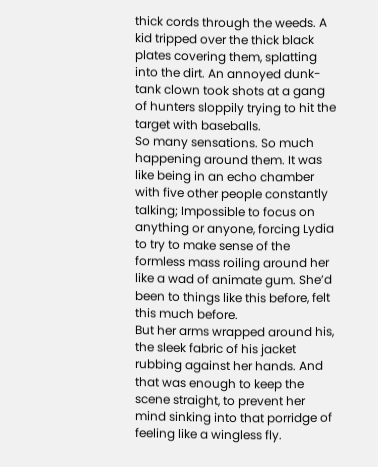thick cords through the weeds. A kid tripped over the thick black plates covering them, splatting into the dirt. An annoyed dunk-tank clown took shots at a gang of hunters sloppily trying to hit the target with baseballs.
So many sensations. So much happening around them. It was like being in an echo chamber with five other people constantly talking; Impossible to focus on anything or anyone, forcing Lydia to try to make sense of the formless mass roiling around her like a wad of animate gum. She’d been to things like this before, felt this much before.
But her arms wrapped around his, the sleek fabric of his jacket rubbing against her hands. And that was enough to keep the scene straight, to prevent her mind sinking into that porridge of feeling like a wingless fly.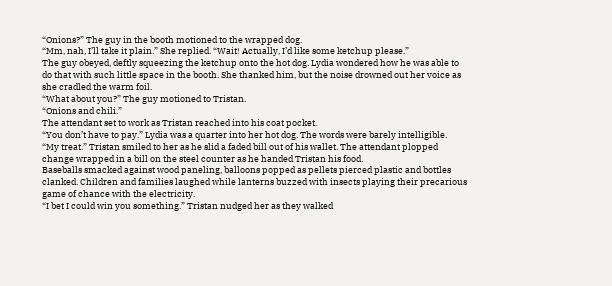“Onions?” The guy in the booth motioned to the wrapped dog.
“Mm, nah, I’ll take it plain.” She replied. “Wait! Actually, I’d like some ketchup please.”
The guy obeyed, deftly squeezing the ketchup onto the hot dog. Lydia wondered how he was able to do that with such little space in the booth. She thanked him, but the noise drowned out her voice as she cradled the warm foil.
“What about you?” The guy motioned to Tristan.
“Onions and chili.”
The attendant set to work as Tristan reached into his coat pocket.
“You don’t have to pay.” Lydia was a quarter into her hot dog. The words were barely intelligible.
“My treat.” Tristan smiled to her as he slid a faded bill out of his wallet. The attendant plopped change wrapped in a bill on the steel counter as he handed Tristan his food.
Baseballs smacked against wood paneling, balloons popped as pellets pierced plastic and bottles clanked. Children and families laughed while lanterns buzzed with insects playing their precarious game of chance with the electricity.
“I bet I could win you something.” Tristan nudged her as they walked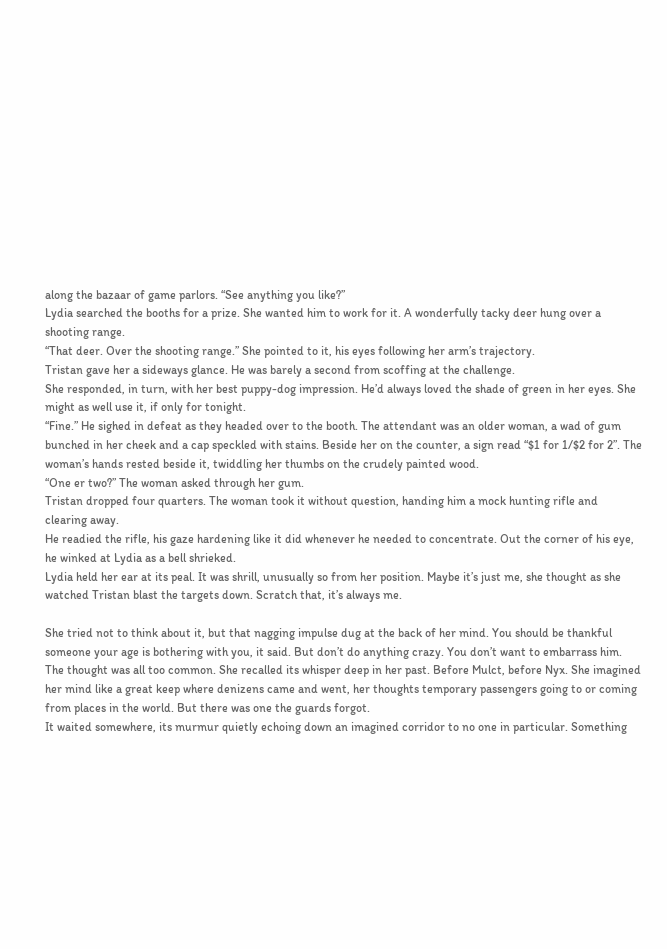along the bazaar of game parlors. “See anything you like?”
Lydia searched the booths for a prize. She wanted him to work for it. A wonderfully tacky deer hung over a shooting range.
“That deer. Over the shooting range.” She pointed to it, his eyes following her arm’s trajectory.
Tristan gave her a sideways glance. He was barely a second from scoffing at the challenge.
She responded, in turn, with her best puppy-dog impression. He’d always loved the shade of green in her eyes. She might as well use it, if only for tonight.
“Fine.” He sighed in defeat as they headed over to the booth. The attendant was an older woman, a wad of gum bunched in her cheek and a cap speckled with stains. Beside her on the counter, a sign read “$1 for 1/$2 for 2”. The woman’s hands rested beside it, twiddling her thumbs on the crudely painted wood.
“One er two?” The woman asked through her gum.
Tristan dropped four quarters. The woman took it without question, handing him a mock hunting rifle and clearing away.
He readied the rifle, his gaze hardening like it did whenever he needed to concentrate. Out the corner of his eye, he winked at Lydia as a bell shrieked.
Lydia held her ear at its peal. It was shrill, unusually so from her position. Maybe it’s just me, she thought as she watched Tristan blast the targets down. Scratch that, it’s always me.

She tried not to think about it, but that nagging impulse dug at the back of her mind. You should be thankful someone your age is bothering with you, it said. But don’t do anything crazy. You don’t want to embarrass him.
The thought was all too common. She recalled its whisper deep in her past. Before Mulct, before Nyx. She imagined her mind like a great keep where denizens came and went, her thoughts temporary passengers going to or coming from places in the world. But there was one the guards forgot.
It waited somewhere, its murmur quietly echoing down an imagined corridor to no one in particular. Something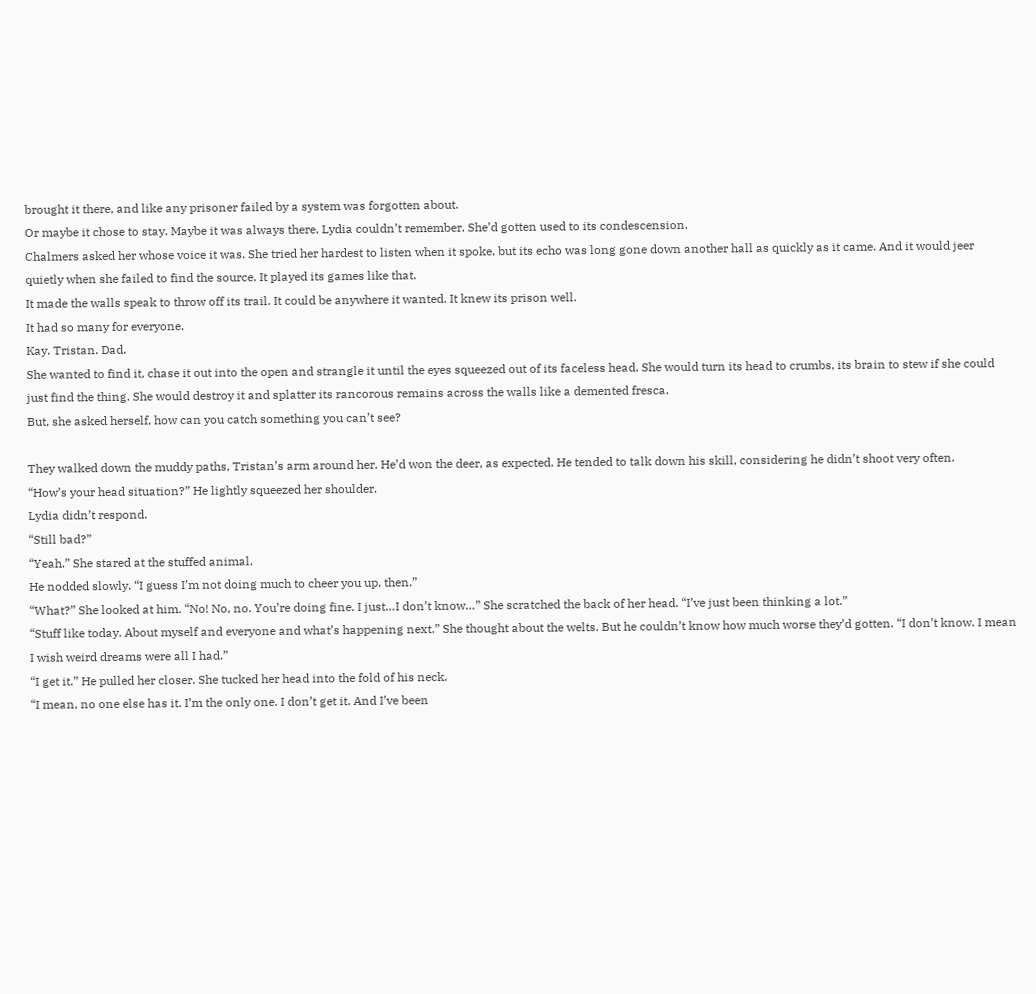brought it there, and like any prisoner failed by a system was forgotten about.
Or maybe it chose to stay. Maybe it was always there. Lydia couldn’t remember. She’d gotten used to its condescension.
Chalmers asked her whose voice it was. She tried her hardest to listen when it spoke, but its echo was long gone down another hall as quickly as it came. And it would jeer quietly when she failed to find the source. It played its games like that.
It made the walls speak to throw off its trail. It could be anywhere it wanted. It knew its prison well.
It had so many for everyone.
Kay. Tristan. Dad.
She wanted to find it, chase it out into the open and strangle it until the eyes squeezed out of its faceless head. She would turn its head to crumbs, its brain to stew if she could just find the thing. She would destroy it and splatter its rancorous remains across the walls like a demented fresca.
But, she asked herself, how can you catch something you can’t see?

They walked down the muddy paths, Tristan’s arm around her. He’d won the deer, as expected. He tended to talk down his skill, considering he didn’t shoot very often.
“How’s your head situation?” He lightly squeezed her shoulder.
Lydia didn’t respond.
“Still bad?”
“Yeah.” She stared at the stuffed animal.
He nodded slowly. “I guess I’m not doing much to cheer you up, then.”
“What?” She looked at him. “No! No, no. You’re doing fine. I just…I don’t know…” She scratched the back of her head. “I’ve just been thinking a lot.”
“Stuff like today. About myself and everyone and what’s happening next.” She thought about the welts. But he couldn’t know how much worse they’d gotten. “I don’t know. I mean I wish weird dreams were all I had.”
“I get it.” He pulled her closer. She tucked her head into the fold of his neck.
“I mean, no one else has it. I’m the only one. I don’t get it. And I’ve been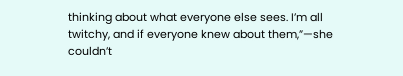thinking about what everyone else sees. I’m all twitchy, and if everyone knew about them,”—she couldn’t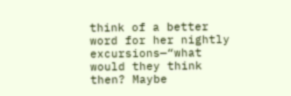think of a better word for her nightly excursions—“what would they think then? Maybe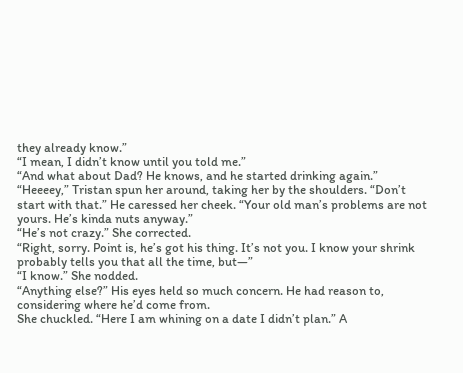they already know.”
“I mean, I didn’t know until you told me.”
“And what about Dad? He knows, and he started drinking again.”
“Heeeey,” Tristan spun her around, taking her by the shoulders. “Don’t start with that.” He caressed her cheek. “Your old man’s problems are not yours. He’s kinda nuts anyway.”
“He’s not crazy.” She corrected.
“Right, sorry. Point is, he’s got his thing. It’s not you. I know your shrink probably tells you that all the time, but—”
“I know.” She nodded.
“Anything else?” His eyes held so much concern. He had reason to, considering where he’d come from.
She chuckled. “Here I am whining on a date I didn’t plan.” A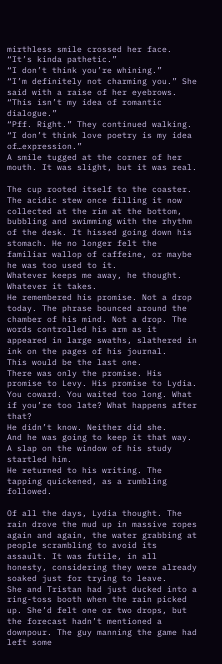mirthless smile crossed her face. “It’s kinda pathetic.”
“I don’t think you’re whining.”
“I’m definitely not charming you.” She said with a raise of her eyebrows. “This isn’t my idea of romantic dialogue.”
“Pff. Right.” They continued walking. “I don’t think love poetry is my idea of…expression.”
A smile tugged at the corner of her mouth. It was slight, but it was real.

The cup rooted itself to the coaster. The acidic stew once filling it now collected at the rim at the bottom, bubbling and swimming with the rhythm of the desk. It hissed going down his stomach. He no longer felt the familiar wallop of caffeine, or maybe he was too used to it.
Whatever keeps me away, he thought. Whatever it takes.
He remembered his promise. Not a drop today. The phrase bounced around the chamber of his mind. Not a drop. The words controlled his arm as it appeared in large swaths, slathered in ink on the pages of his journal.
This would be the last one.
There was only the promise. His promise to Levy. His promise to Lydia.
You coward. You waited too long. What if you’re too late? What happens after that?
He didn’t know. Neither did she.
And he was going to keep it that way.
A slap on the window of his study startled him.
He returned to his writing. The tapping quickened, as a rumbling followed.

Of all the days, Lydia thought. The rain drove the mud up in massive ropes again and again, the water grabbing at people scrambling to avoid its assault. It was futile, in all honesty, considering they were already soaked just for trying to leave.
She and Tristan had just ducked into a ring-toss booth when the rain picked up. She’d felt one or two drops, but the forecast hadn’t mentioned a downpour. The guy manning the game had left some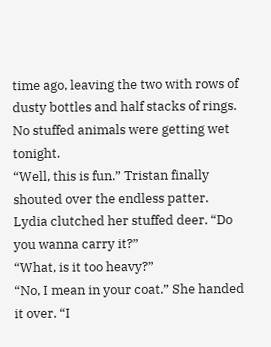time ago, leaving the two with rows of dusty bottles and half stacks of rings. No stuffed animals were getting wet tonight.
“Well, this is fun.” Tristan finally shouted over the endless patter.
Lydia clutched her stuffed deer. “Do you wanna carry it?”
“What, is it too heavy?”
“No, I mean in your coat.” She handed it over. “I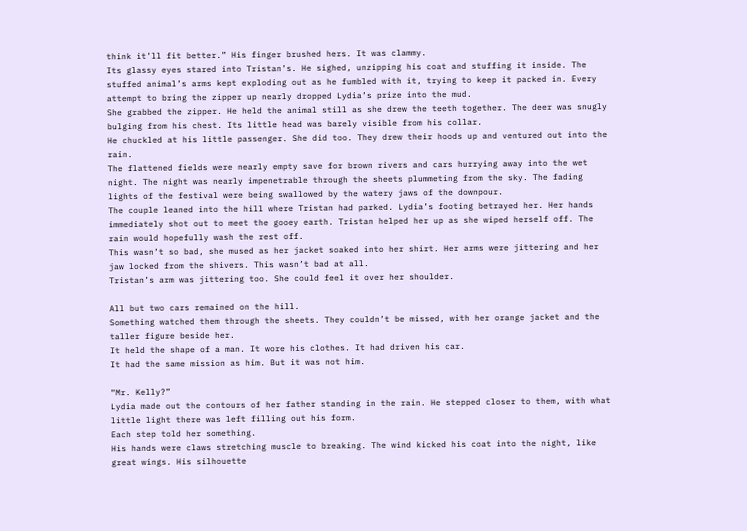think it’ll fit better.” His finger brushed hers. It was clammy.
Its glassy eyes stared into Tristan’s. He sighed, unzipping his coat and stuffing it inside. The stuffed animal’s arms kept exploding out as he fumbled with it, trying to keep it packed in. Every attempt to bring the zipper up nearly dropped Lydia’s prize into the mud.
She grabbed the zipper. He held the animal still as she drew the teeth together. The deer was snugly bulging from his chest. Its little head was barely visible from his collar.
He chuckled at his little passenger. She did too. They drew their hoods up and ventured out into the rain.
The flattened fields were nearly empty save for brown rivers and cars hurrying away into the wet night. The night was nearly impenetrable through the sheets plummeting from the sky. The fading lights of the festival were being swallowed by the watery jaws of the downpour.
The couple leaned into the hill where Tristan had parked. Lydia’s footing betrayed her. Her hands immediately shot out to meet the gooey earth. Tristan helped her up as she wiped herself off. The rain would hopefully wash the rest off.
This wasn’t so bad, she mused as her jacket soaked into her shirt. Her arms were jittering and her jaw locked from the shivers. This wasn’t bad at all.
Tristan’s arm was jittering too. She could feel it over her shoulder.

All but two cars remained on the hill.
Something watched them through the sheets. They couldn’t be missed, with her orange jacket and the taller figure beside her.
It held the shape of a man. It wore his clothes. It had driven his car.
It had the same mission as him. But it was not him.

“Mr. Kelly?”
Lydia made out the contours of her father standing in the rain. He stepped closer to them, with what little light there was left filling out his form.
Each step told her something.
His hands were claws stretching muscle to breaking. The wind kicked his coat into the night, like great wings. His silhouette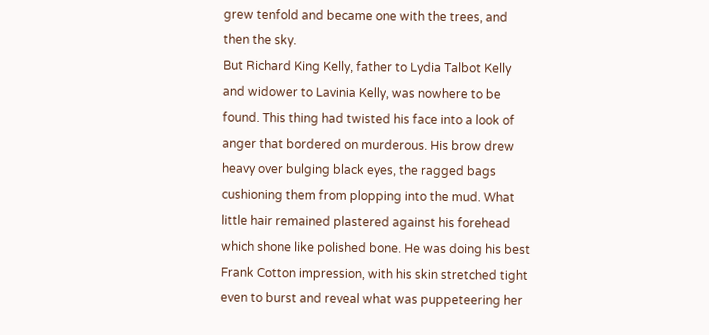grew tenfold and became one with the trees, and then the sky.
But Richard King Kelly, father to Lydia Talbot Kelly and widower to Lavinia Kelly, was nowhere to be found. This thing had twisted his face into a look of anger that bordered on murderous. His brow drew heavy over bulging black eyes, the ragged bags cushioning them from plopping into the mud. What little hair remained plastered against his forehead which shone like polished bone. He was doing his best Frank Cotton impression, with his skin stretched tight even to burst and reveal what was puppeteering her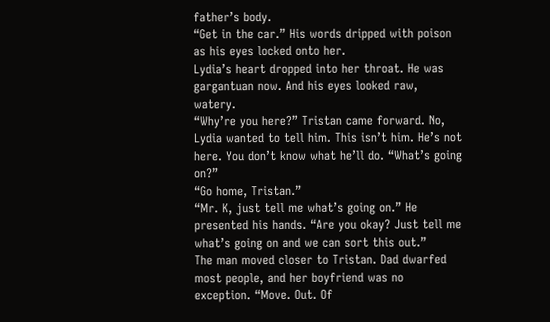father’s body.
“Get in the car.” His words dripped with poison as his eyes locked onto her.
Lydia’s heart dropped into her throat. He was gargantuan now. And his eyes looked raw, watery.
“Why’re you here?” Tristan came forward. No, Lydia wanted to tell him. This isn’t him. He’s not here. You don’t know what he’ll do. “What’s going on?”
“Go home, Tristan.”
“Mr. K, just tell me what’s going on.” He presented his hands. “Are you okay? Just tell me what’s going on and we can sort this out.”
The man moved closer to Tristan. Dad dwarfed most people, and her boyfriend was no exception. “Move. Out. Of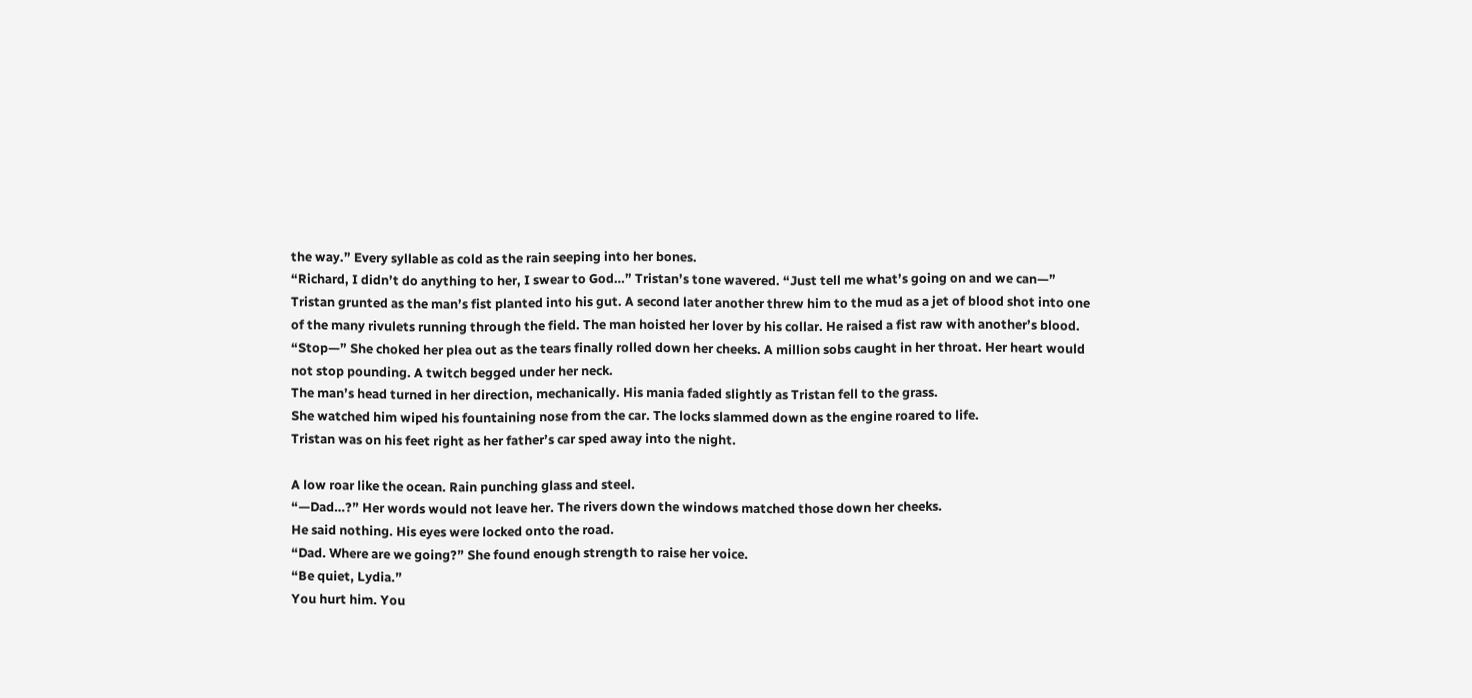the way.” Every syllable as cold as the rain seeping into her bones.
“Richard, I didn’t do anything to her, I swear to God…” Tristan’s tone wavered. “Just tell me what’s going on and we can—”
Tristan grunted as the man’s fist planted into his gut. A second later another threw him to the mud as a jet of blood shot into one of the many rivulets running through the field. The man hoisted her lover by his collar. He raised a fist raw with another’s blood.
“Stop—” She choked her plea out as the tears finally rolled down her cheeks. A million sobs caught in her throat. Her heart would not stop pounding. A twitch begged under her neck.
The man’s head turned in her direction, mechanically. His mania faded slightly as Tristan fell to the grass.
She watched him wiped his fountaining nose from the car. The locks slammed down as the engine roared to life.
Tristan was on his feet right as her father’s car sped away into the night.

A low roar like the ocean. Rain punching glass and steel.
“—Dad…?” Her words would not leave her. The rivers down the windows matched those down her cheeks.
He said nothing. His eyes were locked onto the road.
“Dad. Where are we going?” She found enough strength to raise her voice.
“Be quiet, Lydia.”
You hurt him. You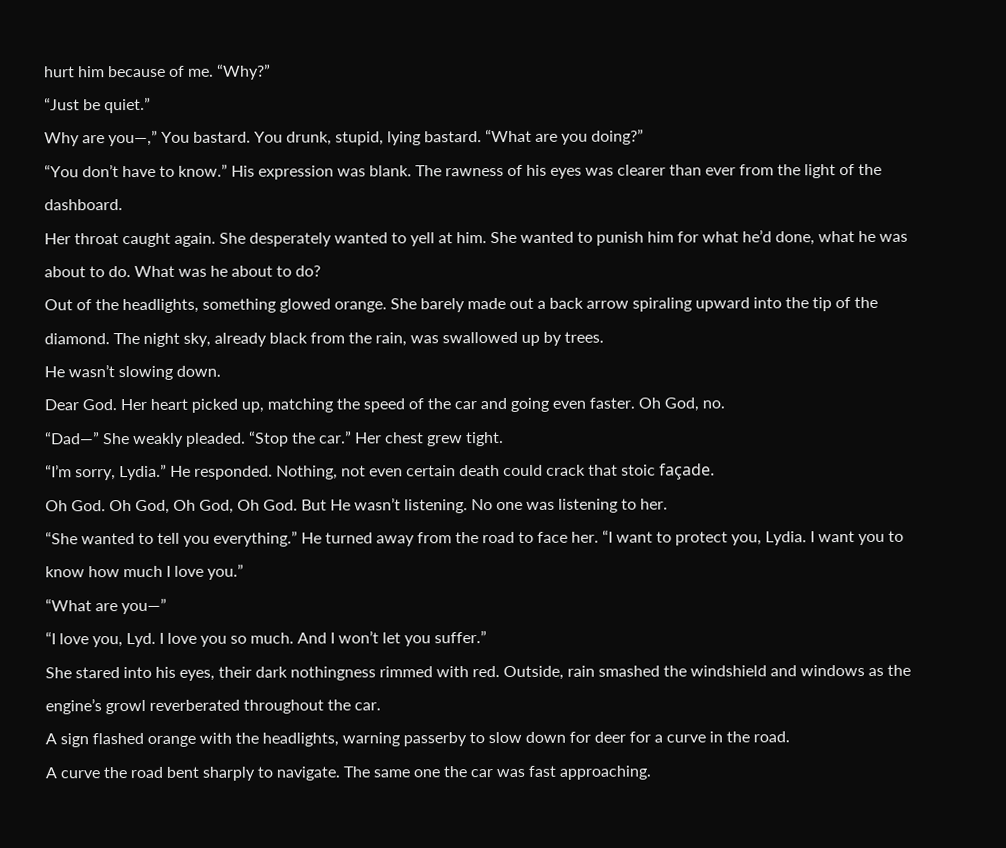hurt him because of me. “Why?”
“Just be quiet.”
Why are you—,” You bastard. You drunk, stupid, lying bastard. “What are you doing?”
“You don’t have to know.” His expression was blank. The rawness of his eyes was clearer than ever from the light of the dashboard.
Her throat caught again. She desperately wanted to yell at him. She wanted to punish him for what he’d done, what he was about to do. What was he about to do?
Out of the headlights, something glowed orange. She barely made out a back arrow spiraling upward into the tip of the diamond. The night sky, already black from the rain, was swallowed up by trees.
He wasn’t slowing down.
Dear God. Her heart picked up, matching the speed of the car and going even faster. Oh God, no.
“Dad—” She weakly pleaded. “Stop the car.” Her chest grew tight.
“I’m sorry, Lydia.” He responded. Nothing, not even certain death could crack that stoic façade.
Oh God. Oh God, Oh God, Oh God. But He wasn’t listening. No one was listening to her.
“She wanted to tell you everything.” He turned away from the road to face her. “I want to protect you, Lydia. I want you to know how much I love you.”
“What are you—”
“I love you, Lyd. I love you so much. And I won’t let you suffer.”
She stared into his eyes, their dark nothingness rimmed with red. Outside, rain smashed the windshield and windows as the engine’s growl reverberated throughout the car.
A sign flashed orange with the headlights, warning passerby to slow down for deer for a curve in the road.
A curve the road bent sharply to navigate. The same one the car was fast approaching.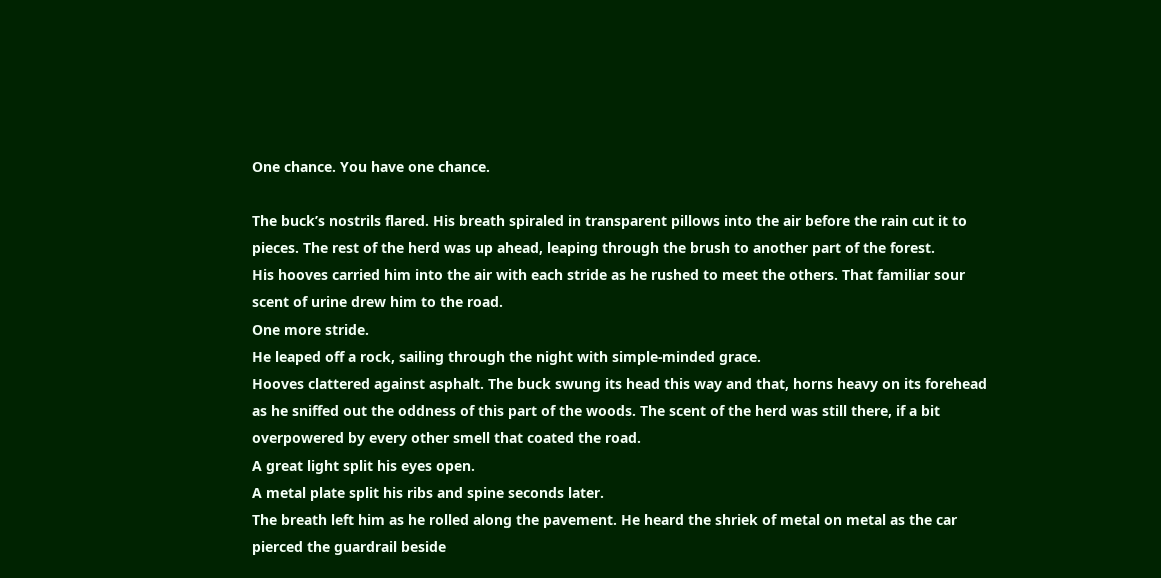One chance. You have one chance.

The buck’s nostrils flared. His breath spiraled in transparent pillows into the air before the rain cut it to pieces. The rest of the herd was up ahead, leaping through the brush to another part of the forest.
His hooves carried him into the air with each stride as he rushed to meet the others. That familiar sour scent of urine drew him to the road.
One more stride.
He leaped off a rock, sailing through the night with simple-minded grace.
Hooves clattered against asphalt. The buck swung its head this way and that, horns heavy on its forehead as he sniffed out the oddness of this part of the woods. The scent of the herd was still there, if a bit overpowered by every other smell that coated the road.
A great light split his eyes open.
A metal plate split his ribs and spine seconds later.
The breath left him as he rolled along the pavement. He heard the shriek of metal on metal as the car pierced the guardrail beside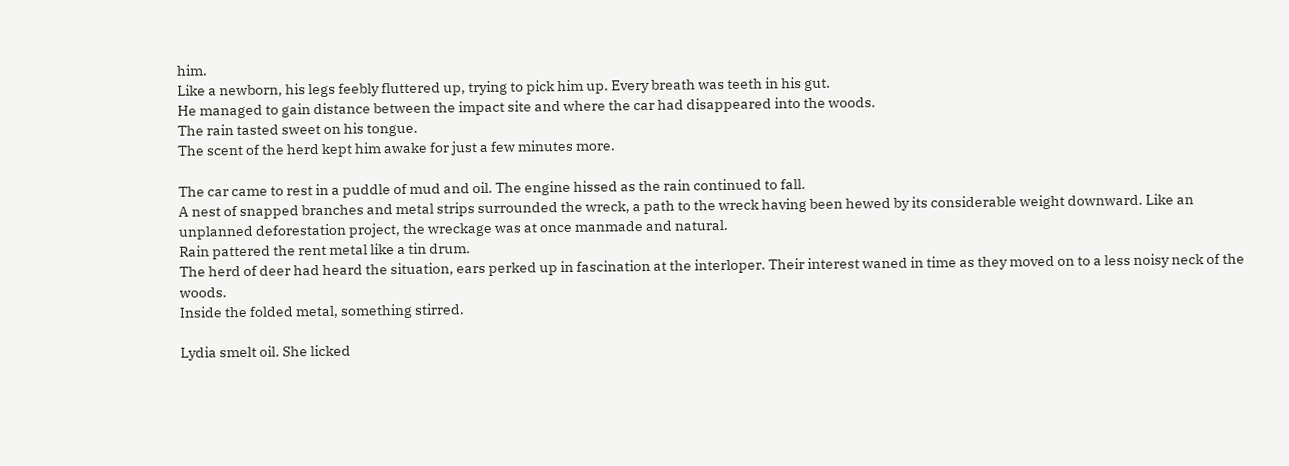him.
Like a newborn, his legs feebly fluttered up, trying to pick him up. Every breath was teeth in his gut.
He managed to gain distance between the impact site and where the car had disappeared into the woods.
The rain tasted sweet on his tongue.
The scent of the herd kept him awake for just a few minutes more.

The car came to rest in a puddle of mud and oil. The engine hissed as the rain continued to fall.
A nest of snapped branches and metal strips surrounded the wreck, a path to the wreck having been hewed by its considerable weight downward. Like an unplanned deforestation project, the wreckage was at once manmade and natural.
Rain pattered the rent metal like a tin drum.
The herd of deer had heard the situation, ears perked up in fascination at the interloper. Their interest waned in time as they moved on to a less noisy neck of the woods.
Inside the folded metal, something stirred.

Lydia smelt oil. She licked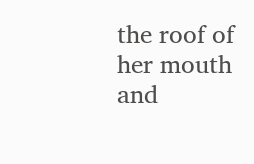the roof of her mouth and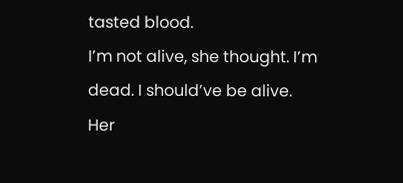tasted blood.
I’m not alive, she thought. I’m dead. I should’ve be alive.
Her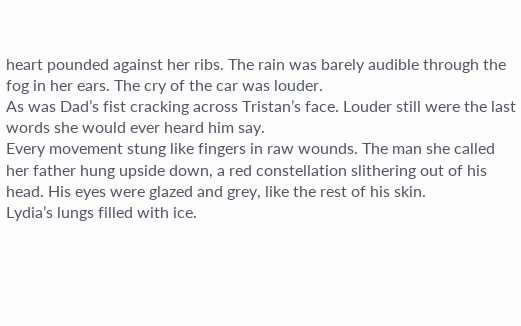heart pounded against her ribs. The rain was barely audible through the fog in her ears. The cry of the car was louder.
As was Dad’s fist cracking across Tristan’s face. Louder still were the last words she would ever heard him say.
Every movement stung like fingers in raw wounds. The man she called her father hung upside down, a red constellation slithering out of his head. His eyes were glazed and grey, like the rest of his skin.
Lydia’s lungs filled with ice.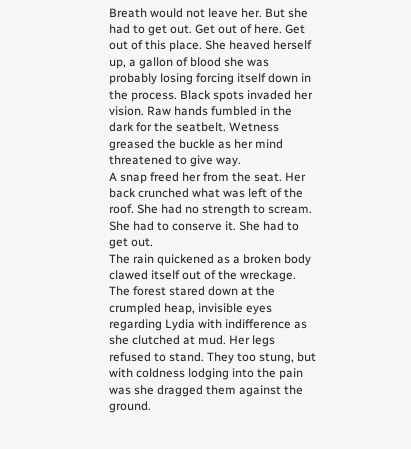Breath would not leave her. But she had to get out. Get out of here. Get out of this place. She heaved herself up, a gallon of blood she was probably losing forcing itself down in the process. Black spots invaded her vision. Raw hands fumbled in the dark for the seatbelt. Wetness greased the buckle as her mind threatened to give way.
A snap freed her from the seat. Her back crunched what was left of the roof. She had no strength to scream. She had to conserve it. She had to get out.
The rain quickened as a broken body clawed itself out of the wreckage. The forest stared down at the crumpled heap, invisible eyes regarding Lydia with indifference as she clutched at mud. Her legs refused to stand. They too stung, but with coldness lodging into the pain was she dragged them against the ground.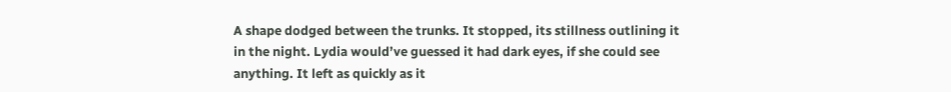A shape dodged between the trunks. It stopped, its stillness outlining it in the night. Lydia would’ve guessed it had dark eyes, if she could see anything. It left as quickly as it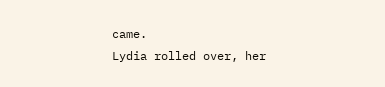came.
Lydia rolled over, her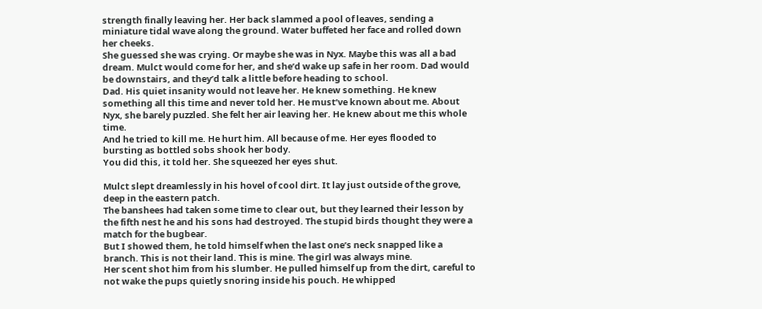strength finally leaving her. Her back slammed a pool of leaves, sending a miniature tidal wave along the ground. Water buffeted her face and rolled down her cheeks.
She guessed she was crying. Or maybe she was in Nyx. Maybe this was all a bad dream. Mulct would come for her, and she’d wake up safe in her room. Dad would be downstairs, and they’d talk a little before heading to school.
Dad. His quiet insanity would not leave her. He knew something. He knew something all this time and never told her. He must’ve known about me. About Nyx, she barely puzzled. She felt her air leaving her. He knew about me this whole time.
And he tried to kill me. He hurt him. All because of me. Her eyes flooded to bursting as bottled sobs shook her body.
You did this, it told her. She squeezed her eyes shut.

Mulct slept dreamlessly in his hovel of cool dirt. It lay just outside of the grove, deep in the eastern patch.
The banshees had taken some time to clear out, but they learned their lesson by the fifth nest he and his sons had destroyed. The stupid birds thought they were a match for the bugbear.
But I showed them, he told himself when the last one’s neck snapped like a branch. This is not their land. This is mine. The girl was always mine.
Her scent shot him from his slumber. He pulled himself up from the dirt, careful to not wake the pups quietly snoring inside his pouch. He whipped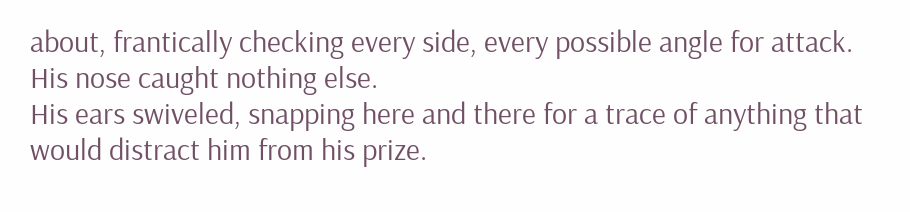about, frantically checking every side, every possible angle for attack. His nose caught nothing else.
His ears swiveled, snapping here and there for a trace of anything that would distract him from his prize.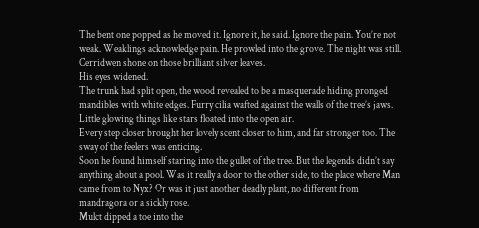The bent one popped as he moved it. Ignore it, he said. Ignore the pain. You’re not weak. Weaklings acknowledge pain. He prowled into the grove. The night was still. Cerridwen shone on those brilliant silver leaves.
His eyes widened.
The trunk had split open, the wood revealed to be a masquerade hiding pronged mandibles with white edges. Furry cilia wafted against the walls of the tree’s jaws. Little glowing things like stars floated into the open air.
Every step closer brought her lovely scent closer to him, and far stronger too. The sway of the feelers was enticing.
Soon he found himself staring into the gullet of the tree. But the legends didn’t say anything about a pool. Was it really a door to the other side, to the place where Man came from to Nyx? Or was it just another deadly plant, no different from mandragora or a sickly rose.
Mulct dipped a toe into the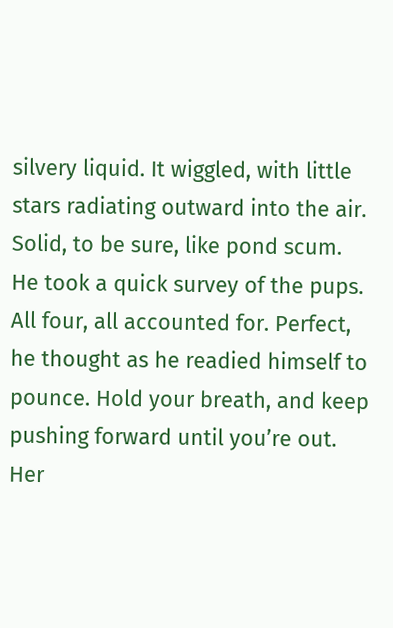silvery liquid. It wiggled, with little stars radiating outward into the air. Solid, to be sure, like pond scum.
He took a quick survey of the pups. All four, all accounted for. Perfect, he thought as he readied himself to pounce. Hold your breath, and keep pushing forward until you’re out.
Her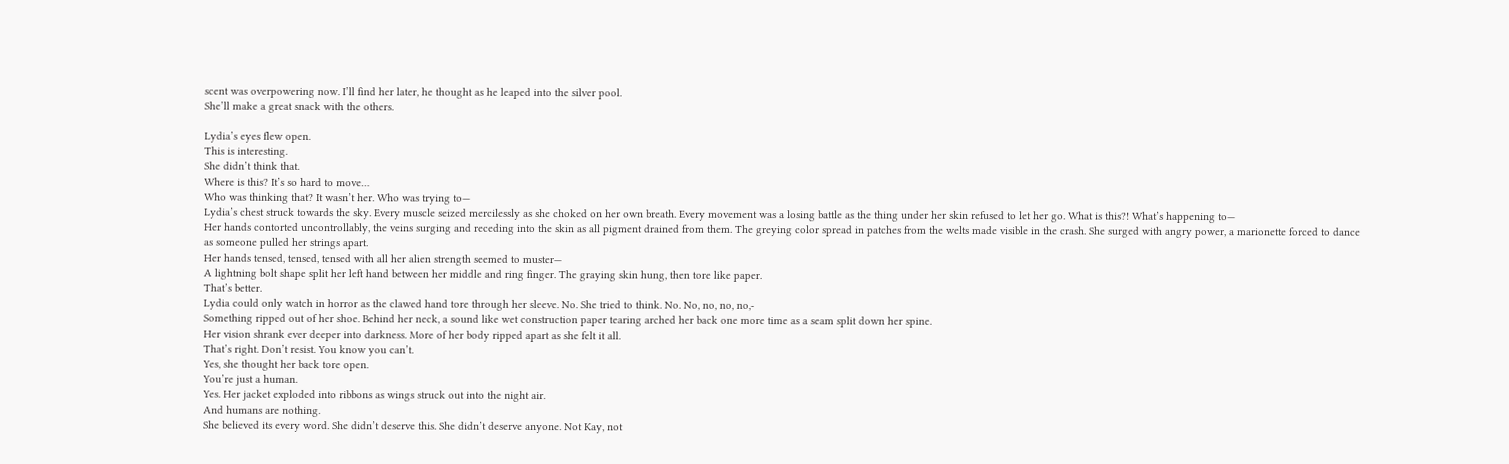scent was overpowering now. I’ll find her later, he thought as he leaped into the silver pool.
She’ll make a great snack with the others.

Lydia’s eyes flew open.
This is interesting.
She didn’t think that.
Where is this? It’s so hard to move…
Who was thinking that? It wasn’t her. Who was trying to—
Lydia’s chest struck towards the sky. Every muscle seized mercilessly as she choked on her own breath. Every movement was a losing battle as the thing under her skin refused to let her go. What is this?! What’s happening to—
Her hands contorted uncontrollably, the veins surging and receding into the skin as all pigment drained from them. The greying color spread in patches from the welts made visible in the crash. She surged with angry power, a marionette forced to dance as someone pulled her strings apart.
Her hands tensed, tensed, tensed with all her alien strength seemed to muster—
A lightning bolt shape split her left hand between her middle and ring finger. The graying skin hung, then tore like paper.
That’s better.
Lydia could only watch in horror as the clawed hand tore through her sleeve. No. She tried to think. No. No, no, no, no,-
Something ripped out of her shoe. Behind her neck, a sound like wet construction paper tearing arched her back one more time as a seam split down her spine.
Her vision shrank ever deeper into darkness. More of her body ripped apart as she felt it all.
That’s right. Don’t resist. You know you can’t.
Yes, she thought her back tore open.
You’re just a human.
Yes. Her jacket exploded into ribbons as wings struck out into the night air.
And humans are nothing.
She believed its every word. She didn’t deserve this. She didn’t deserve anyone. Not Kay, not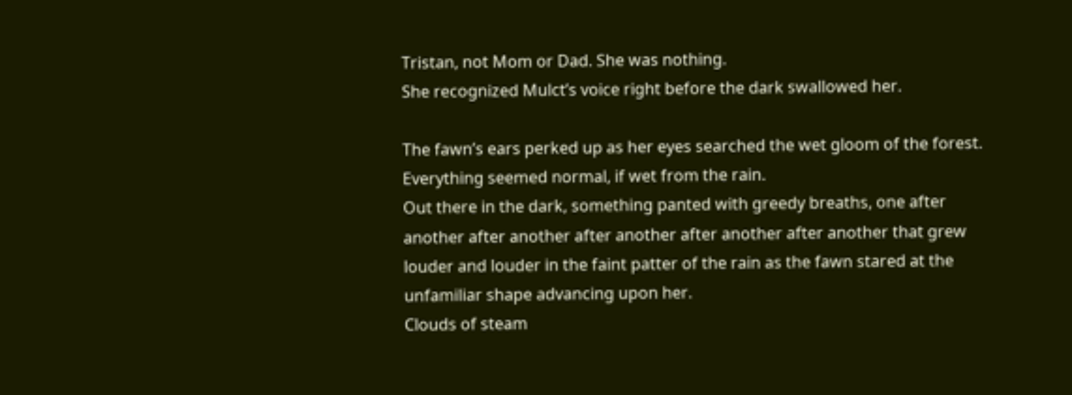Tristan, not Mom or Dad. She was nothing.
She recognized Mulct’s voice right before the dark swallowed her.

The fawn’s ears perked up as her eyes searched the wet gloom of the forest. Everything seemed normal, if wet from the rain.
Out there in the dark, something panted with greedy breaths, one after another after another after another after another after another that grew louder and louder in the faint patter of the rain as the fawn stared at the unfamiliar shape advancing upon her.
Clouds of steam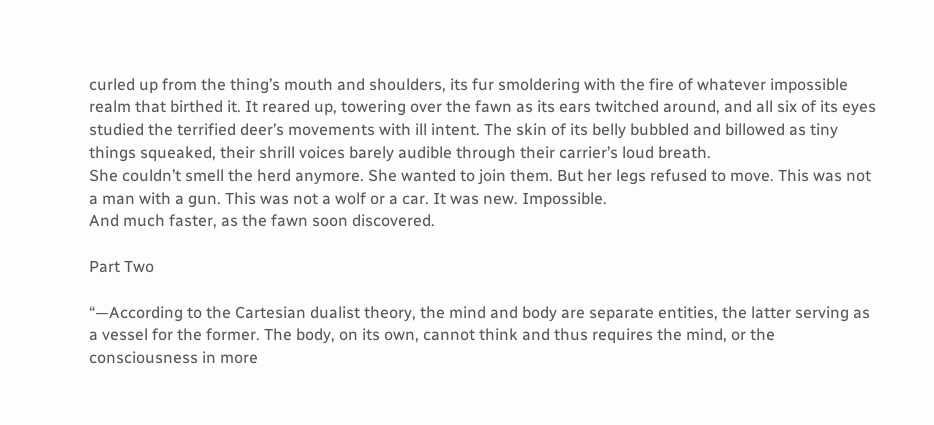curled up from the thing’s mouth and shoulders, its fur smoldering with the fire of whatever impossible realm that birthed it. It reared up, towering over the fawn as its ears twitched around, and all six of its eyes studied the terrified deer’s movements with ill intent. The skin of its belly bubbled and billowed as tiny things squeaked, their shrill voices barely audible through their carrier’s loud breath.
She couldn’t smell the herd anymore. She wanted to join them. But her legs refused to move. This was not a man with a gun. This was not a wolf or a car. It was new. Impossible.
And much faster, as the fawn soon discovered.

Part Two

“—According to the Cartesian dualist theory, the mind and body are separate entities, the latter serving as a vessel for the former. The body, on its own, cannot think and thus requires the mind, or the consciousness in more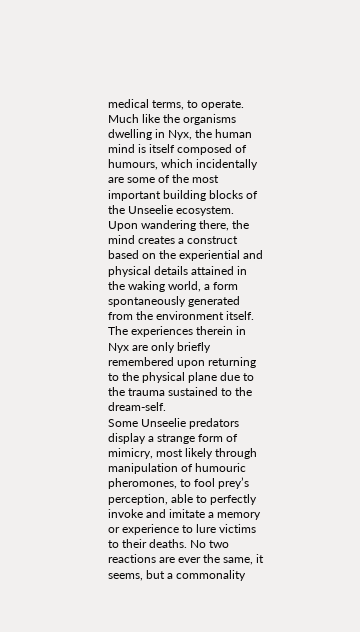medical terms, to operate.
Much like the organisms dwelling in Nyx, the human mind is itself composed of humours, which incidentally are some of the most important building blocks of the Unseelie ecosystem.
Upon wandering there, the mind creates a construct based on the experiential and physical details attained in the waking world, a form spontaneously generated from the environment itself. The experiences therein in Nyx are only briefly remembered upon returning to the physical plane due to the trauma sustained to the dream-self.
Some Unseelie predators display a strange form of mimicry, most likely through manipulation of humouric pheromones, to fool prey’s perception, able to perfectly invoke and imitate a memory or experience to lure victims to their deaths. No two reactions are ever the same, it seems, but a commonality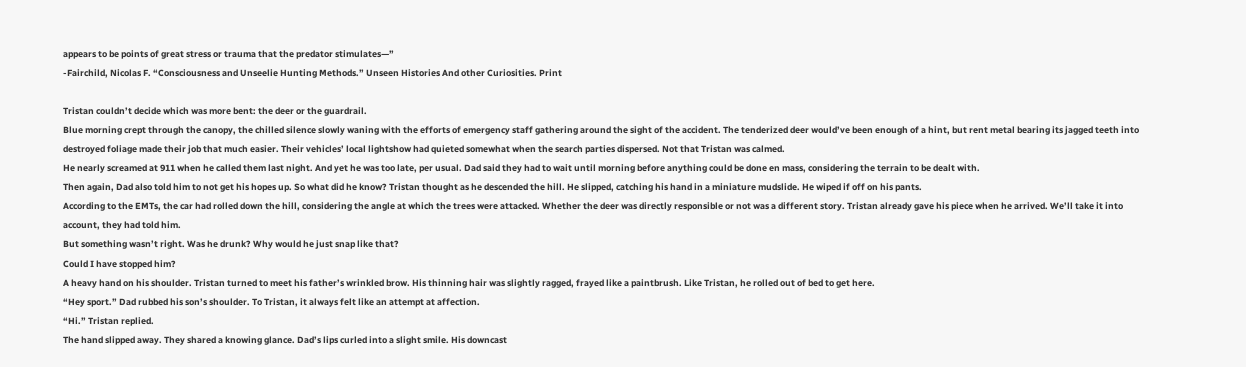appears to be points of great stress or trauma that the predator stimulates—”
-Fairchild, Nicolas F. “Consciousness and Unseelie Hunting Methods.” Unseen Histories And other Curiosities. Print

Tristan couldn’t decide which was more bent: the deer or the guardrail.
Blue morning crept through the canopy, the chilled silence slowly waning with the efforts of emergency staff gathering around the sight of the accident. The tenderized deer would’ve been enough of a hint, but rent metal bearing its jagged teeth into destroyed foliage made their job that much easier. Their vehicles’ local lightshow had quieted somewhat when the search parties dispersed. Not that Tristan was calmed.
He nearly screamed at 911 when he called them last night. And yet he was too late, per usual. Dad said they had to wait until morning before anything could be done en mass, considering the terrain to be dealt with.
Then again, Dad also told him to not get his hopes up. So what did he know? Tristan thought as he descended the hill. He slipped, catching his hand in a miniature mudslide. He wiped if off on his pants.
According to the EMTs, the car had rolled down the hill, considering the angle at which the trees were attacked. Whether the deer was directly responsible or not was a different story. Tristan already gave his piece when he arrived. We’ll take it into account, they had told him.
But something wasn’t right. Was he drunk? Why would he just snap like that?
Could I have stopped him?
A heavy hand on his shoulder. Tristan turned to meet his father’s wrinkled brow. His thinning hair was slightly ragged, frayed like a paintbrush. Like Tristan, he rolled out of bed to get here.
“Hey sport.” Dad rubbed his son’s shoulder. To Tristan, it always felt like an attempt at affection.
“Hi.” Tristan replied.
The hand slipped away. They shared a knowing glance. Dad’s lips curled into a slight smile. His downcast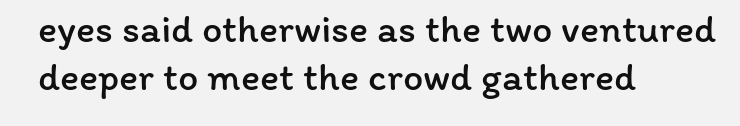eyes said otherwise as the two ventured deeper to meet the crowd gathered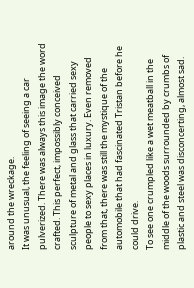around the wreckage.
It was unusual, the feeling of seeing a car pulverized. There was always this image the word crafted. This perfect, impossibly conceived sculpture of metal and glass that carried sexy people to sexy places in luxury. Even removed from that, there was still the mystique of the automobile that had fascinated Tristan before he could drive.
To see one crumpled like a wet meatball in the middle of the woods surrounded by crumbs of plastic and steel was disconcerting, almost sad.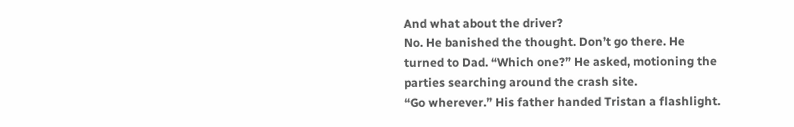And what about the driver?
No. He banished the thought. Don’t go there. He turned to Dad. “Which one?” He asked, motioning the parties searching around the crash site.
“Go wherever.” His father handed Tristan a flashlight.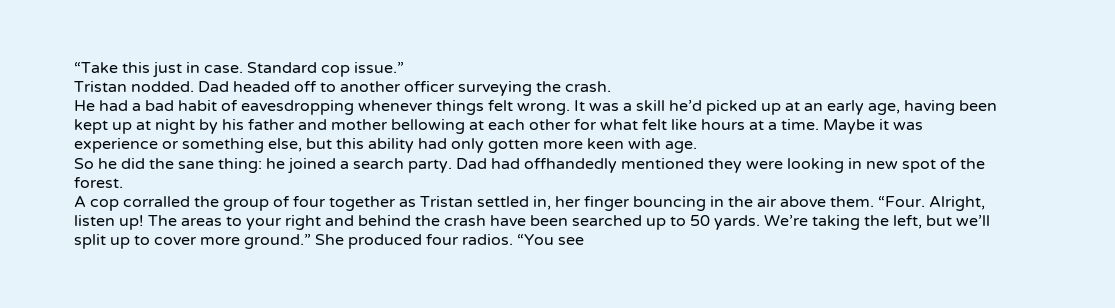“Take this just in case. Standard cop issue.”
Tristan nodded. Dad headed off to another officer surveying the crash.
He had a bad habit of eavesdropping whenever things felt wrong. It was a skill he’d picked up at an early age, having been kept up at night by his father and mother bellowing at each other for what felt like hours at a time. Maybe it was experience or something else, but this ability had only gotten more keen with age.
So he did the sane thing: he joined a search party. Dad had offhandedly mentioned they were looking in new spot of the forest.
A cop corralled the group of four together as Tristan settled in, her finger bouncing in the air above them. “Four. Alright, listen up! The areas to your right and behind the crash have been searched up to 50 yards. We’re taking the left, but we’ll split up to cover more ground.” She produced four radios. “You see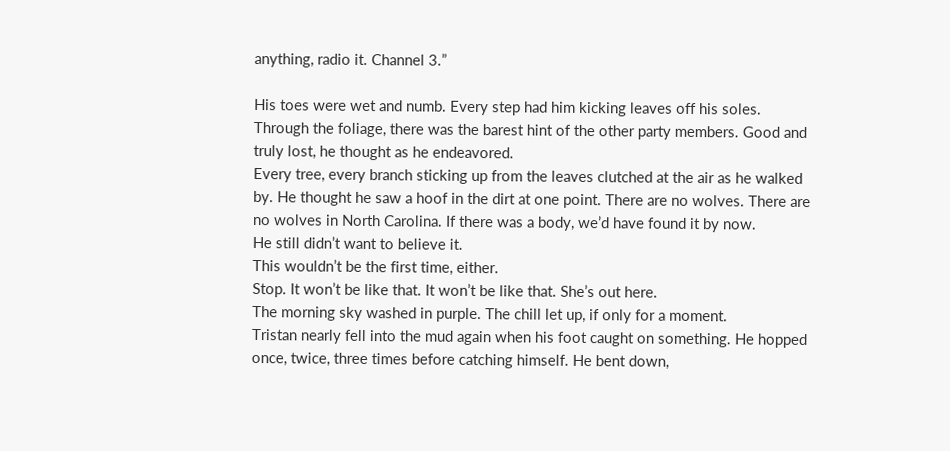anything, radio it. Channel 3.”

His toes were wet and numb. Every step had him kicking leaves off his soles.
Through the foliage, there was the barest hint of the other party members. Good and truly lost, he thought as he endeavored.
Every tree, every branch sticking up from the leaves clutched at the air as he walked by. He thought he saw a hoof in the dirt at one point. There are no wolves. There are no wolves in North Carolina. If there was a body, we’d have found it by now.
He still didn’t want to believe it.
This wouldn’t be the first time, either.
Stop. It won’t be like that. It won’t be like that. She’s out here.
The morning sky washed in purple. The chill let up, if only for a moment.
Tristan nearly fell into the mud again when his foot caught on something. He hopped once, twice, three times before catching himself. He bent down,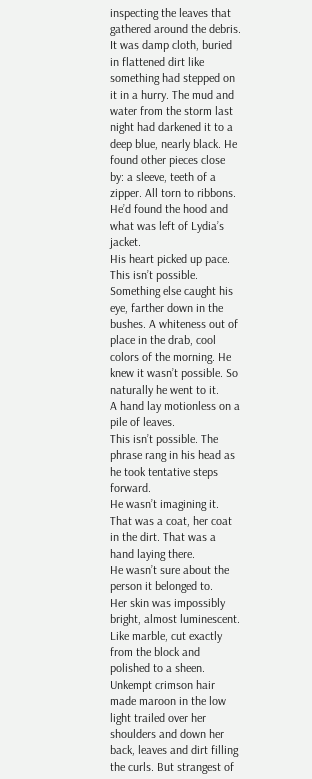inspecting the leaves that gathered around the debris.
It was damp cloth, buried in flattened dirt like something had stepped on it in a hurry. The mud and water from the storm last night had darkened it to a deep blue, nearly black. He found other pieces close by: a sleeve, teeth of a zipper. All torn to ribbons.
He’d found the hood and what was left of Lydia’s jacket.
His heart picked up pace. This isn’t possible.
Something else caught his eye, farther down in the bushes. A whiteness out of place in the drab, cool colors of the morning. He knew it wasn’t possible. So naturally he went to it.
A hand lay motionless on a pile of leaves.
This isn’t possible. The phrase rang in his head as he took tentative steps forward.
He wasn’t imagining it. That was a coat, her coat in the dirt. That was a hand laying there.
He wasn’t sure about the person it belonged to.
Her skin was impossibly bright, almost luminescent. Like marble, cut exactly from the block and polished to a sheen. Unkempt crimson hair made maroon in the low light trailed over her shoulders and down her back, leaves and dirt filling the curls. But strangest of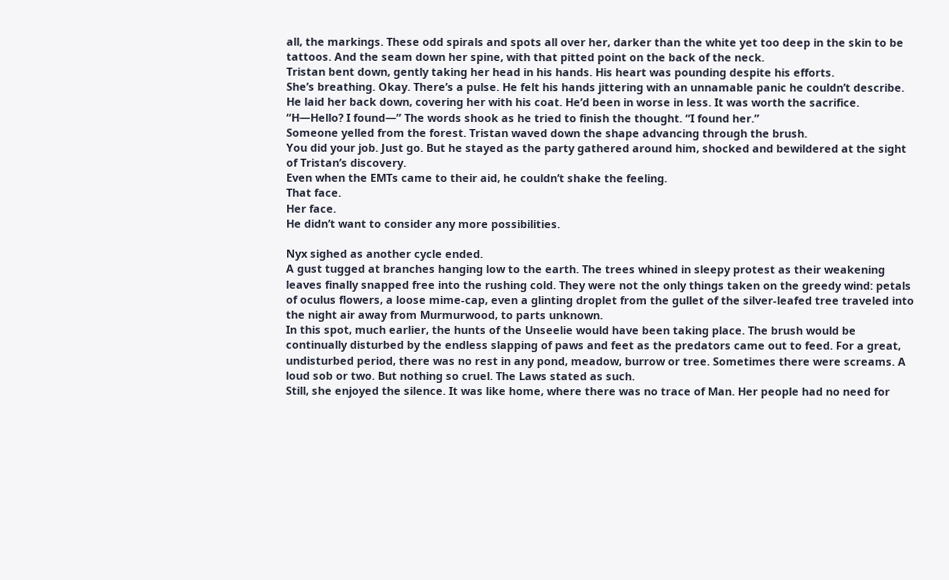all, the markings. These odd spirals and spots all over her, darker than the white yet too deep in the skin to be tattoos. And the seam down her spine, with that pitted point on the back of the neck.
Tristan bent down, gently taking her head in his hands. His heart was pounding despite his efforts.
She’s breathing. Okay. There’s a pulse. He felt his hands jittering with an unnamable panic he couldn’t describe.
He laid her back down, covering her with his coat. He’d been in worse in less. It was worth the sacrifice.
“H—Hello? I found—” The words shook as he tried to finish the thought. “I found her.”
Someone yelled from the forest. Tristan waved down the shape advancing through the brush.
You did your job. Just go. But he stayed as the party gathered around him, shocked and bewildered at the sight of Tristan’s discovery.
Even when the EMTs came to their aid, he couldn’t shake the feeling.
That face.
Her face.
He didn’t want to consider any more possibilities.

Nyx sighed as another cycle ended.
A gust tugged at branches hanging low to the earth. The trees whined in sleepy protest as their weakening leaves finally snapped free into the rushing cold. They were not the only things taken on the greedy wind: petals of oculus flowers, a loose mime-cap, even a glinting droplet from the gullet of the silver-leafed tree traveled into the night air away from Murmurwood, to parts unknown.
In this spot, much earlier, the hunts of the Unseelie would have been taking place. The brush would be continually disturbed by the endless slapping of paws and feet as the predators came out to feed. For a great, undisturbed period, there was no rest in any pond, meadow, burrow or tree. Sometimes there were screams. A loud sob or two. But nothing so cruel. The Laws stated as such.
Still, she enjoyed the silence. It was like home, where there was no trace of Man. Her people had no need for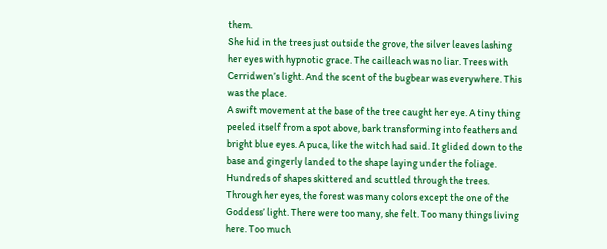them.
She hid in the trees just outside the grove, the silver leaves lashing her eyes with hypnotic grace. The cailleach was no liar. Trees with Cerridwen’s light. And the scent of the bugbear was everywhere. This was the place.
A swift movement at the base of the tree caught her eye. A tiny thing peeled itself from a spot above, bark transforming into feathers and bright blue eyes. A puca, like the witch had said. It glided down to the base and gingerly landed to the shape laying under the foliage.
Hundreds of shapes skittered and scuttled through the trees. Through her eyes, the forest was many colors except the one of the Goddess’ light. There were too many, she felt. Too many things living here. Too much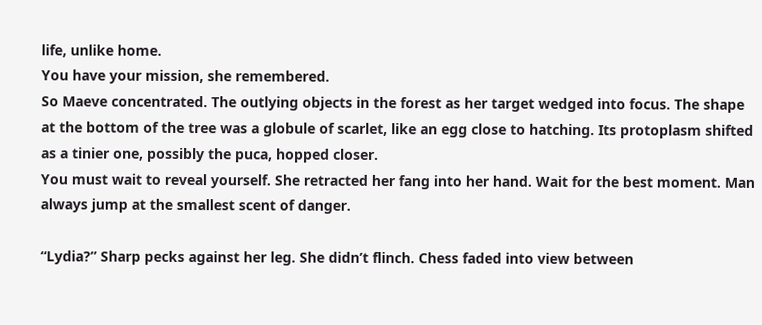life, unlike home.
You have your mission, she remembered.
So Maeve concentrated. The outlying objects in the forest as her target wedged into focus. The shape at the bottom of the tree was a globule of scarlet, like an egg close to hatching. Its protoplasm shifted as a tinier one, possibly the puca, hopped closer.
You must wait to reveal yourself. She retracted her fang into her hand. Wait for the best moment. Man always jump at the smallest scent of danger.

“Lydia?” Sharp pecks against her leg. She didn’t flinch. Chess faded into view between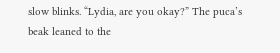slow blinks. “Lydia, are you okay?” The puca’s beak leaned to the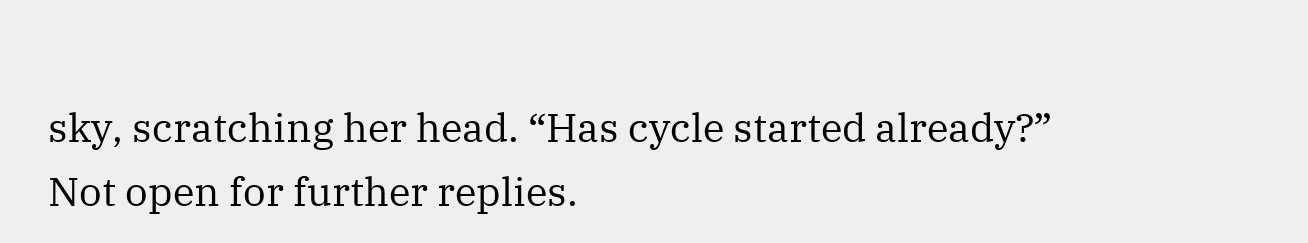sky, scratching her head. “Has cycle started already?”
Not open for further replies.